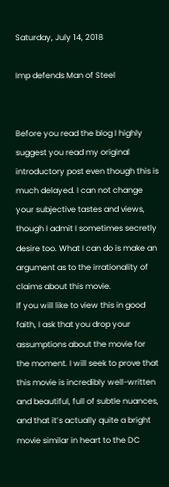Saturday, July 14, 2018

Imp defends Man of Steel


Before you read the blog I highly suggest you read my original introductory post even though this is much delayed. I can not change your subjective tastes and views, though I admit I sometimes secretly desire too. What I can do is make an argument as to the irrationality of claims about this movie.
If you will like to view this in good faith, I ask that you drop your assumptions about the movie for the moment. I will seek to prove that this movie is incredibly well-written and beautiful, full of subtle nuances, and that it’s actually quite a bright movie similar in heart to the DC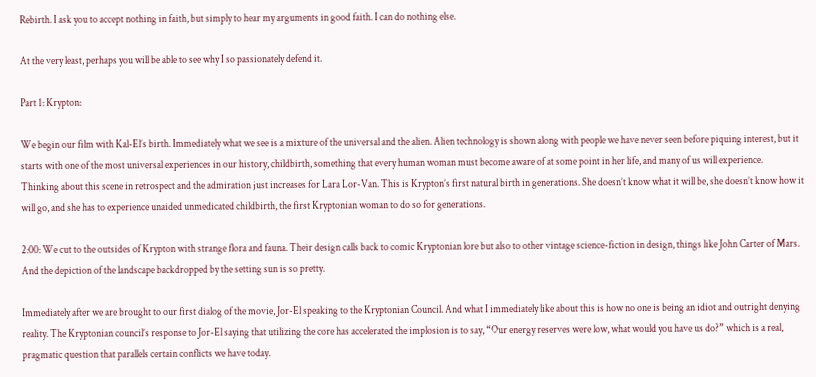Rebirth. I ask you to accept nothing in faith, but simply to hear my arguments in good faith. I can do nothing else.

At the very least, perhaps you will be able to see why I so passionately defend it.

Part 1: Krypton:

We begin our film with Kal-El’s birth. Immediately what we see is a mixture of the universal and the alien. Alien technology is shown along with people we have never seen before piquing interest, but it starts with one of the most universal experiences in our history, childbirth, something that every human woman must become aware of at some point in her life, and many of us will experience.
Thinking about this scene in retrospect and the admiration just increases for Lara Lor-Van. This is Krypton’s first natural birth in generations. She doesn’t know what it will be, she doesn’t know how it will go, and she has to experience unaided unmedicated childbirth, the first Kryptonian woman to do so for generations.

2:00: We cut to the outsides of Krypton with strange flora and fauna. Their design calls back to comic Kryptonian lore but also to other vintage science-fiction in design, things like John Carter of Mars. And the depiction of the landscape backdropped by the setting sun is so pretty.

Immediately after we are brought to our first dialog of the movie, Jor-El speaking to the Kryptonian Council. And what I immediately like about this is how no one is being an idiot and outright denying reality. The Kryptonian council’s response to Jor-El saying that utilizing the core has accelerated the implosion is to say, “Our energy reserves were low, what would you have us do?” which is a real, pragmatic question that parallels certain conflicts we have today.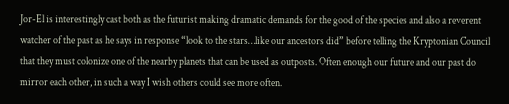Jor-El is interestingly cast both as the futurist making dramatic demands for the good of the species and also a reverent watcher of the past as he says in response “look to the stars…like our ancestors did” before telling the Kryptonian Council that they must colonize one of the nearby planets that can be used as outposts. Often enough our future and our past do mirror each other, in such a way I wish others could see more often.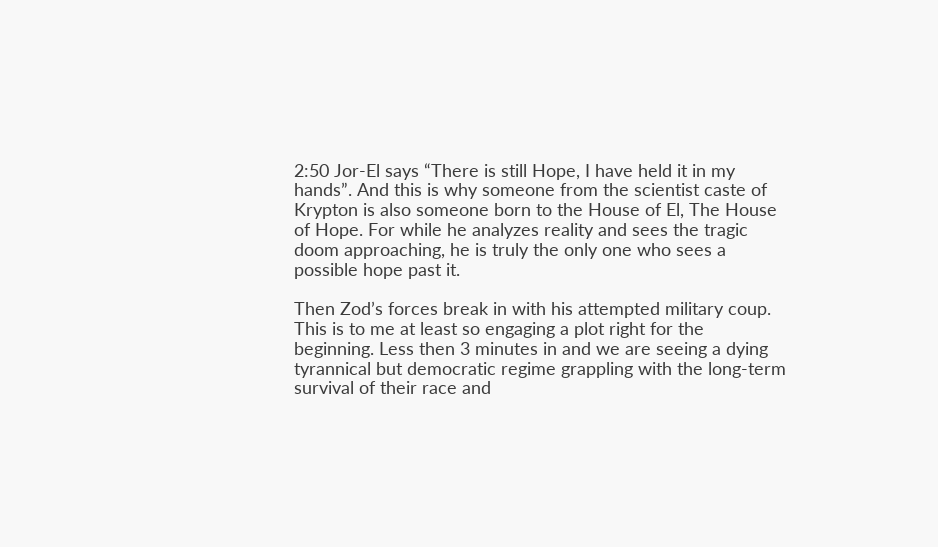2:50 Jor-El says “There is still Hope, I have held it in my hands”. And this is why someone from the scientist caste of Krypton is also someone born to the House of El, The House of Hope. For while he analyzes reality and sees the tragic doom approaching, he is truly the only one who sees a possible hope past it.

Then Zod’s forces break in with his attempted military coup. This is to me at least so engaging a plot right for the beginning. Less then 3 minutes in and we are seeing a dying tyrannical but democratic regime grappling with the long-term survival of their race and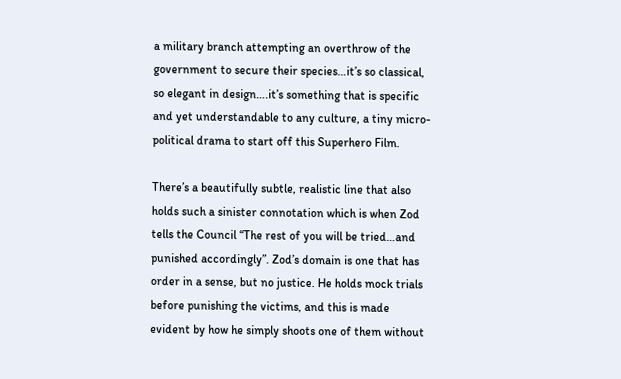a military branch attempting an overthrow of the government to secure their species…it’s so classical, so elegant in design….it’s something that is specific and yet understandable to any culture, a tiny micro-political drama to start off this Superhero Film.

There’s a beautifully subtle, realistic line that also holds such a sinister connotation which is when Zod tells the Council “The rest of you will be tried…and punished accordingly”. Zod’s domain is one that has order in a sense, but no justice. He holds mock trials before punishing the victims, and this is made evident by how he simply shoots one of them without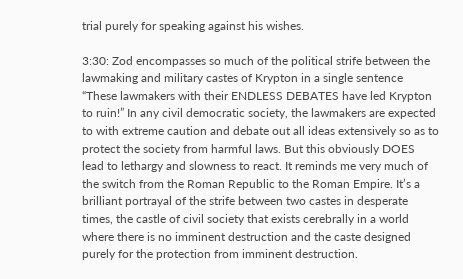trial purely for speaking against his wishes.

3:30: Zod encompasses so much of the political strife between the lawmaking and military castes of Krypton in a single sentence “These lawmakers with their ENDLESS DEBATES have led Krypton to ruin!” In any civil democratic society, the lawmakers are expected to with extreme caution and debate out all ideas extensively so as to protect the society from harmful laws. But this obviously DOES lead to lethargy and slowness to react. It reminds me very much of the switch from the Roman Republic to the Roman Empire. It’s a brilliant portrayal of the strife between two castes in desperate times, the castle of civil society that exists cerebrally in a world where there is no imminent destruction and the caste designed purely for the protection from imminent destruction.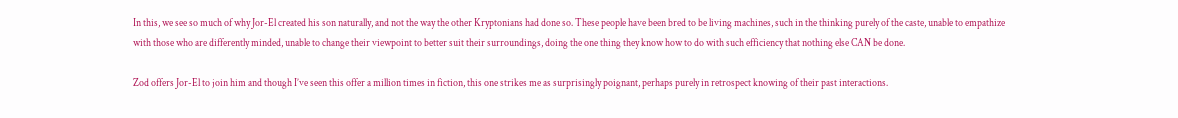In this, we see so much of why Jor-El created his son naturally, and not the way the other Kryptonians had done so. These people have been bred to be living machines, such in the thinking purely of the caste, unable to empathize with those who are differently minded, unable to change their viewpoint to better suit their surroundings, doing the one thing they know how to do with such efficiency that nothing else CAN be done.

Zod offers Jor-El to join him and though I’ve seen this offer a million times in fiction, this one strikes me as surprisingly poignant, perhaps purely in retrospect knowing of their past interactions.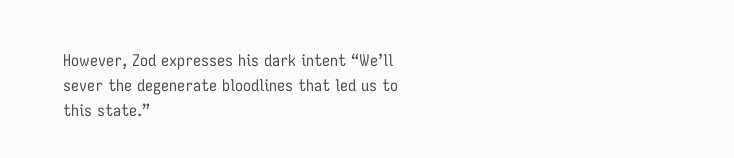However, Zod expresses his dark intent “We’ll sever the degenerate bloodlines that led us to this state.”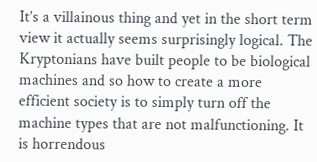It’s a villainous thing and yet in the short term view it actually seems surprisingly logical. The Kryptonians have built people to be biological machines and so how to create a more efficient society is to simply turn off the machine types that are not malfunctioning. It is horrendous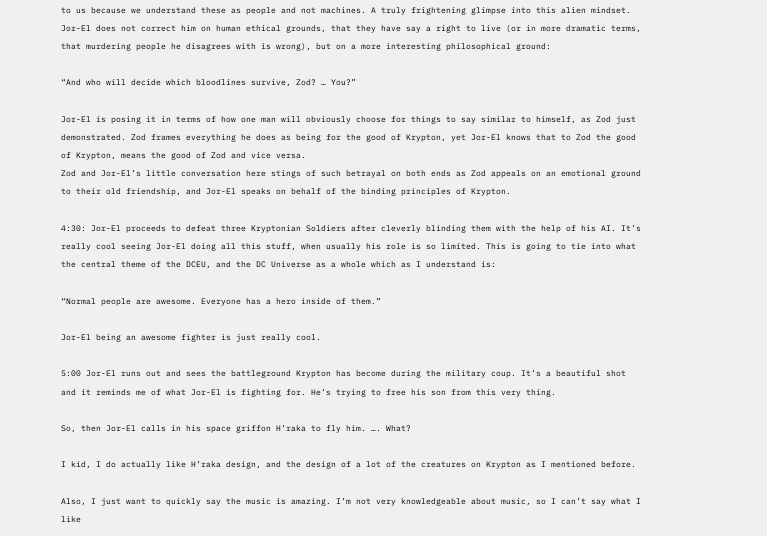to us because we understand these as people and not machines. A truly frightening glimpse into this alien mindset. Jor-El does not correct him on human ethical grounds, that they have say a right to live (or in more dramatic terms, that murdering people he disagrees with is wrong), but on a more interesting philosophical ground:

“And who will decide which bloodlines survive, Zod? … You?”

Jor-El is posing it in terms of how one man will obviously choose for things to say similar to himself, as Zod just demonstrated. Zod frames everything he does as being for the good of Krypton, yet Jor-El knows that to Zod the good of Krypton, means the good of Zod and vice versa.
Zod and Jor-El’s little conversation here stings of such betrayal on both ends as Zod appeals on an emotional ground to their old friendship, and Jor-El speaks on behalf of the binding principles of Krypton.

4:30: Jor-El proceeds to defeat three Kryptonian Soldiers after cleverly blinding them with the help of his AI. It’s really cool seeing Jor-El doing all this stuff, when usually his role is so limited. This is going to tie into what the central theme of the DCEU, and the DC Universe as a whole which as I understand is:

“Normal people are awesome. Everyone has a hero inside of them.”

Jor-El being an awesome fighter is just really cool.

5:00 Jor-El runs out and sees the battleground Krypton has become during the military coup. It’s a beautiful shot and it reminds me of what Jor-El is fighting for. He’s trying to free his son from this very thing.

So, then Jor-El calls in his space griffon H’raka to fly him. …. What?

I kid, I do actually like H’raka design, and the design of a lot of the creatures on Krypton as I mentioned before.

Also, I just want to quickly say the music is amazing. I’m not very knowledgeable about music, so I can’t say what I like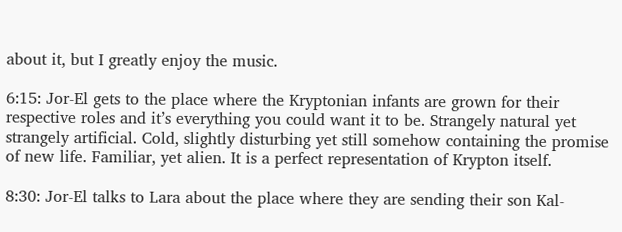about it, but I greatly enjoy the music.

6:15: Jor-El gets to the place where the Kryptonian infants are grown for their respective roles and it’s everything you could want it to be. Strangely natural yet strangely artificial. Cold, slightly disturbing yet still somehow containing the promise of new life. Familiar, yet alien. It is a perfect representation of Krypton itself.

8:30: Jor-El talks to Lara about the place where they are sending their son Kal-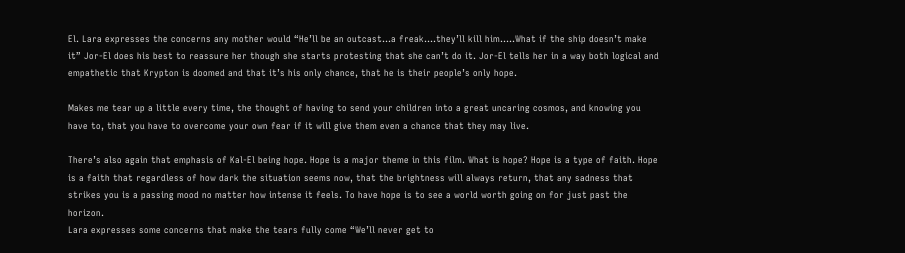El. Lara expresses the concerns any mother would “He’ll be an outcast…a freak….they’ll kill him…..What if the ship doesn’t make it” Jor-El does his best to reassure her though she starts protesting that she can’t do it. Jor-El tells her in a way both logical and empathetic that Krypton is doomed and that it’s his only chance, that he is their people’s only hope.

Makes me tear up a little every time, the thought of having to send your children into a great uncaring cosmos, and knowing you have to, that you have to overcome your own fear if it will give them even a chance that they may live.

There’s also again that emphasis of Kal-El being hope. Hope is a major theme in this film. What is hope? Hope is a type of faith. Hope is a faith that regardless of how dark the situation seems now, that the brightness will always return, that any sadness that strikes you is a passing mood no matter how intense it feels. To have hope is to see a world worth going on for just past the horizon.
Lara expresses some concerns that make the tears fully come “We’ll never get to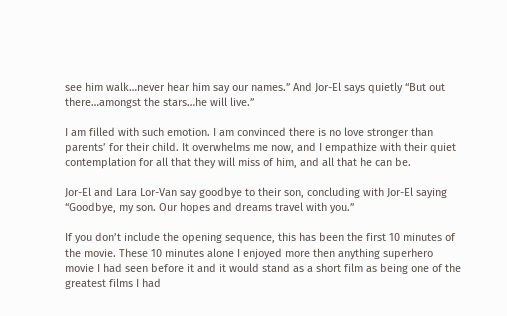see him walk…never hear him say our names.” And Jor-El says quietly “But out there…amongst the stars…he will live.”

I am filled with such emotion. I am convinced there is no love stronger than parents’ for their child. It overwhelms me now, and I empathize with their quiet contemplation for all that they will miss of him, and all that he can be.

Jor-El and Lara Lor-Van say goodbye to their son, concluding with Jor-El saying “Goodbye, my son. Our hopes and dreams travel with you.”

If you don’t include the opening sequence, this has been the first 10 minutes of the movie. These 10 minutes alone I enjoyed more then anything superhero movie I had seen before it and it would stand as a short film as being one of the greatest films I had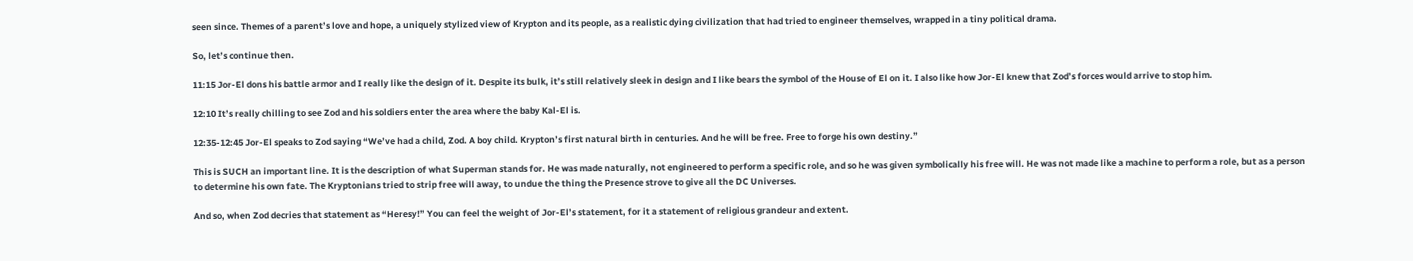seen since. Themes of a parent’s love and hope, a uniquely stylized view of Krypton and its people, as a realistic dying civilization that had tried to engineer themselves, wrapped in a tiny political drama.

So, let’s continue then.

11:15 Jor-El dons his battle armor and I really like the design of it. Despite its bulk, it’s still relatively sleek in design and I like bears the symbol of the House of El on it. I also like how Jor-El knew that Zod’s forces would arrive to stop him.

12:10 It’s really chilling to see Zod and his soldiers enter the area where the baby Kal-El is.

12:35-12:45 Jor-El speaks to Zod saying “We’ve had a child, Zod. A boy child. Krypton’s first natural birth in centuries. And he will be free. Free to forge his own destiny.”

This is SUCH an important line. It is the description of what Superman stands for. He was made naturally, not engineered to perform a specific role, and so he was given symbolically his free will. He was not made like a machine to perform a role, but as a person to determine his own fate. The Kryptonians tried to strip free will away, to undue the thing the Presence strove to give all the DC Universes.

And so, when Zod decries that statement as “Heresy!” You can feel the weight of Jor-El’s statement, for it a statement of religious grandeur and extent.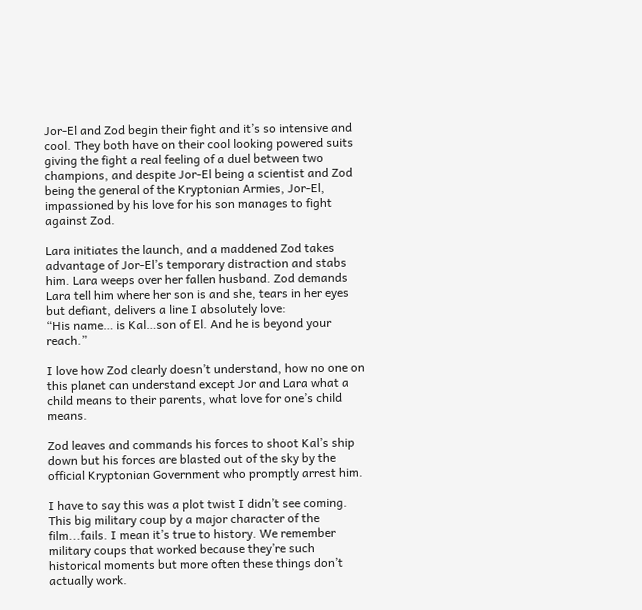Jor-El and Zod begin their fight and it’s so intensive and cool. They both have on their cool looking powered suits giving the fight a real feeling of a duel between two champions, and despite Jor-El being a scientist and Zod being the general of the Kryptonian Armies, Jor-El, impassioned by his love for his son manages to fight against Zod.

Lara initiates the launch, and a maddened Zod takes advantage of Jor-El’s temporary distraction and stabs him. Lara weeps over her fallen husband. Zod demands Lara tell him where her son is and she, tears in her eyes but defiant, delivers a line I absolutely love:
“His name… is Kal…son of El. And he is beyond your reach.”

I love how Zod clearly doesn’t understand, how no one on this planet can understand except Jor and Lara what a child means to their parents, what love for one’s child means.

Zod leaves and commands his forces to shoot Kal’s ship down but his forces are blasted out of the sky by the official Kryptonian Government who promptly arrest him.

I have to say this was a plot twist I didn’t see coming. This big military coup by a major character of the film...fails. I mean it’s true to history. We remember military coups that worked because they’re such historical moments but more often these things don’t actually work.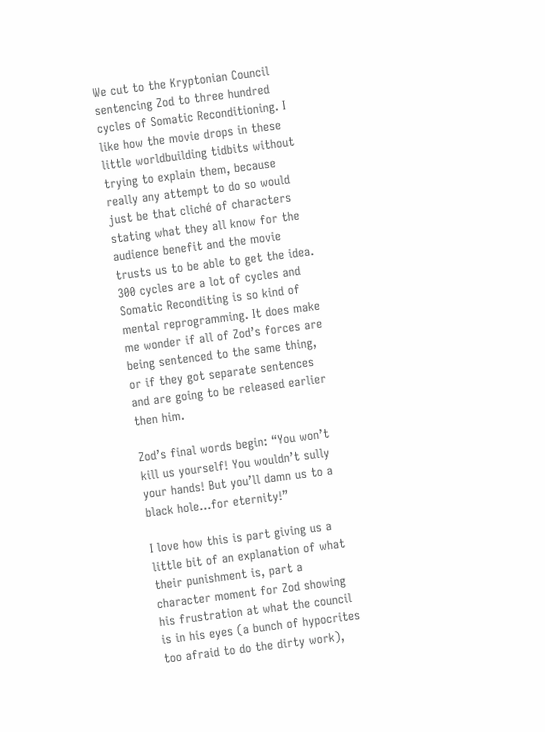We cut to the Kryptonian Council sentencing Zod to three hundred cycles of Somatic Reconditioning. I like how the movie drops in these little worldbuilding tidbits without trying to explain them, because really any attempt to do so would just be that cliché of characters stating what they all know for the audience benefit and the movie trusts us to be able to get the idea. 300 cycles are a lot of cycles and Somatic Reconditing is so kind of mental reprogramming. It does make me wonder if all of Zod’s forces are being sentenced to the same thing, or if they got separate sentences and are going to be released earlier then him.

Zod’s final words begin: “You won’t kill us yourself! You wouldn’t sully your hands! But you’ll damn us to a black hole…for eternity!”

I love how this is part giving us a little bit of an explanation of what their punishment is, part a character moment for Zod showing his frustration at what the council is in his eyes (a bunch of hypocrites too afraid to do the dirty work),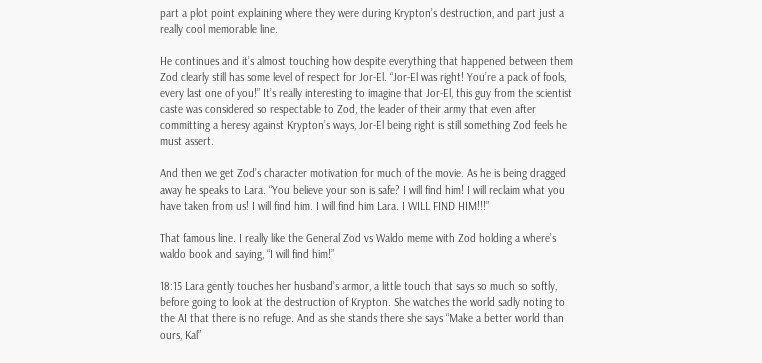part a plot point explaining where they were during Krypton’s destruction, and part just a really cool memorable line.

He continues and it’s almost touching how despite everything that happened between them Zod clearly still has some level of respect for Jor-El. “Jor-El was right! You’re a pack of fools, every last one of you!” It’s really interesting to imagine that Jor-El, this guy from the scientist caste was considered so respectable to Zod, the leader of their army that even after committing a heresy against Krypton’s ways, Jor-El being right is still something Zod feels he must assert.

And then we get Zod’s character motivation for much of the movie. As he is being dragged away he speaks to Lara. “You believe your son is safe? I will find him! I will reclaim what you have taken from us! I will find him. I will find him Lara. I WILL FIND HIM!!!”

That famous line. I really like the General Zod vs Waldo meme with Zod holding a where’s waldo book and saying, “I will find him!”

18:15 Lara gently touches her husband’s armor, a little touch that says so much so softly, before going to look at the destruction of Krypton. She watches the world sadly noting to the AI that there is no refuge. And as she stands there she says “Make a better world than ours, Kal”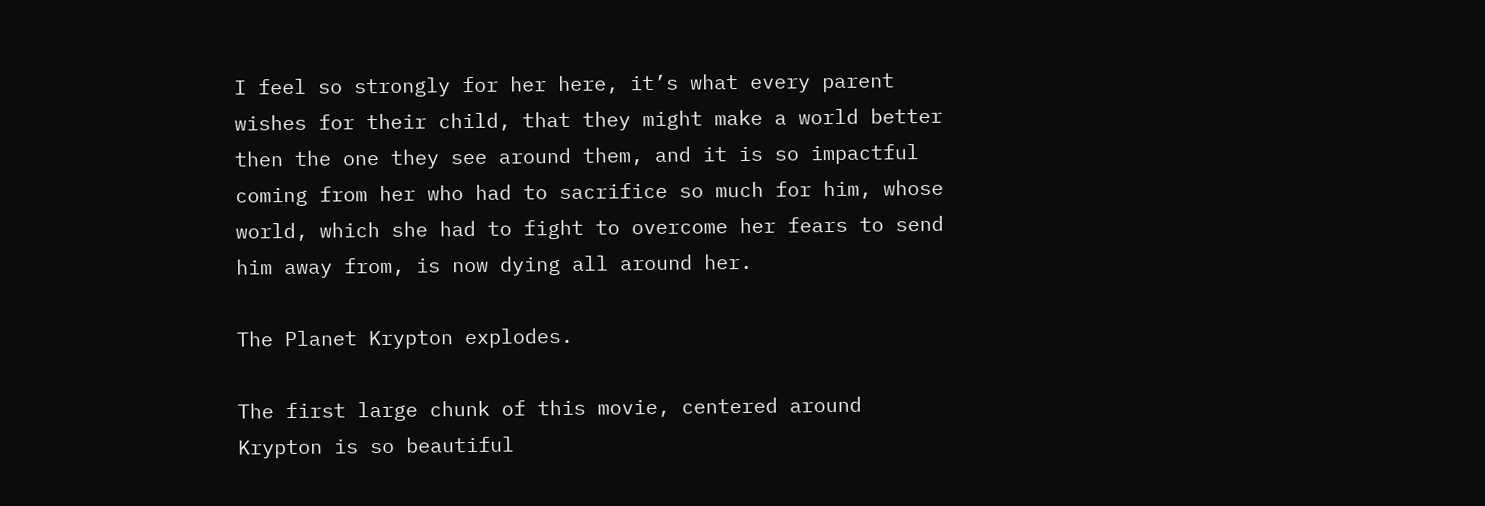I feel so strongly for her here, it’s what every parent wishes for their child, that they might make a world better then the one they see around them, and it is so impactful coming from her who had to sacrifice so much for him, whose world, which she had to fight to overcome her fears to send him away from, is now dying all around her.

The Planet Krypton explodes.

The first large chunk of this movie, centered around Krypton is so beautiful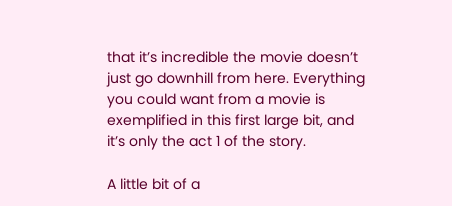that it’s incredible the movie doesn’t just go downhill from here. Everything you could want from a movie is exemplified in this first large bit, and it’s only the act 1 of the story.

A little bit of a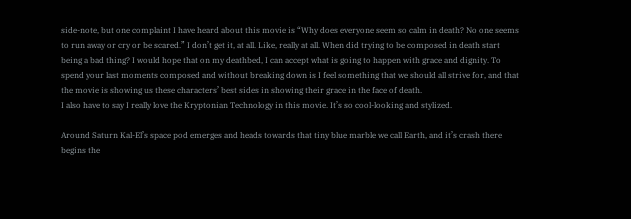side-note, but one complaint I have heard about this movie is “Why does everyone seem so calm in death? No one seems to run away or cry or be scared.” I don’t get it, at all. Like, really at all. When did trying to be composed in death start being a bad thing? I would hope that on my deathbed, I can accept what is going to happen with grace and dignity. To spend your last moments composed and without breaking down is I feel something that we should all strive for, and that the movie is showing us these characters’ best sides in showing their grace in the face of death.
I also have to say I really love the Kryptonian Technology in this movie. It’s so cool-looking and stylized.

Around Saturn Kal-El’s space pod emerges and heads towards that tiny blue marble we call Earth, and it’s crash there begins the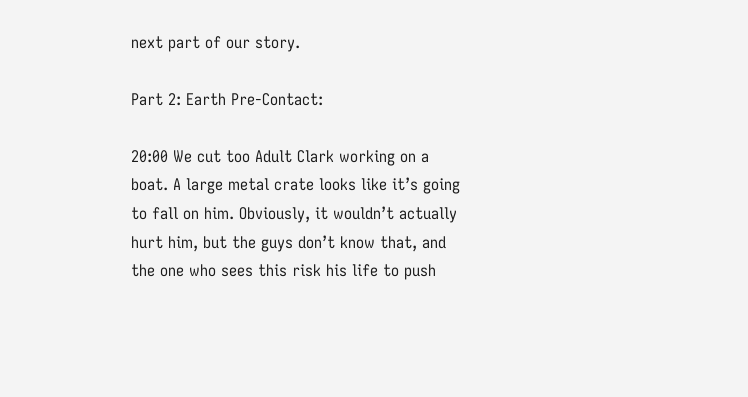next part of our story.

Part 2: Earth Pre-Contact:

20:00 We cut too Adult Clark working on a boat. A large metal crate looks like it’s going to fall on him. Obviously, it wouldn’t actually hurt him, but the guys don’t know that, and the one who sees this risk his life to push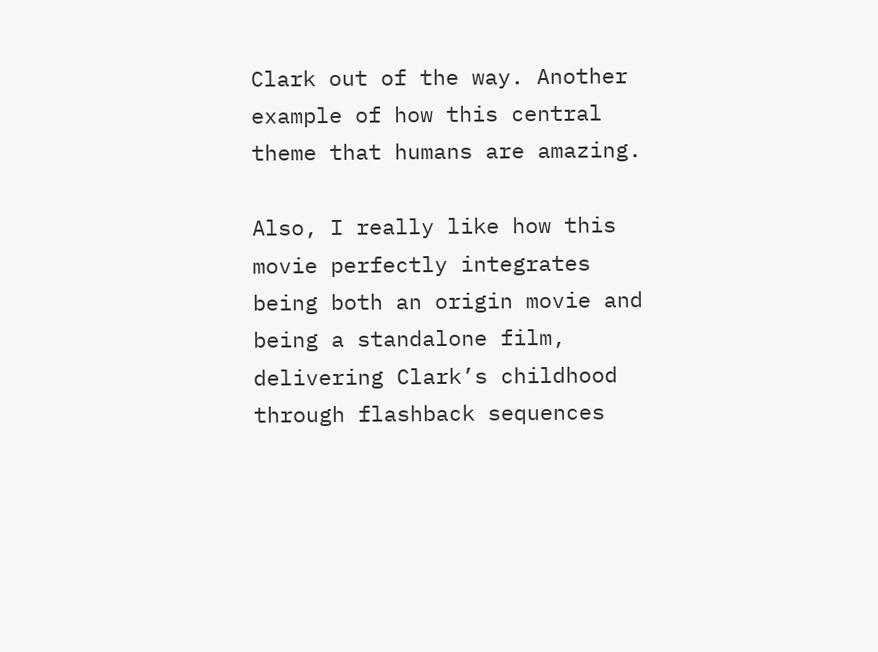Clark out of the way. Another example of how this central theme that humans are amazing.

Also, I really like how this movie perfectly integrates being both an origin movie and being a standalone film, delivering Clark’s childhood through flashback sequences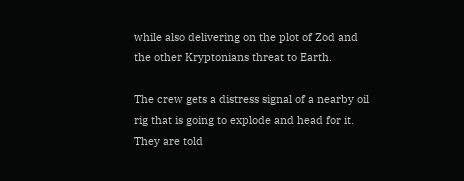while also delivering on the plot of Zod and the other Kryptonians threat to Earth.

The crew gets a distress signal of a nearby oil rig that is going to explode and head for it. They are told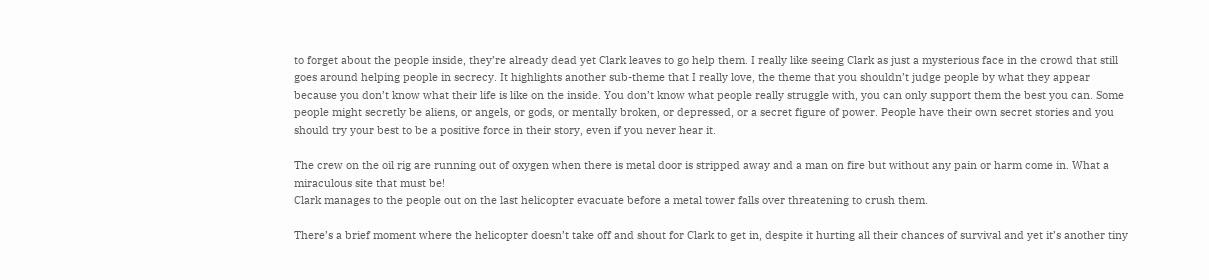to forget about the people inside, they’re already dead yet Clark leaves to go help them. I really like seeing Clark as just a mysterious face in the crowd that still goes around helping people in secrecy. It highlights another sub-theme that I really love, the theme that you shouldn’t judge people by what they appear because you don’t know what their life is like on the inside. You don’t know what people really struggle with, you can only support them the best you can. Some people might secretly be aliens, or angels, or gods, or mentally broken, or depressed, or a secret figure of power. People have their own secret stories and you should try your best to be a positive force in their story, even if you never hear it.

The crew on the oil rig are running out of oxygen when there is metal door is stripped away and a man on fire but without any pain or harm come in. What a miraculous site that must be!
Clark manages to the people out on the last helicopter evacuate before a metal tower falls over threatening to crush them.

There’s a brief moment where the helicopter doesn’t take off and shout for Clark to get in, despite it hurting all their chances of survival and yet it’s another tiny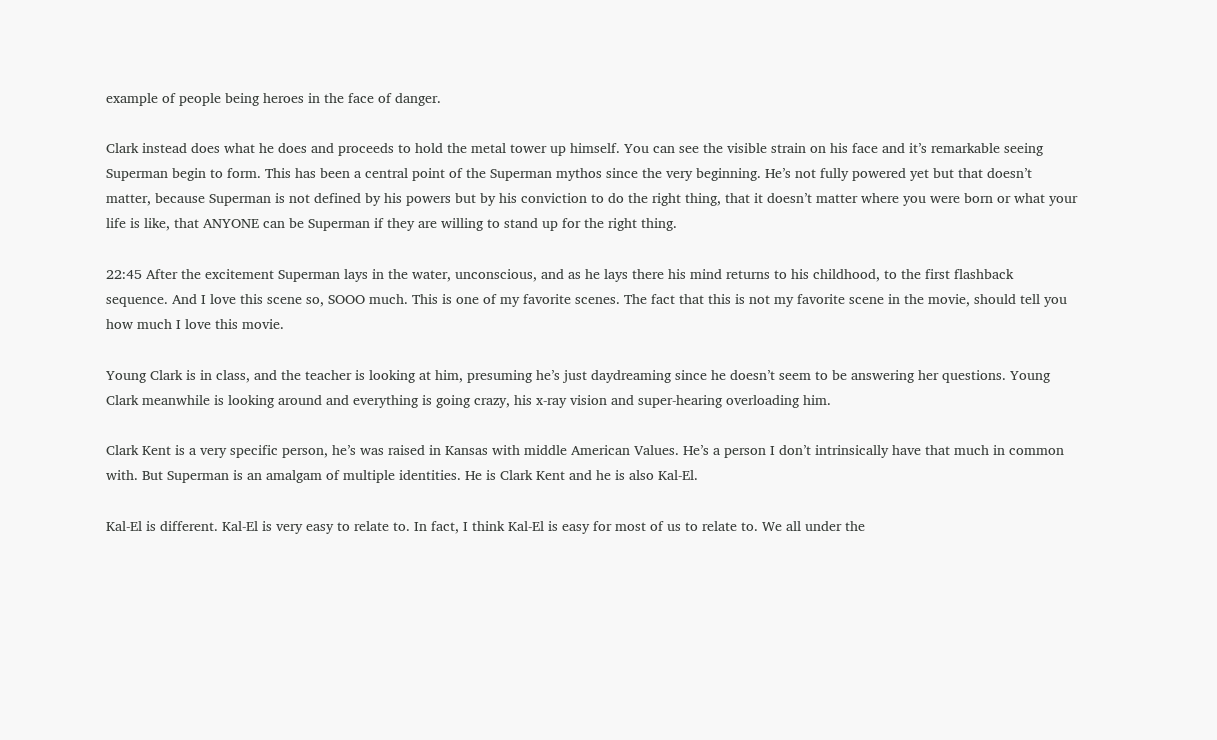example of people being heroes in the face of danger.

Clark instead does what he does and proceeds to hold the metal tower up himself. You can see the visible strain on his face and it’s remarkable seeing Superman begin to form. This has been a central point of the Superman mythos since the very beginning. He’s not fully powered yet but that doesn’t matter, because Superman is not defined by his powers but by his conviction to do the right thing, that it doesn’t matter where you were born or what your life is like, that ANYONE can be Superman if they are willing to stand up for the right thing.

22:45 After the excitement Superman lays in the water, unconscious, and as he lays there his mind returns to his childhood, to the first flashback sequence. And I love this scene so, SOOO much. This is one of my favorite scenes. The fact that this is not my favorite scene in the movie, should tell you how much I love this movie.

Young Clark is in class, and the teacher is looking at him, presuming he’s just daydreaming since he doesn’t seem to be answering her questions. Young Clark meanwhile is looking around and everything is going crazy, his x-ray vision and super-hearing overloading him.

Clark Kent is a very specific person, he’s was raised in Kansas with middle American Values. He’s a person I don’t intrinsically have that much in common with. But Superman is an amalgam of multiple identities. He is Clark Kent and he is also Kal-El.

Kal-El is different. Kal-El is very easy to relate to. In fact, I think Kal-El is easy for most of us to relate to. We all under the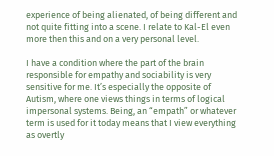experience of being alienated, of being different and not quite fitting into a scene. I relate to Kal-El even more then this and on a very personal level.

I have a condition where the part of the brain responsible for empathy and sociability is very sensitive for me. It’s especially the opposite of Autism, where one views things in terms of logical impersonal systems. Being, an “empath” or whatever term is used for it today means that I view everything as overtly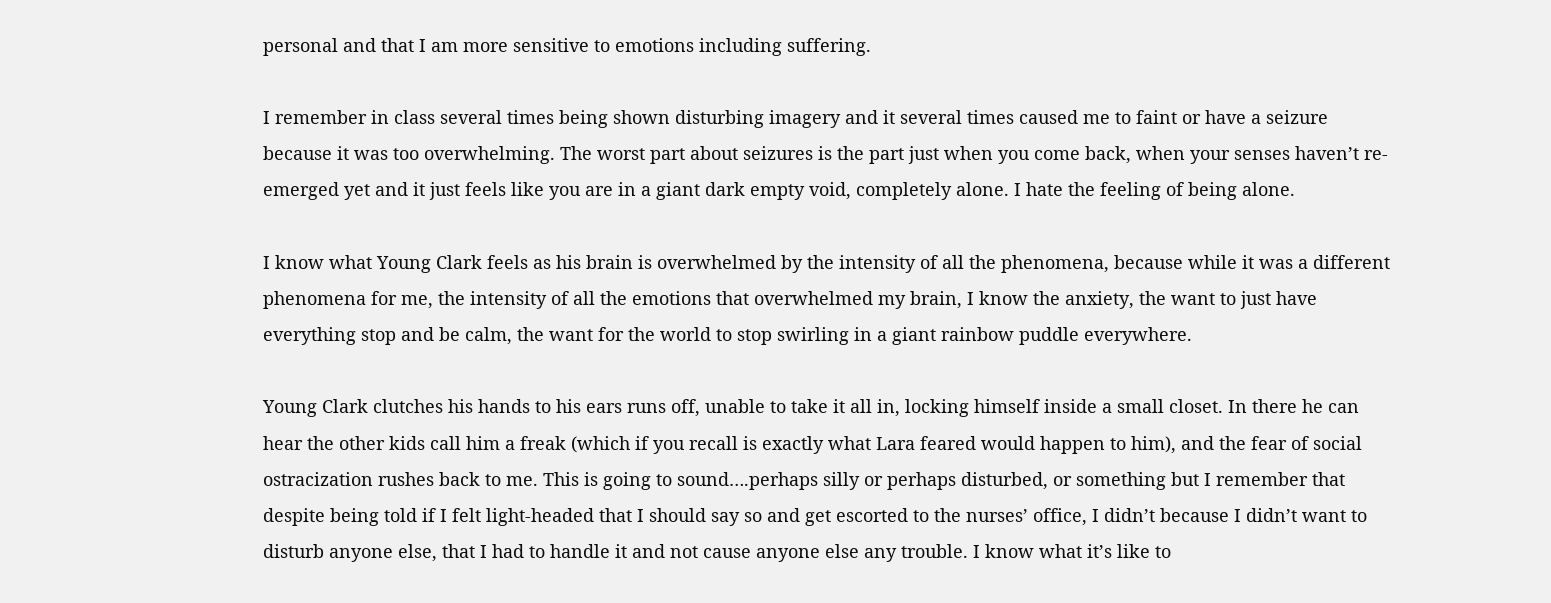personal and that I am more sensitive to emotions including suffering.

I remember in class several times being shown disturbing imagery and it several times caused me to faint or have a seizure because it was too overwhelming. The worst part about seizures is the part just when you come back, when your senses haven’t re-emerged yet and it just feels like you are in a giant dark empty void, completely alone. I hate the feeling of being alone.

I know what Young Clark feels as his brain is overwhelmed by the intensity of all the phenomena, because while it was a different phenomena for me, the intensity of all the emotions that overwhelmed my brain, I know the anxiety, the want to just have everything stop and be calm, the want for the world to stop swirling in a giant rainbow puddle everywhere.

Young Clark clutches his hands to his ears runs off, unable to take it all in, locking himself inside a small closet. In there he can hear the other kids call him a freak (which if you recall is exactly what Lara feared would happen to him), and the fear of social ostracization rushes back to me. This is going to sound….perhaps silly or perhaps disturbed, or something but I remember that despite being told if I felt light-headed that I should say so and get escorted to the nurses’ office, I didn’t because I didn’t want to disturb anyone else, that I had to handle it and not cause anyone else any trouble. I know what it’s like to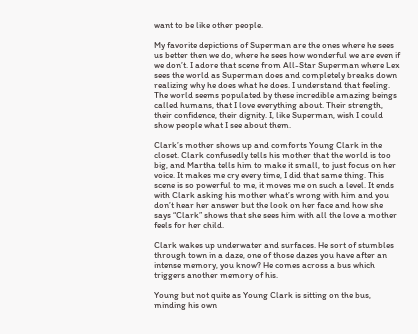want to be like other people.

My favorite depictions of Superman are the ones where he sees us better then we do, where he sees how wonderful we are even if we don’t. I adore that scene from All-Star Superman where Lex sees the world as Superman does and completely breaks down realizing why he does what he does. I understand that feeling. The world seems populated by these incredible amazing beings called humans, that I love everything about. Their strength, their confidence, their dignity. I, like Superman, wish I could show people what I see about them.

Clark’s mother shows up and comforts Young Clark in the closet. Clark confusedly tells his mother that the world is too big, and Martha tells him to make it small, to just focus on her voice. It makes me cry every time, I did that same thing. This scene is so powerful to me, it moves me on such a level. It ends with Clark asking his mother what’s wrong with him and you don’t hear her answer but the look on her face and how she says “Clark” shows that she sees him with all the love a mother feels for her child.

Clark wakes up underwater and surfaces. He sort of stumbles through town in a daze, one of those dazes you have after an intense memory, you know? He comes across a bus which triggers another memory of his.

Young but not quite as Young Clark is sitting on the bus, minding his own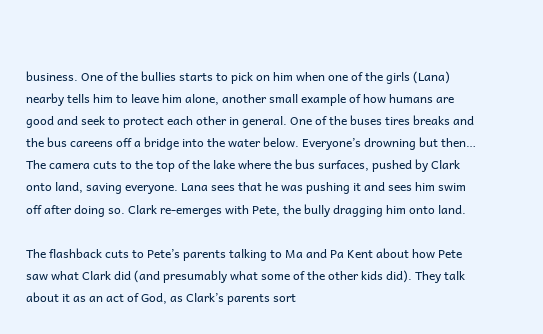business. One of the bullies starts to pick on him when one of the girls (Lana) nearby tells him to leave him alone, another small example of how humans are good and seek to protect each other in general. One of the buses tires breaks and the bus careens off a bridge into the water below. Everyone’s drowning but then…
The camera cuts to the top of the lake where the bus surfaces, pushed by Clark onto land, saving everyone. Lana sees that he was pushing it and sees him swim off after doing so. Clark re-emerges with Pete, the bully dragging him onto land.

The flashback cuts to Pete’s parents talking to Ma and Pa Kent about how Pete saw what Clark did (and presumably what some of the other kids did). They talk about it as an act of God, as Clark’s parents sort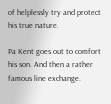of helplessly try and protect his true nature.

Pa Kent goes out to comfort his son. And then a rather famous line exchange.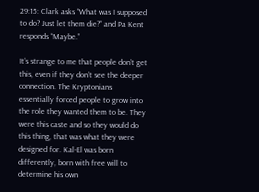29:15: Clark asks “What was I supposed to do? Just let them die?” and Pa Kent responds “Maybe.”

It’s strange to me that people don’t get this, even if they don’t see the deeper connection. The Kryptonians essentially forced people to grow into the role they wanted them to be. They were this caste and so they would do this thing, that was what they were designed for. Kal-El was born differently, born with free will to determine his own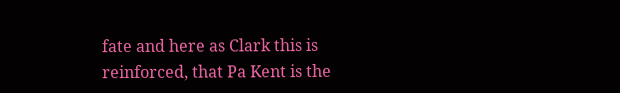fate and here as Clark this is reinforced, that Pa Kent is the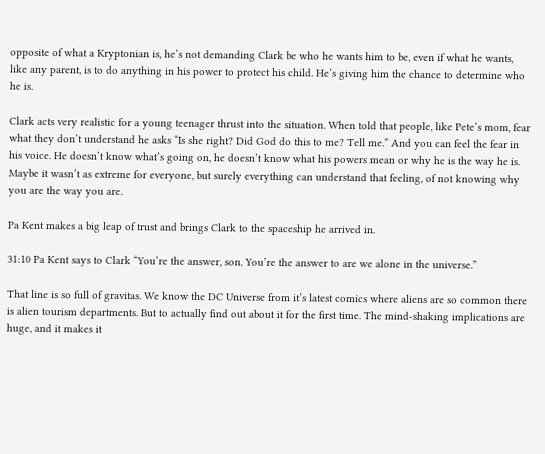opposite of what a Kryptonian is, he’s not demanding Clark be who he wants him to be, even if what he wants, like any parent, is to do anything in his power to protect his child. He’s giving him the chance to determine who he is.

Clark acts very realistic for a young teenager thrust into the situation. When told that people, like Pete’s mom, fear what they don’t understand he asks “Is she right? Did God do this to me? Tell me.” And you can feel the fear in his voice. He doesn’t know what’s going on, he doesn’t know what his powers mean or why he is the way he is. Maybe it wasn’t as extreme for everyone, but surely everything can understand that feeling, of not knowing why you are the way you are.

Pa Kent makes a big leap of trust and brings Clark to the spaceship he arrived in.

31:10 Pa Kent says to Clark “You’re the answer, son. You’re the answer to are we alone in the universe.”

That line is so full of gravitas. We know the DC Universe from it’s latest comics where aliens are so common there is alien tourism departments. But to actually find out about it for the first time. The mind-shaking implications are huge, and it makes it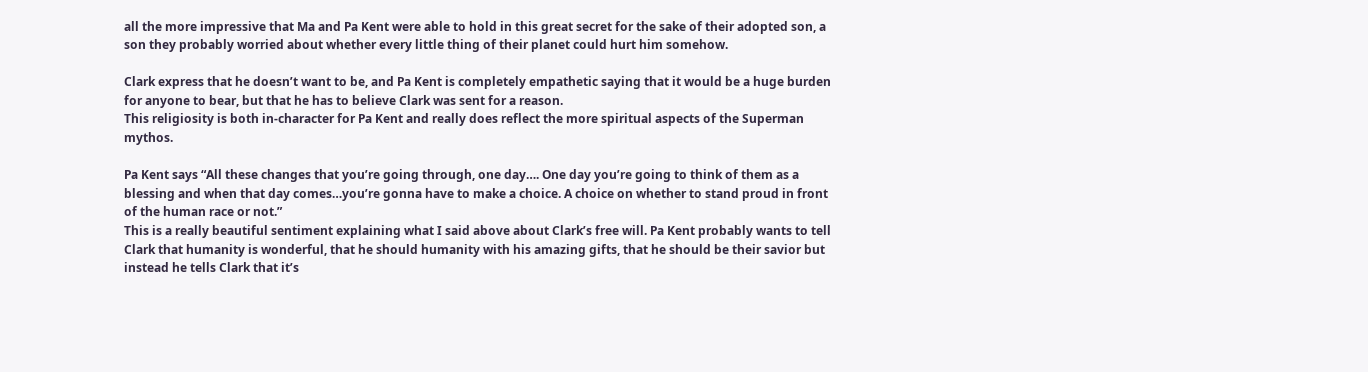all the more impressive that Ma and Pa Kent were able to hold in this great secret for the sake of their adopted son, a son they probably worried about whether every little thing of their planet could hurt him somehow.

Clark express that he doesn’t want to be, and Pa Kent is completely empathetic saying that it would be a huge burden for anyone to bear, but that he has to believe Clark was sent for a reason.
This religiosity is both in-character for Pa Kent and really does reflect the more spiritual aspects of the Superman mythos.

Pa Kent says “All these changes that you’re going through, one day…. One day you’re going to think of them as a blessing and when that day comes…you’re gonna have to make a choice. A choice on whether to stand proud in front of the human race or not.”
This is a really beautiful sentiment explaining what I said above about Clark’s free will. Pa Kent probably wants to tell Clark that humanity is wonderful, that he should humanity with his amazing gifts, that he should be their savior but instead he tells Clark that it’s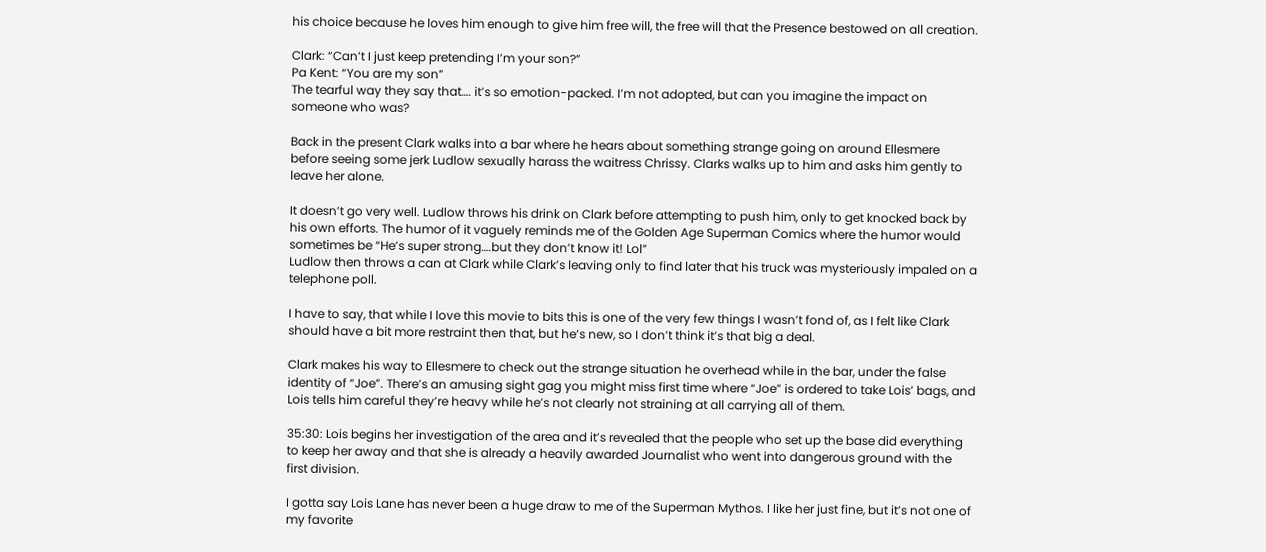his choice because he loves him enough to give him free will, the free will that the Presence bestowed on all creation.

Clark: “Can’t I just keep pretending I’m your son?”
Pa Kent: “You are my son”
The tearful way they say that…. it’s so emotion-packed. I’m not adopted, but can you imagine the impact on someone who was?

Back in the present Clark walks into a bar where he hears about something strange going on around Ellesmere before seeing some jerk Ludlow sexually harass the waitress Chrissy. Clarks walks up to him and asks him gently to leave her alone.

It doesn’t go very well. Ludlow throws his drink on Clark before attempting to push him, only to get knocked back by his own efforts. The humor of it vaguely reminds me of the Golden Age Superman Comics where the humor would sometimes be “He’s super strong….but they don’t know it! Lol”
Ludlow then throws a can at Clark while Clark’s leaving only to find later that his truck was mysteriously impaled on a telephone poll.

I have to say, that while I love this movie to bits this is one of the very few things I wasn’t fond of, as I felt like Clark should have a bit more restraint then that, but he’s new, so I don’t think it’s that big a deal.

Clark makes his way to Ellesmere to check out the strange situation he overhead while in the bar, under the false identity of “Joe”. There’s an amusing sight gag you might miss first time where “Joe” is ordered to take Lois’ bags, and Lois tells him careful they’re heavy while he’s not clearly not straining at all carrying all of them.

35:30: Lois begins her investigation of the area and it’s revealed that the people who set up the base did everything to keep her away and that she is already a heavily awarded Journalist who went into dangerous ground with the first division.

I gotta say Lois Lane has never been a huge draw to me of the Superman Mythos. I like her just fine, but it’s not one of my favorite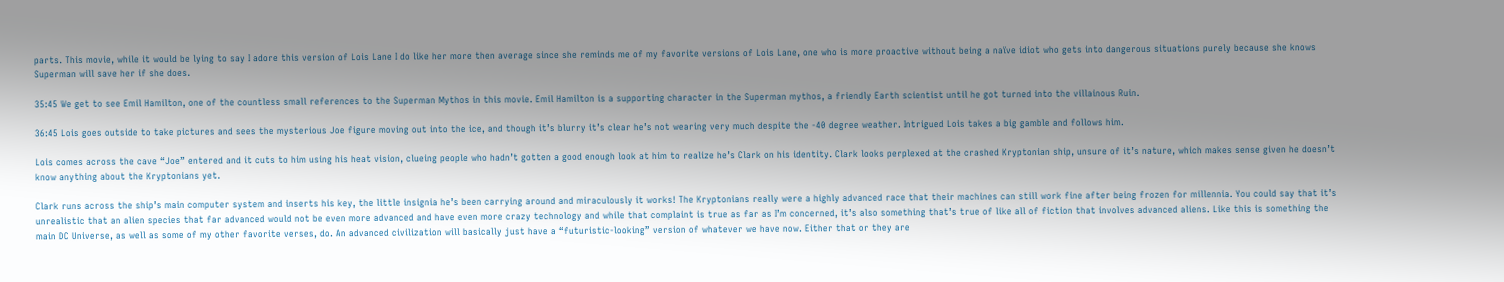parts. This movie, while it would be lying to say I adore this version of Lois Lane I do like her more then average since she reminds me of my favorite versions of Lois Lane, one who is more proactive without being a naïve idiot who gets into dangerous situations purely because she knows Superman will save her if she does.

35:45 We get to see Emil Hamilton, one of the countless small references to the Superman Mythos in this movie. Emil Hamilton is a supporting character in the Superman mythos, a friendly Earth scientist until he got turned into the villainous Ruin.

36:45 Lois goes outside to take pictures and sees the mysterious Joe figure moving out into the ice, and though it’s blurry it’s clear he’s not wearing very much despite the -40 degree weather. Intrigued Lois takes a big gamble and follows him.

Lois comes across the cave “Joe” entered and it cuts to him using his heat vision, clueing people who hadn’t gotten a good enough look at him to realize he’s Clark on his identity. Clark looks perplexed at the crashed Kryptonian ship, unsure of it’s nature, which makes sense given he doesn’t know anything about the Kryptonians yet.

Clark runs across the ship’s main computer system and inserts his key, the little insignia he’s been carrying around and miraculously it works! The Kryptonians really were a highly advanced race that their machines can still work fine after being frozen for millennia. You could say that it’s unrealistic that an alien species that far advanced would not be even more advanced and have even more crazy technology and while that complaint is true as far as I’m concerned, it’s also something that’s true of like all of fiction that involves advanced aliens. Like this is something the main DC Universe, as well as some of my other favorite verses, do. An advanced civilization will basically just have a “futuristic-looking” version of whatever we have now. Either that or they are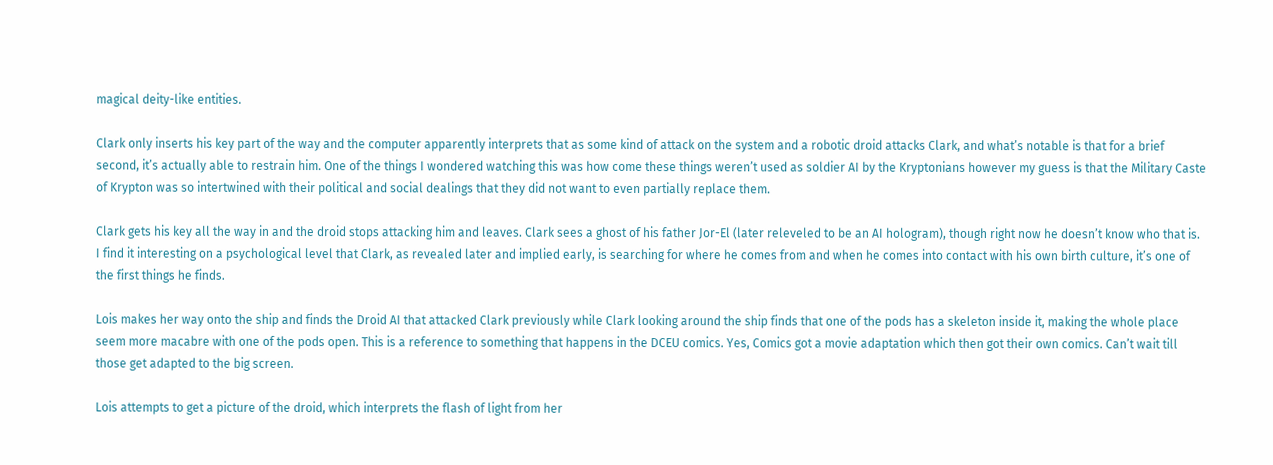magical deity-like entities.

Clark only inserts his key part of the way and the computer apparently interprets that as some kind of attack on the system and a robotic droid attacks Clark, and what’s notable is that for a brief second, it’s actually able to restrain him. One of the things I wondered watching this was how come these things weren’t used as soldier AI by the Kryptonians however my guess is that the Military Caste of Krypton was so intertwined with their political and social dealings that they did not want to even partially replace them.

Clark gets his key all the way in and the droid stops attacking him and leaves. Clark sees a ghost of his father Jor-El (later releveled to be an AI hologram), though right now he doesn’t know who that is. I find it interesting on a psychological level that Clark, as revealed later and implied early, is searching for where he comes from and when he comes into contact with his own birth culture, it’s one of the first things he finds.

Lois makes her way onto the ship and finds the Droid AI that attacked Clark previously while Clark looking around the ship finds that one of the pods has a skeleton inside it, making the whole place seem more macabre with one of the pods open. This is a reference to something that happens in the DCEU comics. Yes, Comics got a movie adaptation which then got their own comics. Can’t wait till those get adapted to the big screen.

Lois attempts to get a picture of the droid, which interprets the flash of light from her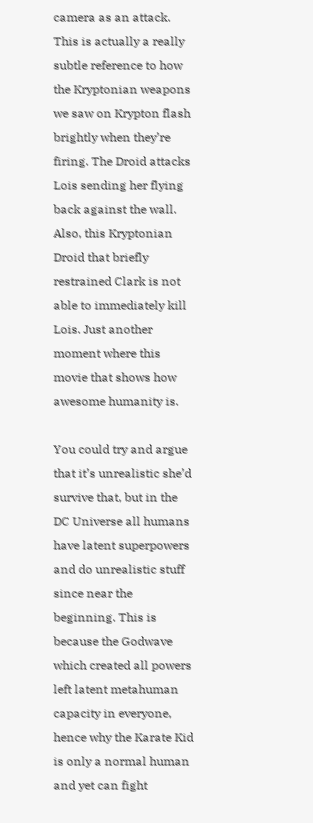camera as an attack. This is actually a really subtle reference to how the Kryptonian weapons we saw on Krypton flash brightly when they’re firing. The Droid attacks Lois sending her flying back against the wall. Also, this Kryptonian Droid that briefly restrained Clark is not able to immediately kill Lois. Just another moment where this movie that shows how awesome humanity is.

You could try and argue that it’s unrealistic she’d survive that, but in the DC Universe all humans have latent superpowers and do unrealistic stuff since near the beginning. This is because the Godwave which created all powers left latent metahuman capacity in everyone, hence why the Karate Kid is only a normal human and yet can fight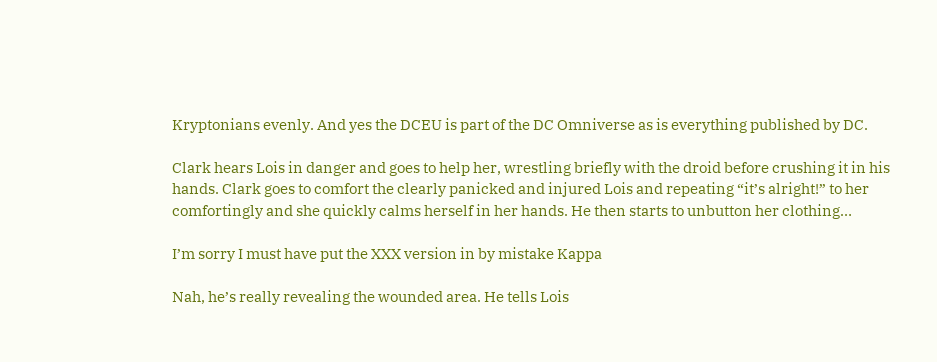Kryptonians evenly. And yes the DCEU is part of the DC Omniverse as is everything published by DC.

Clark hears Lois in danger and goes to help her, wrestling briefly with the droid before crushing it in his hands. Clark goes to comfort the clearly panicked and injured Lois and repeating “it’s alright!” to her comfortingly and she quickly calms herself in her hands. He then starts to unbutton her clothing…

I’m sorry I must have put the XXX version in by mistake Kappa

Nah, he’s really revealing the wounded area. He tells Lois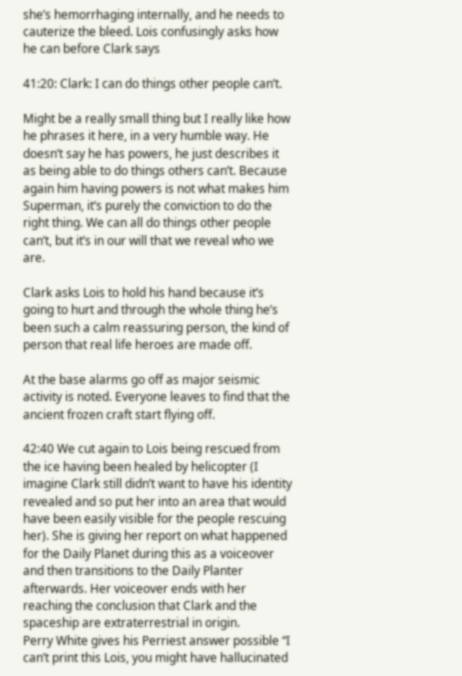she’s hemorrhaging internally, and he needs to cauterize the bleed. Lois confusingly asks how he can before Clark says

41:20: Clark: I can do things other people can’t.

Might be a really small thing but I really like how he phrases it here, in a very humble way. He doesn’t say he has powers, he just describes it as being able to do things others can’t. Because again him having powers is not what makes him Superman, it’s purely the conviction to do the right thing. We can all do things other people can’t, but it’s in our will that we reveal who we are.

Clark asks Lois to hold his hand because it’s going to hurt and through the whole thing he’s been such a calm reassuring person, the kind of person that real life heroes are made off.

At the base alarms go off as major seismic activity is noted. Everyone leaves to find that the ancient frozen craft start flying off.

42:40 We cut again to Lois being rescued from the ice having been healed by helicopter (I imagine Clark still didn’t want to have his identity revealed and so put her into an area that would have been easily visible for the people rescuing her). She is giving her report on what happened for the Daily Planet during this as a voiceover and then transitions to the Daily Planter afterwards. Her voiceover ends with her reaching the conclusion that Clark and the spaceship are extraterrestrial in origin.
Perry White gives his Perriest answer possible “I can’t print this Lois, you might have hallucinated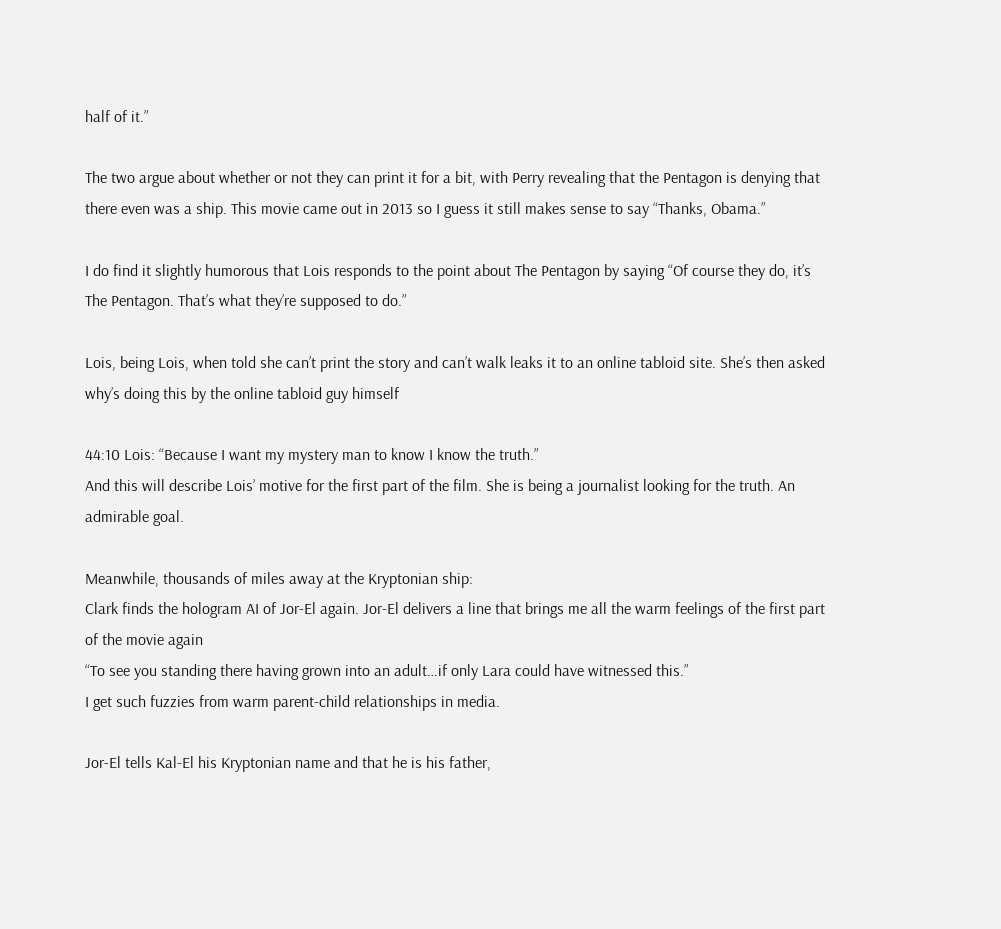half of it.”

The two argue about whether or not they can print it for a bit, with Perry revealing that the Pentagon is denying that there even was a ship. This movie came out in 2013 so I guess it still makes sense to say “Thanks, Obama.”

I do find it slightly humorous that Lois responds to the point about The Pentagon by saying “Of course they do, it’s The Pentagon. That’s what they’re supposed to do.”

Lois, being Lois, when told she can’t print the story and can’t walk leaks it to an online tabloid site. She’s then asked why’s doing this by the online tabloid guy himself

44:10 Lois: “Because I want my mystery man to know I know the truth.”
And this will describe Lois’ motive for the first part of the film. She is being a journalist looking for the truth. An admirable goal.

Meanwhile, thousands of miles away at the Kryptonian ship:
Clark finds the hologram AI of Jor-El again. Jor-El delivers a line that brings me all the warm feelings of the first part of the movie again
“To see you standing there having grown into an adult…if only Lara could have witnessed this.”
I get such fuzzies from warm parent-child relationships in media.

Jor-El tells Kal-El his Kryptonian name and that he is his father,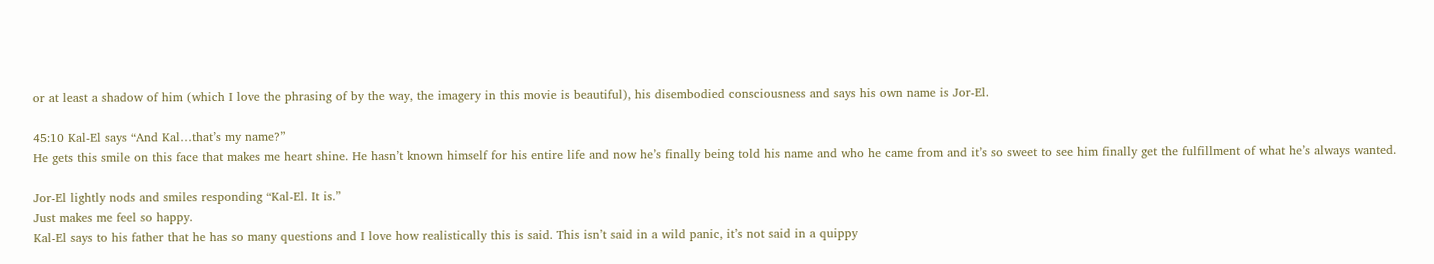or at least a shadow of him (which I love the phrasing of by the way, the imagery in this movie is beautiful), his disembodied consciousness and says his own name is Jor-El.

45:10 Kal-El says “And Kal…that’s my name?”
He gets this smile on this face that makes me heart shine. He hasn’t known himself for his entire life and now he’s finally being told his name and who he came from and it’s so sweet to see him finally get the fulfillment of what he’s always wanted.

Jor-El lightly nods and smiles responding “Kal-El. It is.”
Just makes me feel so happy.
Kal-El says to his father that he has so many questions and I love how realistically this is said. This isn’t said in a wild panic, it’s not said in a quippy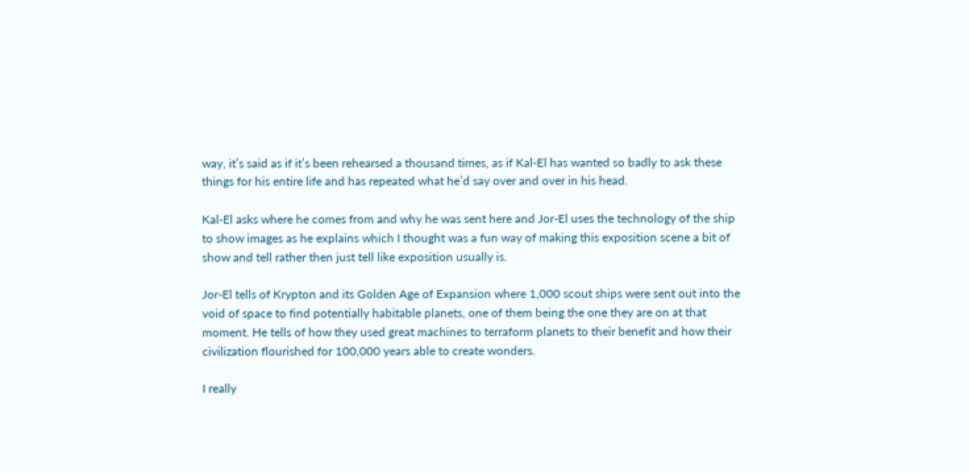way, it’s said as if it’s been rehearsed a thousand times, as if Kal-El has wanted so badly to ask these things for his entire life and has repeated what he’d say over and over in his head.

Kal-El asks where he comes from and why he was sent here and Jor-El uses the technology of the ship to show images as he explains which I thought was a fun way of making this exposition scene a bit of show and tell rather then just tell like exposition usually is.

Jor-El tells of Krypton and its Golden Age of Expansion where 1,000 scout ships were sent out into the void of space to find potentially habitable planets, one of them being the one they are on at that moment. He tells of how they used great machines to terraform planets to their benefit and how their civilization flourished for 100,000 years able to create wonders.

I really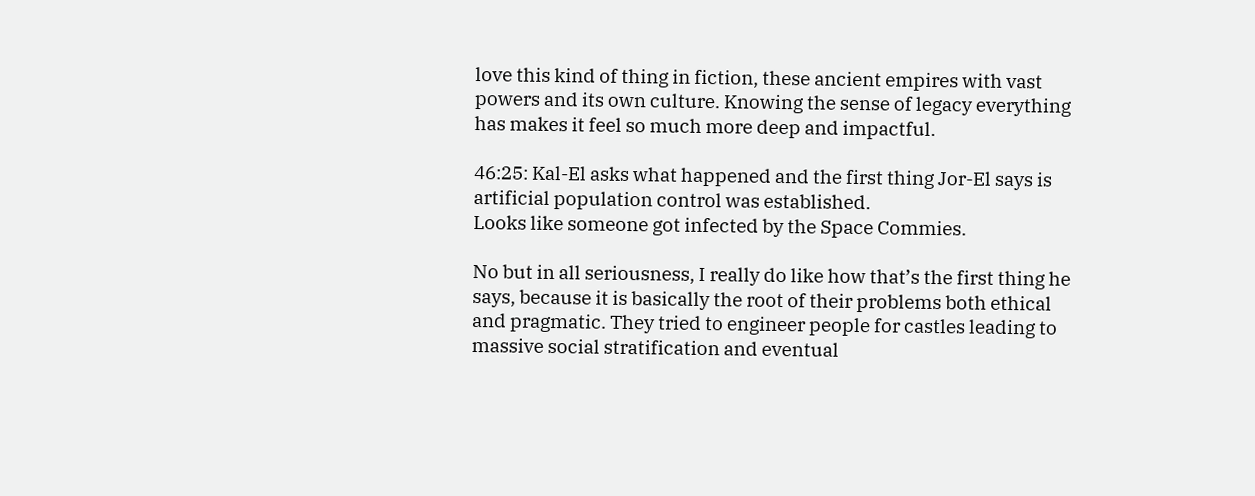love this kind of thing in fiction, these ancient empires with vast powers and its own culture. Knowing the sense of legacy everything has makes it feel so much more deep and impactful.

46:25: Kal-El asks what happened and the first thing Jor-El says is artificial population control was established.
Looks like someone got infected by the Space Commies.

No but in all seriousness, I really do like how that’s the first thing he says, because it is basically the root of their problems both ethical and pragmatic. They tried to engineer people for castles leading to massive social stratification and eventual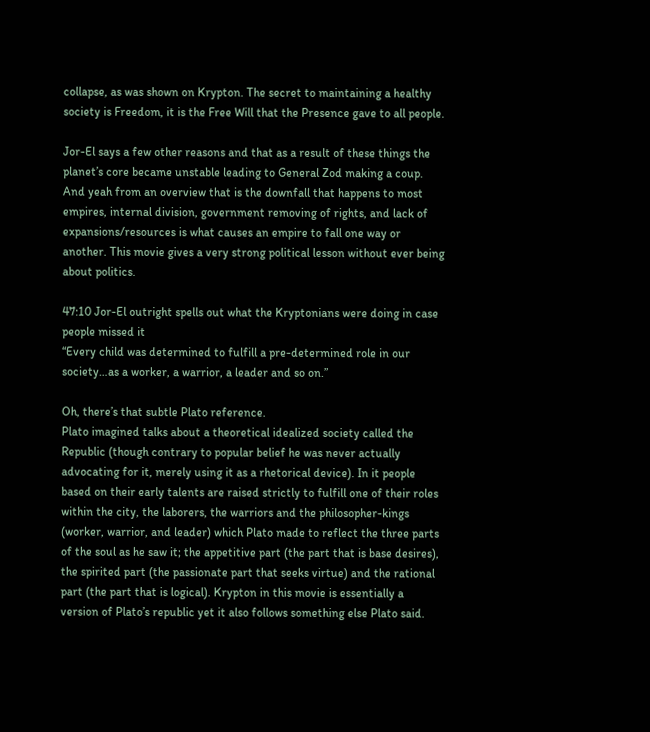collapse, as was shown on Krypton. The secret to maintaining a healthy society is Freedom, it is the Free Will that the Presence gave to all people.

Jor-El says a few other reasons and that as a result of these things the planet’s core became unstable leading to General Zod making a coup. And yeah from an overview that is the downfall that happens to most empires, internal division, government removing of rights, and lack of expansions/resources is what causes an empire to fall one way or another. This movie gives a very strong political lesson without ever being about politics.

47:10 Jor-El outright spells out what the Kryptonians were doing in case people missed it
“Every child was determined to fulfill a pre-determined role in our society…as a worker, a warrior, a leader and so on.”

Oh, there’s that subtle Plato reference.
Plato imagined talks about a theoretical idealized society called the Republic (though contrary to popular belief he was never actually advocating for it, merely using it as a rhetorical device). In it people based on their early talents are raised strictly to fulfill one of their roles within the city, the laborers, the warriors and the philosopher-kings (worker, warrior, and leader) which Plato made to reflect the three parts of the soul as he saw it; the appetitive part (the part that is base desires), the spirited part (the passionate part that seeks virtue) and the rational part (the part that is logical). Krypton in this movie is essentially a version of Plato’s republic yet it also follows something else Plato said.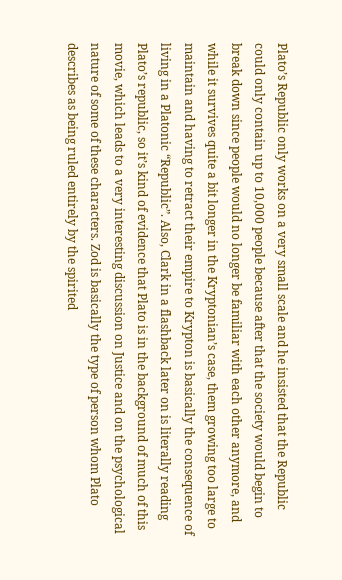Plato’s Republic only works on a very small scale and he insisted that the Republic could only contain up to 10,000 people because after that the society would begin to break down since people would no longer be familiar with each other anymore, and while it survives quite a bit longer in the Kryptonian’s case, them growing too large to maintain and having to retract their empire to Krypton is basically the consequence of living in a Platonic “Republic”. Also, Clark in a flashback later on is literally reading Plato’s republic, so it’s kind of evidence that Plato is in the background of much of this movie, which leads to a very interesting discussion on Justice and on the psychological nature of some of these characters. Zod is basically the type of person whom Plato describes as being ruled entirely by the spirited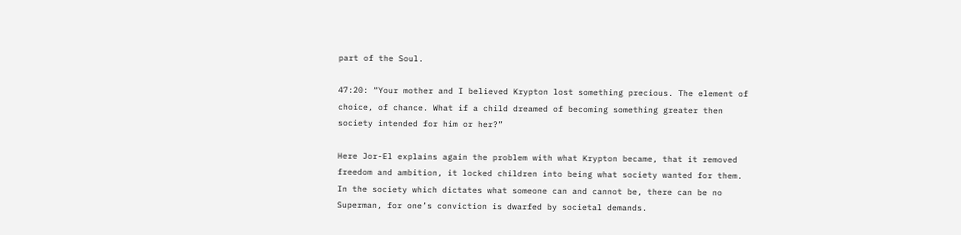part of the Soul.

47:20: “Your mother and I believed Krypton lost something precious. The element of choice, of chance. What if a child dreamed of becoming something greater then society intended for him or her?”

Here Jor-El explains again the problem with what Krypton became, that it removed freedom and ambition, it locked children into being what society wanted for them. In the society which dictates what someone can and cannot be, there can be no Superman, for one’s conviction is dwarfed by societal demands.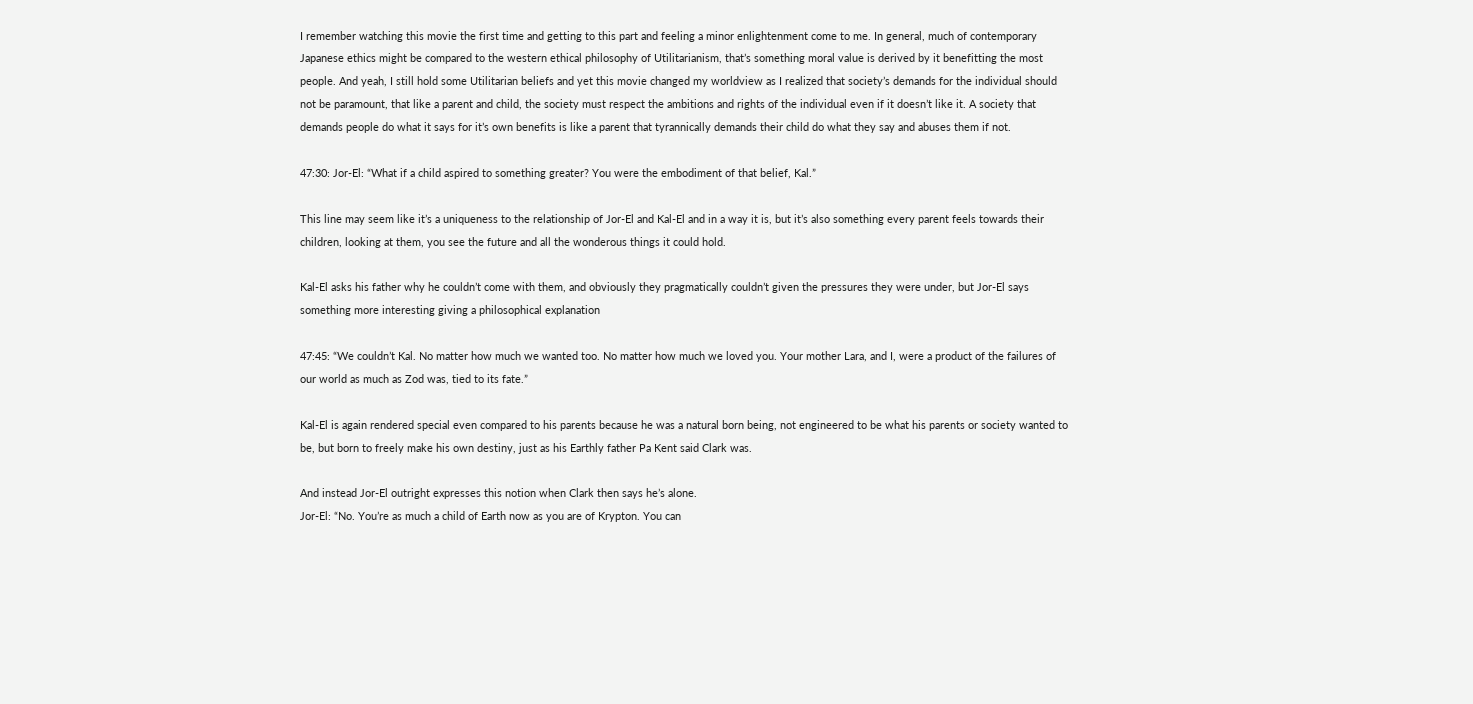I remember watching this movie the first time and getting to this part and feeling a minor enlightenment come to me. In general, much of contemporary Japanese ethics might be compared to the western ethical philosophy of Utilitarianism, that’s something moral value is derived by it benefitting the most people. And yeah, I still hold some Utilitarian beliefs and yet this movie changed my worldview as I realized that society’s demands for the individual should not be paramount, that like a parent and child, the society must respect the ambitions and rights of the individual even if it doesn’t like it. A society that demands people do what it says for it’s own benefits is like a parent that tyrannically demands their child do what they say and abuses them if not.

47:30: Jor-El: “What if a child aspired to something greater? You were the embodiment of that belief, Kal.”

This line may seem like it’s a uniqueness to the relationship of Jor-El and Kal-El and in a way it is, but it’s also something every parent feels towards their children, looking at them, you see the future and all the wonderous things it could hold.

Kal-El asks his father why he couldn’t come with them, and obviously they pragmatically couldn’t given the pressures they were under, but Jor-El says something more interesting giving a philosophical explanation

47:45: “We couldn’t Kal. No matter how much we wanted too. No matter how much we loved you. Your mother Lara, and I, were a product of the failures of our world as much as Zod was, tied to its fate.”

Kal-El is again rendered special even compared to his parents because he was a natural born being, not engineered to be what his parents or society wanted to be, but born to freely make his own destiny, just as his Earthly father Pa Kent said Clark was.

And instead Jor-El outright expresses this notion when Clark then says he’s alone.
Jor-El: “No. You’re as much a child of Earth now as you are of Krypton. You can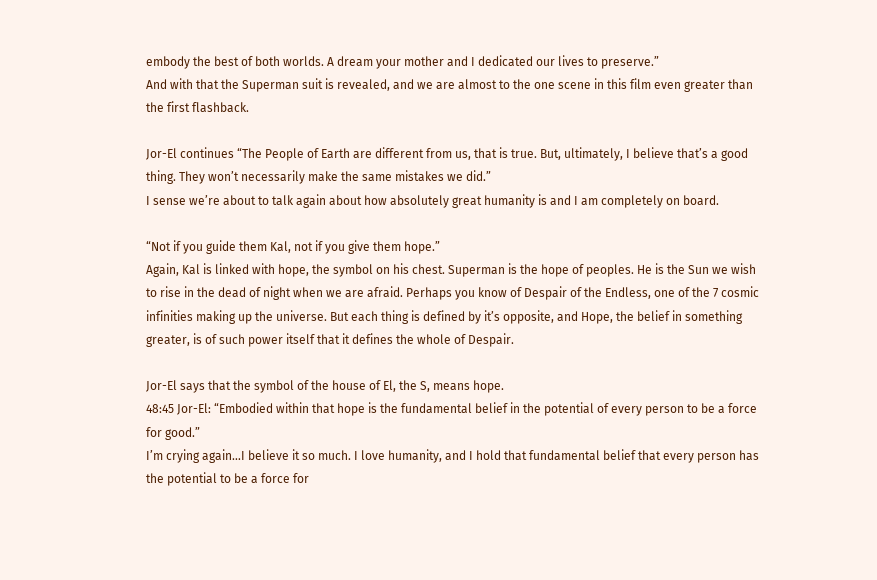embody the best of both worlds. A dream your mother and I dedicated our lives to preserve.”
And with that the Superman suit is revealed, and we are almost to the one scene in this film even greater than the first flashback.

Jor-El continues “The People of Earth are different from us, that is true. But, ultimately, I believe that’s a good thing. They won’t necessarily make the same mistakes we did.”
I sense we’re about to talk again about how absolutely great humanity is and I am completely on board.

“Not if you guide them Kal, not if you give them hope.”
Again, Kal is linked with hope, the symbol on his chest. Superman is the hope of peoples. He is the Sun we wish to rise in the dead of night when we are afraid. Perhaps you know of Despair of the Endless, one of the 7 cosmic infinities making up the universe. But each thing is defined by it’s opposite, and Hope, the belief in something greater, is of such power itself that it defines the whole of Despair.

Jor-El says that the symbol of the house of El, the S, means hope.
48:45 Jor-El: “Embodied within that hope is the fundamental belief in the potential of every person to be a force for good.”
I’m crying again…I believe it so much. I love humanity, and I hold that fundamental belief that every person has the potential to be a force for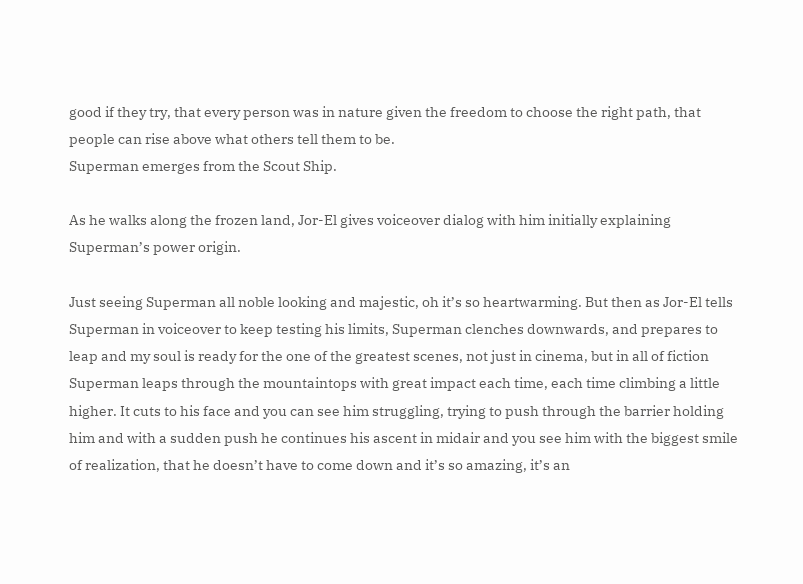good if they try, that every person was in nature given the freedom to choose the right path, that people can rise above what others tell them to be.
Superman emerges from the Scout Ship.

As he walks along the frozen land, Jor-El gives voiceover dialog with him initially explaining Superman’s power origin.

Just seeing Superman all noble looking and majestic, oh it’s so heartwarming. But then as Jor-El tells Superman in voiceover to keep testing his limits, Superman clenches downwards, and prepares to leap and my soul is ready for the one of the greatest scenes, not just in cinema, but in all of fiction
Superman leaps through the mountaintops with great impact each time, each time climbing a little higher. It cuts to his face and you can see him struggling, trying to push through the barrier holding him and with a sudden push he continues his ascent in midair and you see him with the biggest smile of realization, that he doesn’t have to come down and it’s so amazing, it’s an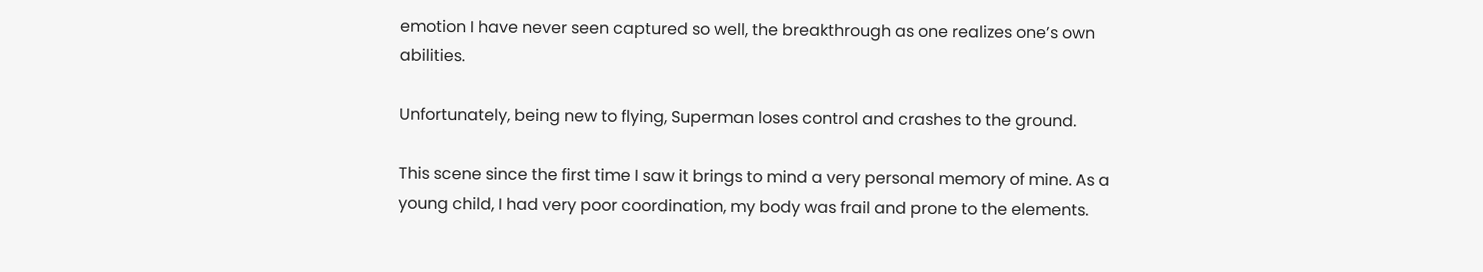emotion I have never seen captured so well, the breakthrough as one realizes one’s own abilities.

Unfortunately, being new to flying, Superman loses control and crashes to the ground.

This scene since the first time I saw it brings to mind a very personal memory of mine. As a young child, I had very poor coordination, my body was frail and prone to the elements.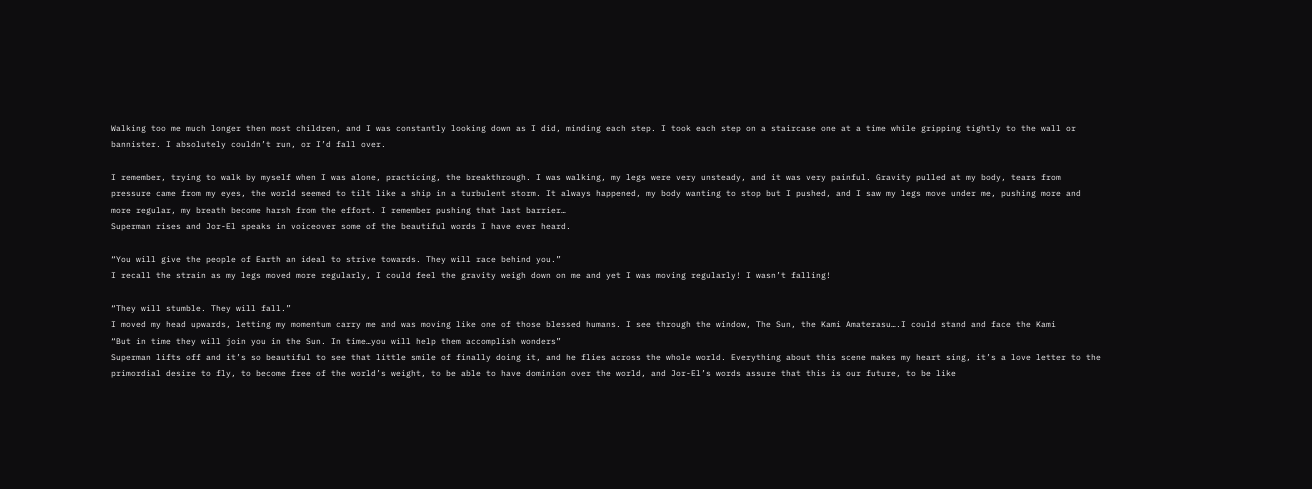Walking too me much longer then most children, and I was constantly looking down as I did, minding each step. I took each step on a staircase one at a time while gripping tightly to the wall or bannister. I absolutely couldn’t run, or I’d fall over.

I remember, trying to walk by myself when I was alone, practicing, the breakthrough. I was walking, my legs were very unsteady, and it was very painful. Gravity pulled at my body, tears from pressure came from my eyes, the world seemed to tilt like a ship in a turbulent storm. It always happened, my body wanting to stop but I pushed, and I saw my legs move under me, pushing more and more regular, my breath become harsh from the effort. I remember pushing that last barrier…
Superman rises and Jor-El speaks in voiceover some of the beautiful words I have ever heard.

“You will give the people of Earth an ideal to strive towards. They will race behind you.”
I recall the strain as my legs moved more regularly, I could feel the gravity weigh down on me and yet I was moving regularly! I wasn’t falling!

“They will stumble. They will fall.”
I moved my head upwards, letting my momentum carry me and was moving like one of those blessed humans. I see through the window, The Sun, the Kami Amaterasu….I could stand and face the Kami
“But in time they will join you in the Sun. In time…you will help them accomplish wonders”
Superman lifts off and it’s so beautiful to see that little smile of finally doing it, and he flies across the whole world. Everything about this scene makes my heart sing, it’s a love letter to the primordial desire to fly, to become free of the world’s weight, to be able to have dominion over the world, and Jor-El’s words assure that this is our future, to be like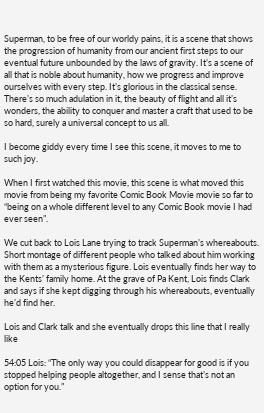Superman, to be free of our worldy pains, it is a scene that shows the progression of humanity from our ancient first steps to our eventual future unbounded by the laws of gravity. It’s a scene of all that is noble about humanity, how we progress and improve ourselves with every step. It’s glorious in the classical sense. There’s so much adulation in it, the beauty of flight and all it’s wonders, the ability to conquer and master a craft that used to be so hard, surely a universal concept to us all.

I become giddy every time I see this scene, it moves to me to such joy.

When I first watched this movie, this scene is what moved this movie from being my favorite Comic Book Movie movie so far to “being on a whole different level to any Comic Book movie I had ever seen”.

We cut back to Lois Lane trying to track Superman’s whereabouts. Short montage of different people who talked about him working with them as a mysterious figure. Lois eventually finds her way to the Kents’ family home. At the grave of Pa Kent, Lois finds Clark and says if she kept digging through his whereabouts, eventually he’d find her.

Lois and Clark talk and she eventually drops this line that I really like

54:05 Lois: “The only way you could disappear for good is if you stopped helping people altogether, and I sense that’s not an option for you.”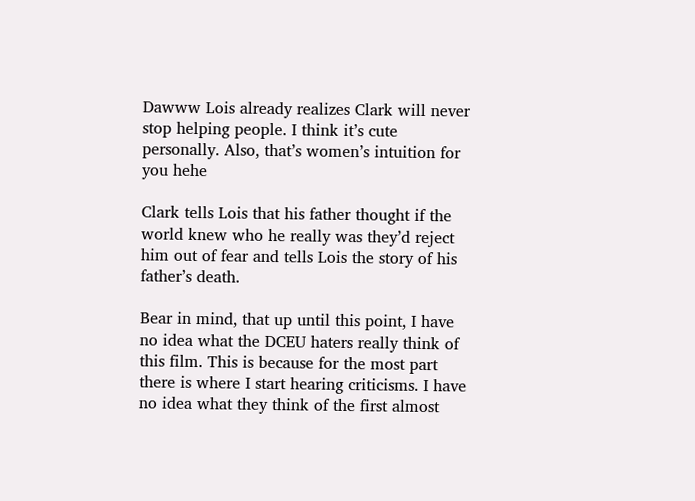Dawww Lois already realizes Clark will never stop helping people. I think it’s cute personally. Also, that’s women’s intuition for you hehe

Clark tells Lois that his father thought if the world knew who he really was they’d reject him out of fear and tells Lois the story of his father’s death.

Bear in mind, that up until this point, I have no idea what the DCEU haters really think of this film. This is because for the most part there is where I start hearing criticisms. I have no idea what they think of the first almost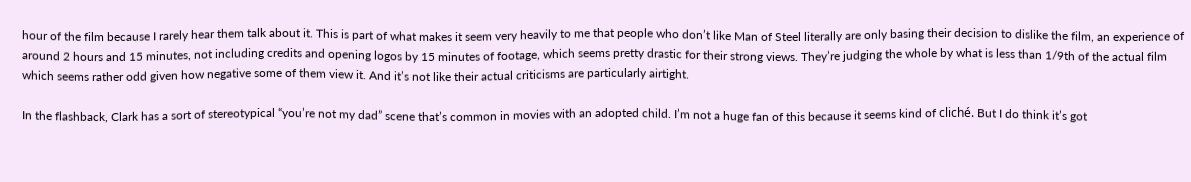hour of the film because I rarely hear them talk about it. This is part of what makes it seem very heavily to me that people who don’t like Man of Steel literally are only basing their decision to dislike the film, an experience of around 2 hours and 15 minutes, not including credits and opening logos by 15 minutes of footage, which seems pretty drastic for their strong views. They’re judging the whole by what is less than 1/9th of the actual film which seems rather odd given how negative some of them view it. And it’s not like their actual criticisms are particularly airtight.

In the flashback, Clark has a sort of stereotypical “you’re not my dad” scene that’s common in movies with an adopted child. I’m not a huge fan of this because it seems kind of cliché. But I do think it’s got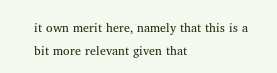it own merit here, namely that this is a bit more relevant given that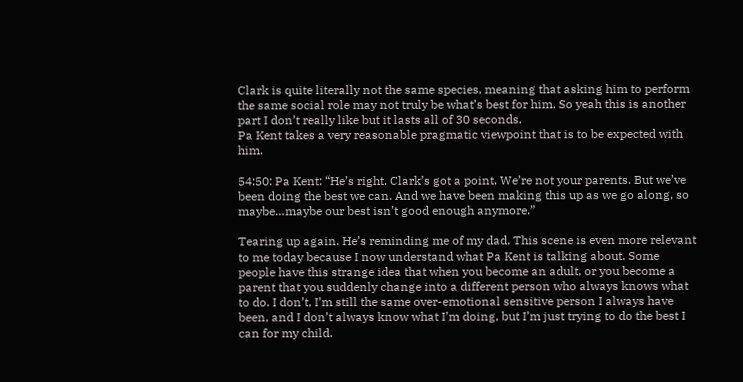Clark is quite literally not the same species, meaning that asking him to perform the same social role may not truly be what’s best for him. So yeah this is another part I don’t really like but it lasts all of 30 seconds.
Pa Kent takes a very reasonable pragmatic viewpoint that is to be expected with him.

54:50: Pa Kent: “He’s right. Clark’s got a point. We’re not your parents. But we’ve been doing the best we can. And we have been making this up as we go along, so maybe…maybe our best isn’t good enough anymore.”

Tearing up again. He’s reminding me of my dad. This scene is even more relevant to me today because I now understand what Pa Kent is talking about. Some people have this strange idea that when you become an adult, or you become a parent that you suddenly change into a different person who always knows what to do. I don’t, I’m still the same over-emotional sensitive person I always have been, and I don’t always know what I’m doing, but I’m just trying to do the best I can for my child.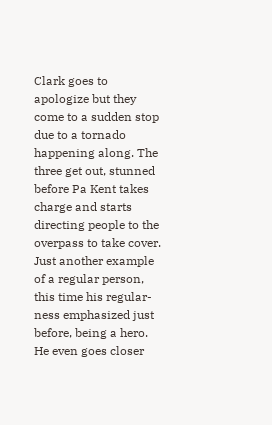Clark goes to apologize but they come to a sudden stop due to a tornado happening along. The three get out, stunned before Pa Kent takes charge and starts directing people to the overpass to take cover. Just another example of a regular person, this time his regular-ness emphasized just before, being a hero. He even goes closer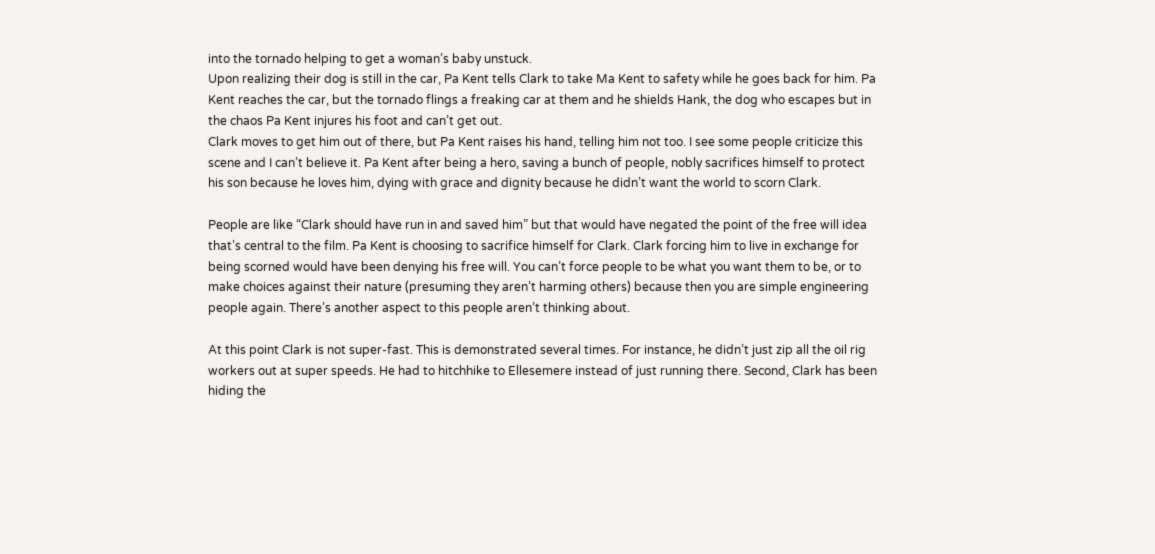into the tornado helping to get a woman’s baby unstuck.
Upon realizing their dog is still in the car, Pa Kent tells Clark to take Ma Kent to safety while he goes back for him. Pa Kent reaches the car, but the tornado flings a freaking car at them and he shields Hank, the dog who escapes but in the chaos Pa Kent injures his foot and can’t get out.
Clark moves to get him out of there, but Pa Kent raises his hand, telling him not too. I see some people criticize this scene and I can’t believe it. Pa Kent after being a hero, saving a bunch of people, nobly sacrifices himself to protect his son because he loves him, dying with grace and dignity because he didn’t want the world to scorn Clark.

People are like “Clark should have run in and saved him” but that would have negated the point of the free will idea that’s central to the film. Pa Kent is choosing to sacrifice himself for Clark. Clark forcing him to live in exchange for being scorned would have been denying his free will. You can’t force people to be what you want them to be, or to make choices against their nature (presuming they aren’t harming others) because then you are simple engineering people again. There’s another aspect to this people aren’t thinking about.

At this point Clark is not super-fast. This is demonstrated several times. For instance, he didn’t just zip all the oil rig workers out at super speeds. He had to hitchhike to Ellesemere instead of just running there. Second, Clark has been hiding the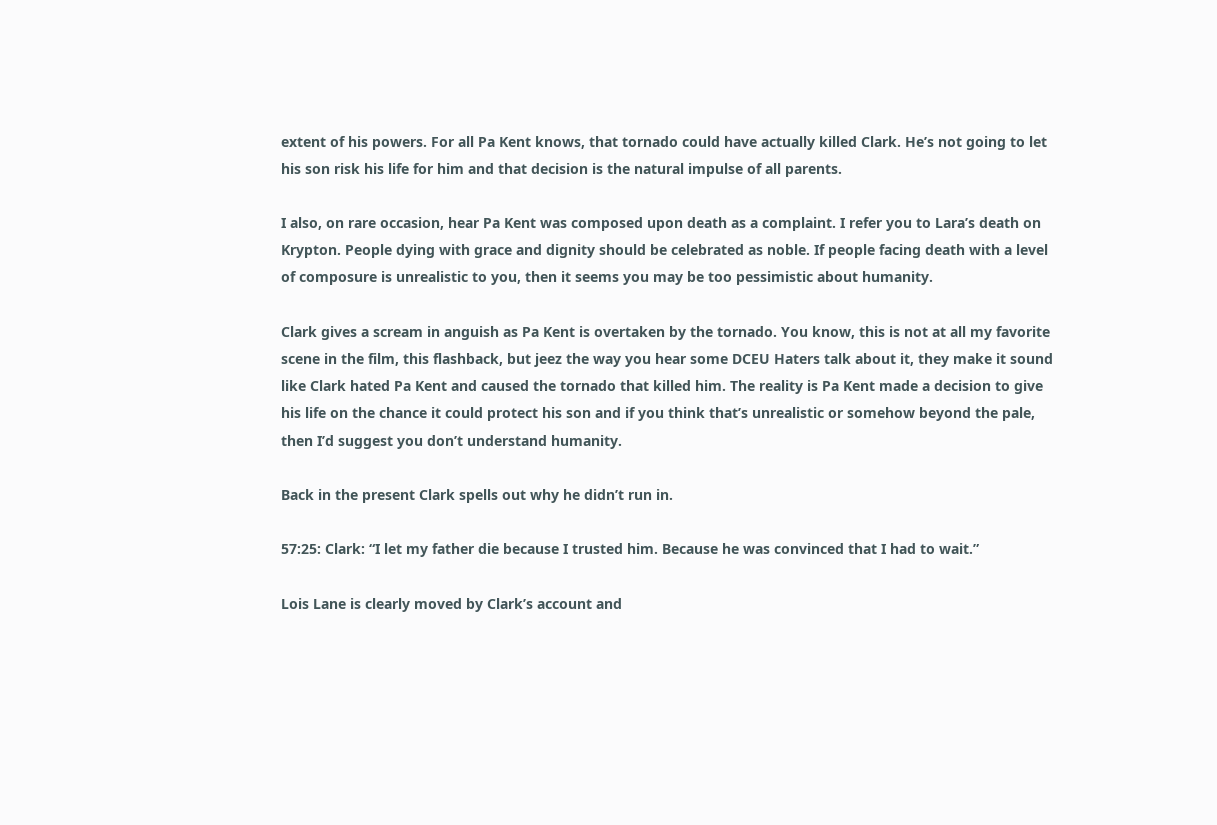extent of his powers. For all Pa Kent knows, that tornado could have actually killed Clark. He’s not going to let his son risk his life for him and that decision is the natural impulse of all parents.

I also, on rare occasion, hear Pa Kent was composed upon death as a complaint. I refer you to Lara’s death on Krypton. People dying with grace and dignity should be celebrated as noble. If people facing death with a level of composure is unrealistic to you, then it seems you may be too pessimistic about humanity.

Clark gives a scream in anguish as Pa Kent is overtaken by the tornado. You know, this is not at all my favorite scene in the film, this flashback, but jeez the way you hear some DCEU Haters talk about it, they make it sound like Clark hated Pa Kent and caused the tornado that killed him. The reality is Pa Kent made a decision to give his life on the chance it could protect his son and if you think that’s unrealistic or somehow beyond the pale, then I’d suggest you don’t understand humanity.

Back in the present Clark spells out why he didn’t run in.

57:25: Clark: “I let my father die because I trusted him. Because he was convinced that I had to wait.”

Lois Lane is clearly moved by Clark’s account and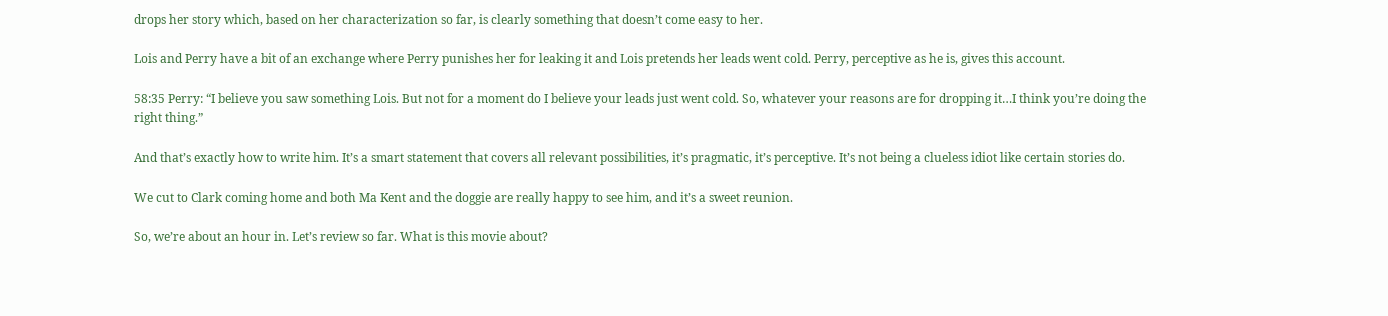drops her story which, based on her characterization so far, is clearly something that doesn’t come easy to her.

Lois and Perry have a bit of an exchange where Perry punishes her for leaking it and Lois pretends her leads went cold. Perry, perceptive as he is, gives this account.

58:35 Perry: “I believe you saw something Lois. But not for a moment do I believe your leads just went cold. So, whatever your reasons are for dropping it…I think you’re doing the right thing.”

And that’s exactly how to write him. It’s a smart statement that covers all relevant possibilities, it’s pragmatic, it’s perceptive. It’s not being a clueless idiot like certain stories do.

We cut to Clark coming home and both Ma Kent and the doggie are really happy to see him, and it’s a sweet reunion.

So, we’re about an hour in. Let’s review so far. What is this movie about?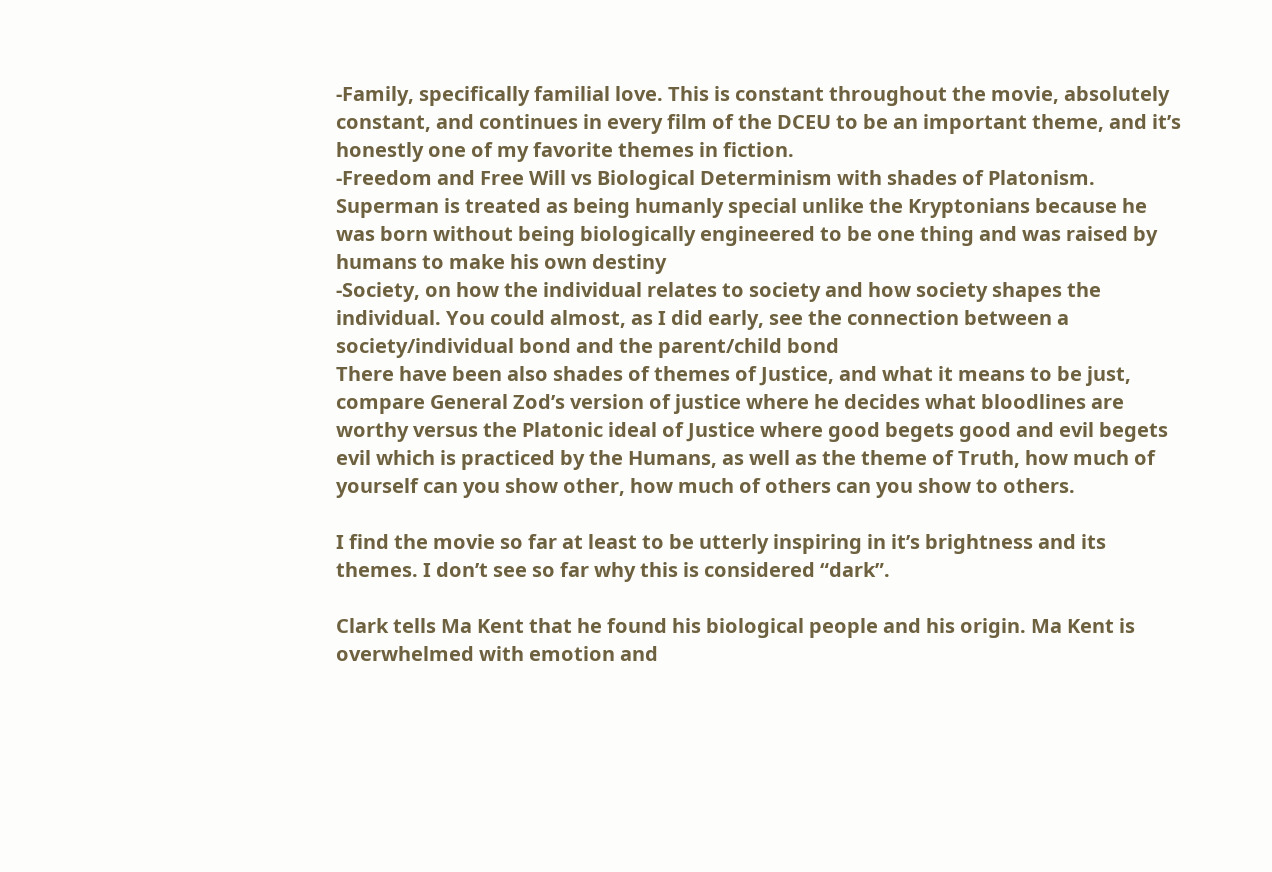-Family, specifically familial love. This is constant throughout the movie, absolutely constant, and continues in every film of the DCEU to be an important theme, and it’s honestly one of my favorite themes in fiction.
-Freedom and Free Will vs Biological Determinism with shades of Platonism. Superman is treated as being humanly special unlike the Kryptonians because he was born without being biologically engineered to be one thing and was raised by humans to make his own destiny
-Society, on how the individual relates to society and how society shapes the individual. You could almost, as I did early, see the connection between a society/individual bond and the parent/child bond
There have been also shades of themes of Justice, and what it means to be just, compare General Zod’s version of justice where he decides what bloodlines are worthy versus the Platonic ideal of Justice where good begets good and evil begets evil which is practiced by the Humans, as well as the theme of Truth, how much of yourself can you show other, how much of others can you show to others.

I find the movie so far at least to be utterly inspiring in it’s brightness and its themes. I don’t see so far why this is considered “dark”.

Clark tells Ma Kent that he found his biological people and his origin. Ma Kent is overwhelmed with emotion and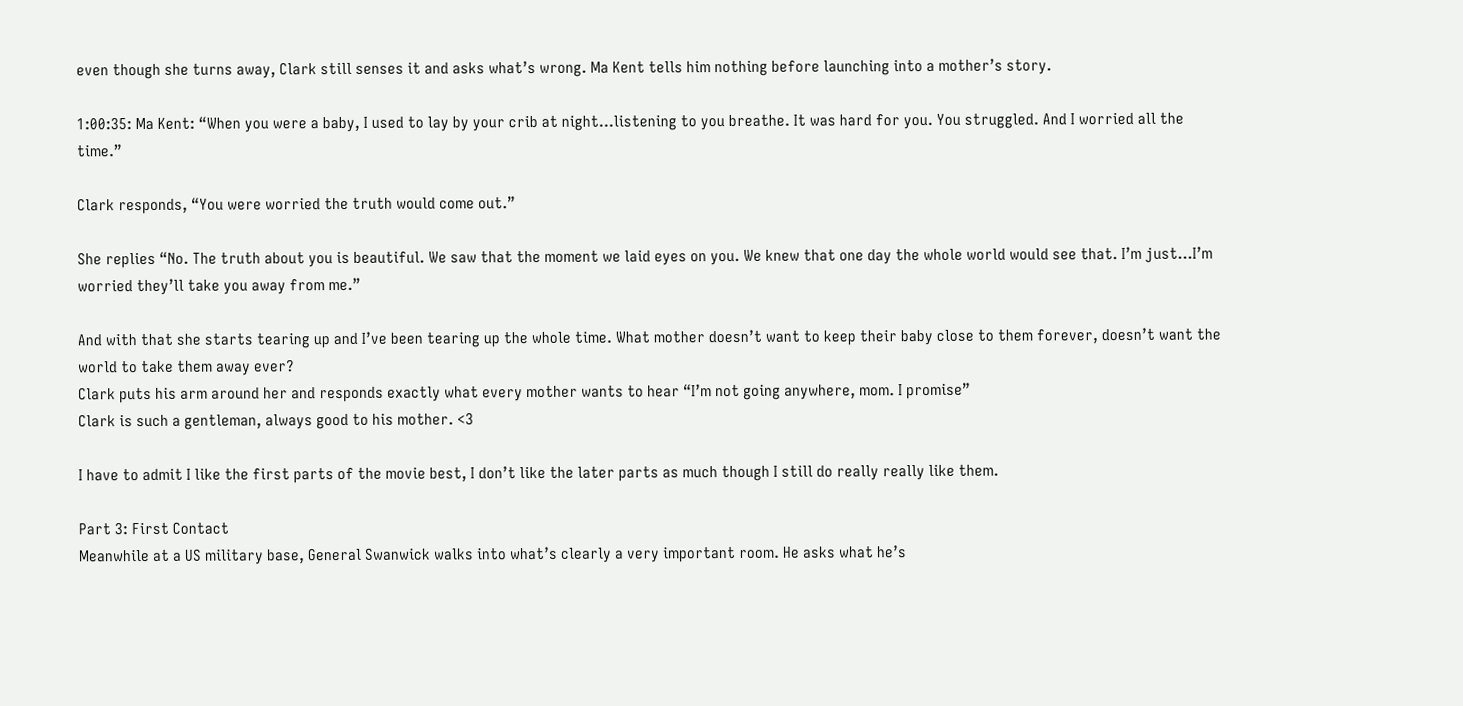even though she turns away, Clark still senses it and asks what’s wrong. Ma Kent tells him nothing before launching into a mother’s story.

1:00:35: Ma Kent: “When you were a baby, I used to lay by your crib at night…listening to you breathe. It was hard for you. You struggled. And I worried all the time.”

Clark responds, “You were worried the truth would come out.”

She replies “No. The truth about you is beautiful. We saw that the moment we laid eyes on you. We knew that one day the whole world would see that. I’m just…I’m worried they’ll take you away from me.”

And with that she starts tearing up and I’ve been tearing up the whole time. What mother doesn’t want to keep their baby close to them forever, doesn’t want the world to take them away ever?
Clark puts his arm around her and responds exactly what every mother wants to hear “I’m not going anywhere, mom. I promise”
Clark is such a gentleman, always good to his mother. <3

I have to admit I like the first parts of the movie best, I don’t like the later parts as much though I still do really really like them.

Part 3: First Contact
Meanwhile at a US military base, General Swanwick walks into what’s clearly a very important room. He asks what he’s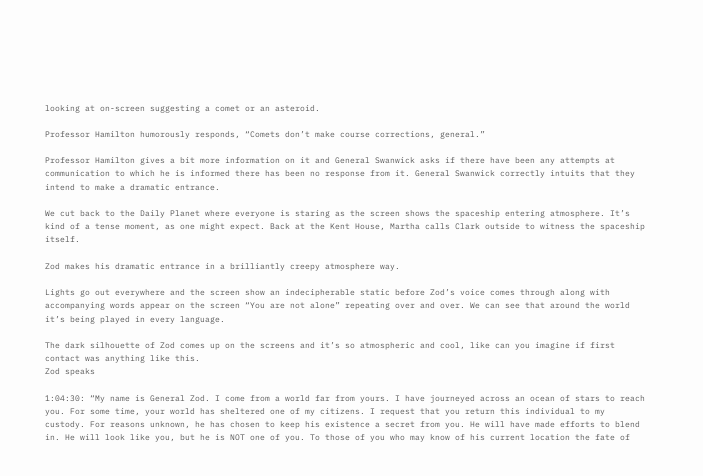looking at on-screen suggesting a comet or an asteroid.

Professor Hamilton humorously responds, “Comets don’t make course corrections, general.”

Professor Hamilton gives a bit more information on it and General Swanwick asks if there have been any attempts at communication to which he is informed there has been no response from it. General Swanwick correctly intuits that they intend to make a dramatic entrance.

We cut back to the Daily Planet where everyone is staring as the screen shows the spaceship entering atmosphere. It’s kind of a tense moment, as one might expect. Back at the Kent House, Martha calls Clark outside to witness the spaceship itself.

Zod makes his dramatic entrance in a brilliantly creepy atmosphere way.

Lights go out everywhere and the screen show an indecipherable static before Zod’s voice comes through along with accompanying words appear on the screen “You are not alone” repeating over and over. We can see that around the world it’s being played in every language.

The dark silhouette of Zod comes up on the screens and it’s so atmospheric and cool, like can you imagine if first contact was anything like this.
Zod speaks

1:04:30: “My name is General Zod. I come from a world far from yours. I have journeyed across an ocean of stars to reach you. For some time, your world has sheltered one of my citizens. I request that you return this individual to my custody. For reasons unknown, he has chosen to keep his existence a secret from you. He will have made efforts to blend in. He will look like you, but he is NOT one of you. To those of you who may know of his current location the fate of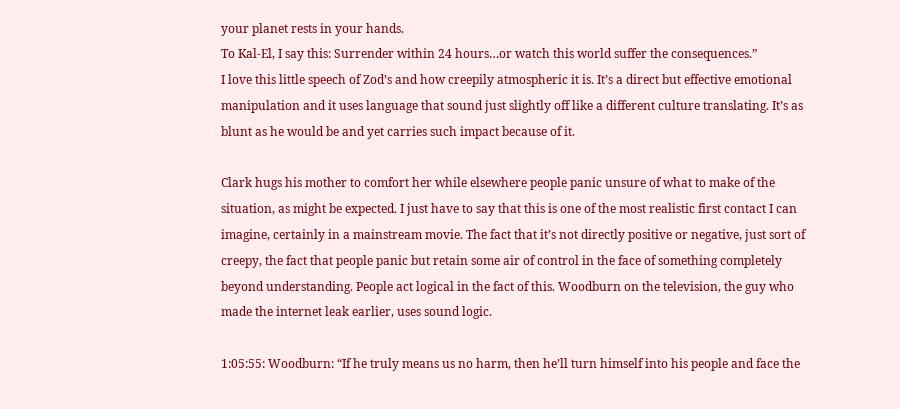your planet rests in your hands.
To Kal-El, I say this: Surrender within 24 hours…or watch this world suffer the consequences.”
I love this little speech of Zod’s and how creepily atmospheric it is. It’s a direct but effective emotional manipulation and it uses language that sound just slightly off like a different culture translating. It’s as blunt as he would be and yet carries such impact because of it.

Clark hugs his mother to comfort her while elsewhere people panic unsure of what to make of the situation, as might be expected. I just have to say that this is one of the most realistic first contact I can imagine, certainly in a mainstream movie. The fact that it’s not directly positive or negative, just sort of creepy, the fact that people panic but retain some air of control in the face of something completely beyond understanding. People act logical in the fact of this. Woodburn on the television, the guy who made the internet leak earlier, uses sound logic.

1:05:55: Woodburn: “If he truly means us no harm, then he’ll turn himself into his people and face the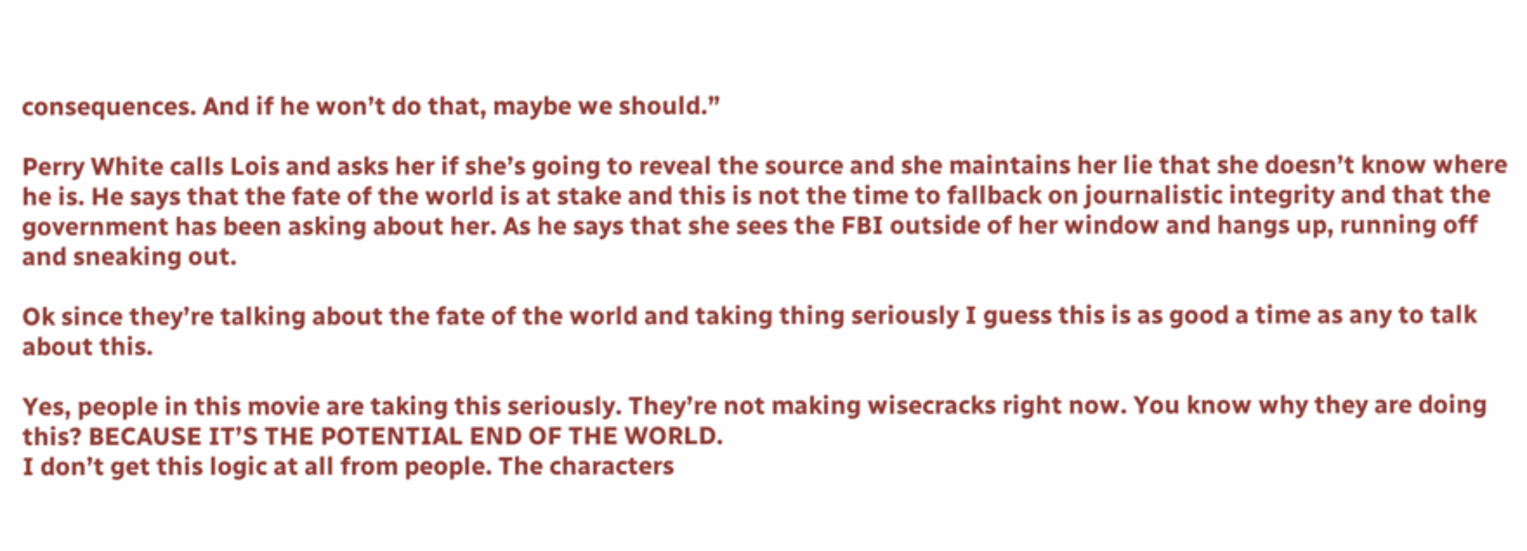consequences. And if he won’t do that, maybe we should.”

Perry White calls Lois and asks her if she’s going to reveal the source and she maintains her lie that she doesn’t know where he is. He says that the fate of the world is at stake and this is not the time to fallback on journalistic integrity and that the government has been asking about her. As he says that she sees the FBI outside of her window and hangs up, running off and sneaking out.

Ok since they’re talking about the fate of the world and taking thing seriously I guess this is as good a time as any to talk about this.

Yes, people in this movie are taking this seriously. They’re not making wisecracks right now. You know why they are doing this? BECAUSE IT’S THE POTENTIAL END OF THE WORLD.
I don’t get this logic at all from people. The characters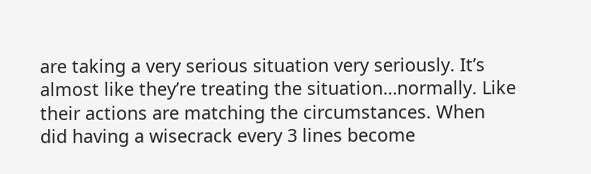are taking a very serious situation very seriously. It’s almost like they’re treating the situation…normally. Like their actions are matching the circumstances. When did having a wisecrack every 3 lines become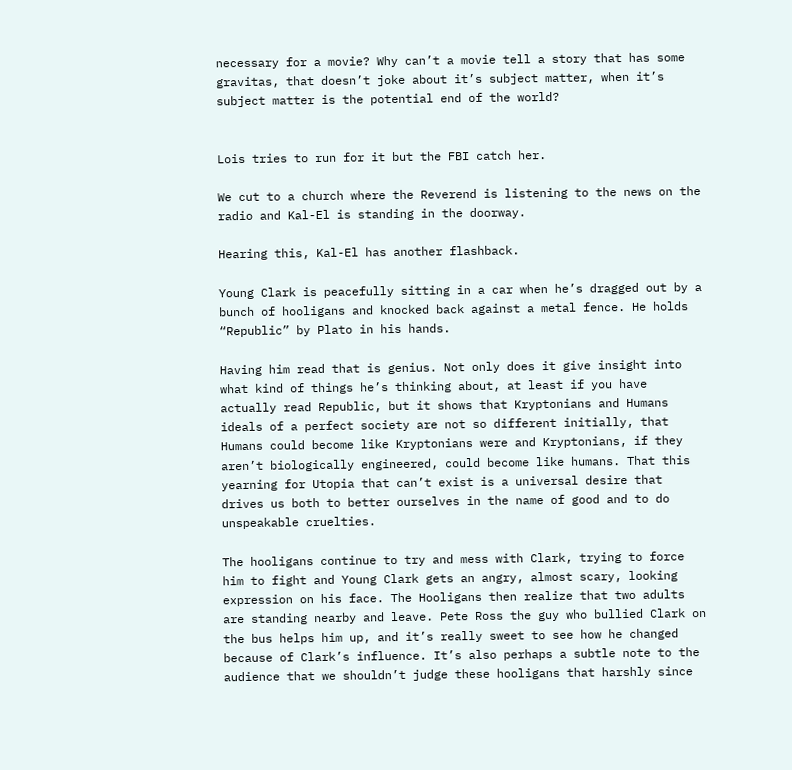necessary for a movie? Why can’t a movie tell a story that has some gravitas, that doesn’t joke about it’s subject matter, when it’s subject matter is the potential end of the world?


Lois tries to run for it but the FBI catch her.

We cut to a church where the Reverend is listening to the news on the radio and Kal-El is standing in the doorway.

Hearing this, Kal-El has another flashback.

Young Clark is peacefully sitting in a car when he’s dragged out by a bunch of hooligans and knocked back against a metal fence. He holds “Republic” by Plato in his hands.

Having him read that is genius. Not only does it give insight into what kind of things he’s thinking about, at least if you have actually read Republic, but it shows that Kryptonians and Humans ideals of a perfect society are not so different initially, that Humans could become like Kryptonians were and Kryptonians, if they aren’t biologically engineered, could become like humans. That this yearning for Utopia that can’t exist is a universal desire that drives us both to better ourselves in the name of good and to do unspeakable cruelties.

The hooligans continue to try and mess with Clark, trying to force him to fight and Young Clark gets an angry, almost scary, looking expression on his face. The Hooligans then realize that two adults are standing nearby and leave. Pete Ross the guy who bullied Clark on the bus helps him up, and it’s really sweet to see how he changed because of Clark’s influence. It’s also perhaps a subtle note to the audience that we shouldn’t judge these hooligans that harshly since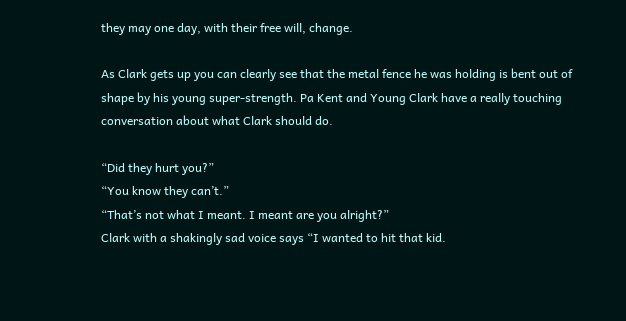they may one day, with their free will, change.

As Clark gets up you can clearly see that the metal fence he was holding is bent out of shape by his young super-strength. Pa Kent and Young Clark have a really touching conversation about what Clark should do.

“Did they hurt you?”
“You know they can’t.”
“That’s not what I meant. I meant are you alright?”
Clark with a shakingly sad voice says “I wanted to hit that kid.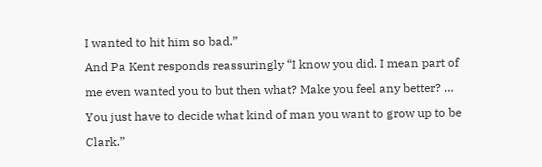I wanted to hit him so bad.”
And Pa Kent responds reassuringly “I know you did. I mean part of me even wanted you to but then what? Make you feel any better? … You just have to decide what kind of man you want to grow up to be Clark.”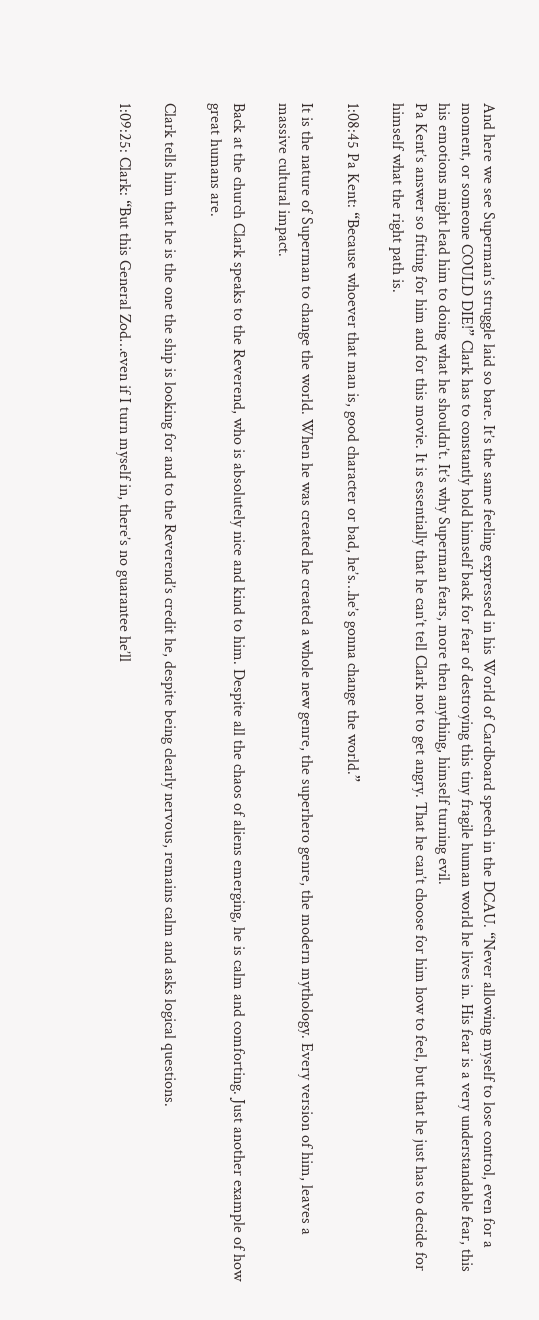And here we see Superman’s struggle laid so bare. It’s the same feeling expressed in his World of Cardboard speech in the DCAU. “Never allowing myself to lose control, even for a moment, or someone COULD DIE!” Clark has to constantly hold himself back for fear of destroying this tiny fragile human world he lives in. His fear is a very understandable fear, this his emotions might lead him to doing what he shouldn’t. It’s why Superman fears, more then anything, himself turning evil.
Pa Kent’s answer so fitting for him and for this movie. It is essentially that he can’t tell Clark not to get angry. That he can’t choose for him how to feel, but that he just has to decide for himself what the right path is.

1:08:45 Pa Kent: “Because whoever that man is, good character or bad, he’s…he’s gonna change the world.”

It is the nature of Superman to change the world. When he was created he created a whole new genre, the superhero genre, the modern mythology. Every version of him, leaves a massive cultural impact.

Back at the church Clark speaks to the Reverend, who is absolutely nice and kind to him. Despite all the chaos of aliens emerging, he is calm and comforting. Just another example of how great humans are.

Clark tells him that he is the one the ship is looking for and to the Reverend’s credit he, despite being clearly nervous, remains calm and asks logical questions.

1:09:25: Clark: “But this General Zod…even if I turn myself in, there’s no guarantee he’ll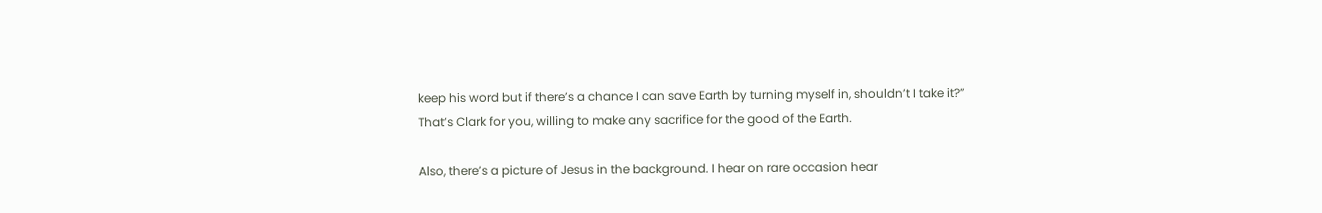keep his word but if there’s a chance I can save Earth by turning myself in, shouldn’t I take it?”
That’s Clark for you, willing to make any sacrifice for the good of the Earth.

Also, there’s a picture of Jesus in the background. I hear on rare occasion hear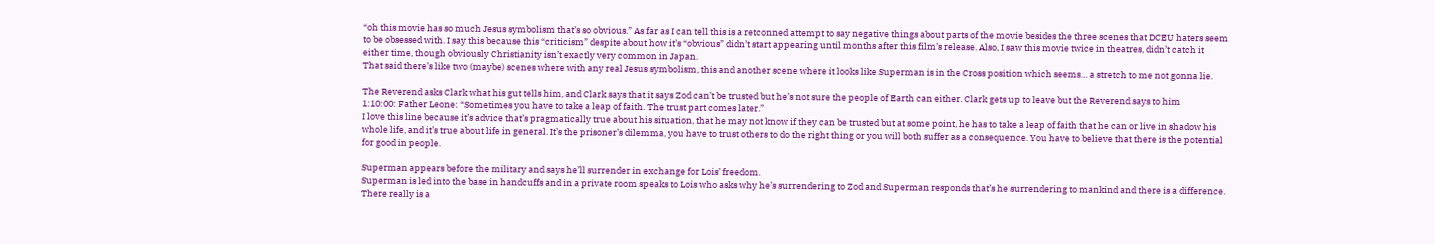“oh this movie has so much Jesus symbolism that’s so obvious.” As far as I can tell this is a retconned attempt to say negative things about parts of the movie besides the three scenes that DCEU haters seem to be obsessed with. I say this because this “criticism” despite about how it’s “obvious” didn’t start appearing until months after this film’s release. Also, I saw this movie twice in theatres, didn’t catch it either time, though obviously Christianity isn’t exactly very common in Japan.
That said there’s like two (maybe) scenes where with any real Jesus symbolism, this and another scene where it looks like Superman is in the Cross position which seems… a stretch to me not gonna lie.

The Reverend asks Clark what his gut tells him, and Clark says that it says Zod can’t be trusted but he’s not sure the people of Earth can either. Clark gets up to leave but the Reverend says to him
1:10:00: Father Leone: “Sometimes you have to take a leap of faith. The trust part comes later.”
I love this line because it’s advice that’s pragmatically true about his situation, that he may not know if they can be trusted but at some point, he has to take a leap of faith that he can or live in shadow his whole life, and it’s true about life in general. It’s the prisoner’s dilemma, you have to trust others to do the right thing or you will both suffer as a consequence. You have to believe that there is the potential for good in people.

Superman appears before the military and says he’ll surrender in exchange for Lois’ freedom.
Superman is led into the base in handcuffs and in a private room speaks to Lois who asks why he’s surrendering to Zod and Superman responds that’s he surrendering to mankind and there is a difference. There really is a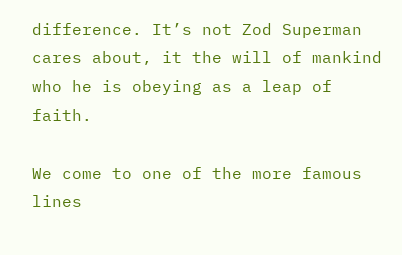difference. It’s not Zod Superman cares about, it the will of mankind who he is obeying as a leap of faith.

We come to one of the more famous lines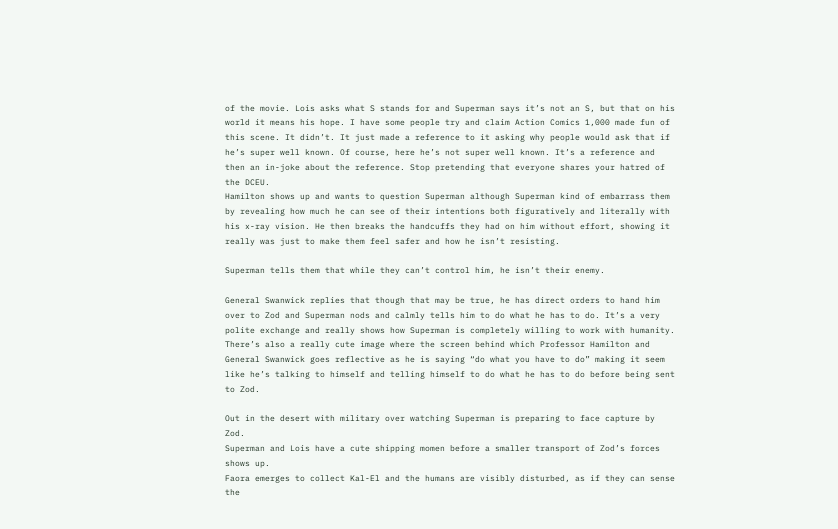of the movie. Lois asks what S stands for and Superman says it’s not an S, but that on his world it means his hope. I have some people try and claim Action Comics 1,000 made fun of this scene. It didn’t. It just made a reference to it asking why people would ask that if he’s super well known. Of course, here he’s not super well known. It’s a reference and then an in-joke about the reference. Stop pretending that everyone shares your hatred of the DCEU.
Hamilton shows up and wants to question Superman although Superman kind of embarrass them by revealing how much he can see of their intentions both figuratively and literally with his x-ray vision. He then breaks the handcuffs they had on him without effort, showing it really was just to make them feel safer and how he isn’t resisting.

Superman tells them that while they can’t control him, he isn’t their enemy.

General Swanwick replies that though that may be true, he has direct orders to hand him over to Zod and Superman nods and calmly tells him to do what he has to do. It’s a very polite exchange and really shows how Superman is completely willing to work with humanity. There’s also a really cute image where the screen behind which Professor Hamilton and General Swanwick goes reflective as he is saying “do what you have to do” making it seem like he’s talking to himself and telling himself to do what he has to do before being sent to Zod.

Out in the desert with military over watching Superman is preparing to face capture by Zod.
Superman and Lois have a cute shipping momen before a smaller transport of Zod’s forces shows up.
Faora emerges to collect Kal-El and the humans are visibly disturbed, as if they can sense the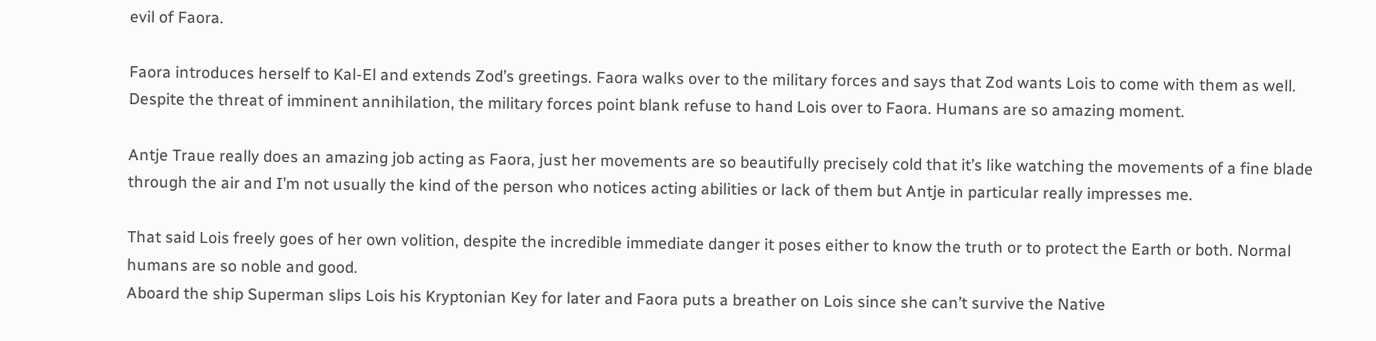evil of Faora.

Faora introduces herself to Kal-El and extends Zod’s greetings. Faora walks over to the military forces and says that Zod wants Lois to come with them as well. Despite the threat of imminent annihilation, the military forces point blank refuse to hand Lois over to Faora. Humans are so amazing moment.

Antje Traue really does an amazing job acting as Faora, just her movements are so beautifully precisely cold that it’s like watching the movements of a fine blade through the air and I’m not usually the kind of the person who notices acting abilities or lack of them but Antje in particular really impresses me.

That said Lois freely goes of her own volition, despite the incredible immediate danger it poses either to know the truth or to protect the Earth or both. Normal humans are so noble and good.
Aboard the ship Superman slips Lois his Kryptonian Key for later and Faora puts a breather on Lois since she can’t survive the Native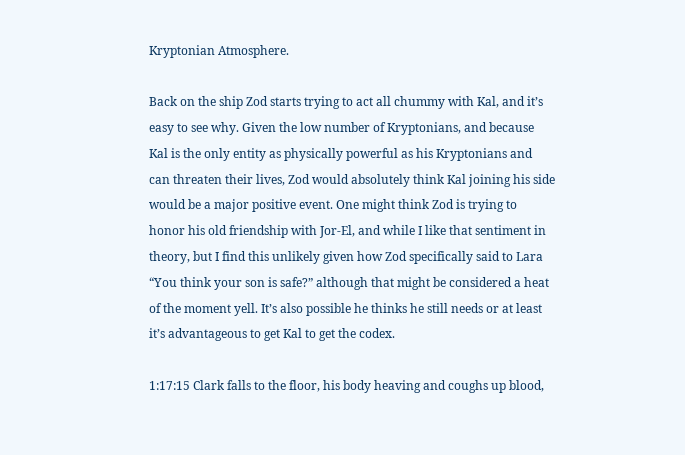Kryptonian Atmosphere.

Back on the ship Zod starts trying to act all chummy with Kal, and it’s easy to see why. Given the low number of Kryptonians, and because Kal is the only entity as physically powerful as his Kryptonians and can threaten their lives, Zod would absolutely think Kal joining his side would be a major positive event. One might think Zod is trying to honor his old friendship with Jor-El, and while I like that sentiment in theory, but I find this unlikely given how Zod specifically said to Lara “You think your son is safe?” although that might be considered a heat of the moment yell. It’s also possible he thinks he still needs or at least it’s advantageous to get Kal to get the codex.

1:17:15 Clark falls to the floor, his body heaving and coughs up blood,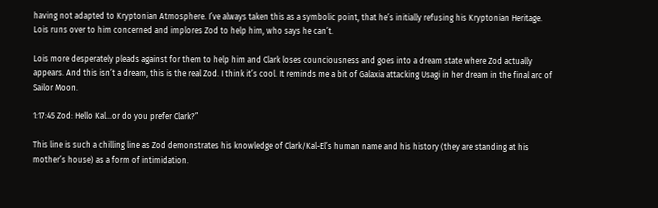having not adapted to Kryptonian Atmosphere. I’ve always taken this as a symbolic point, that he’s initially refusing his Kryptonian Heritage. Lois runs over to him concerned and implores Zod to help him, who says he can’t.

Lois more desperately pleads against for them to help him and Clark loses counciousness and goes into a dream state where Zod actually appears. And this isn’t a dream, this is the real Zod. I think it’s cool. It reminds me a bit of Galaxia attacking Usagi in her dream in the final arc of Sailor Moon.

1:17:45 Zod: Hello Kal…or do you prefer Clark?”

This line is such a chilling line as Zod demonstrates his knowledge of Clark/Kal-El’s human name and his history (they are standing at his mother’s house) as a form of intimidation.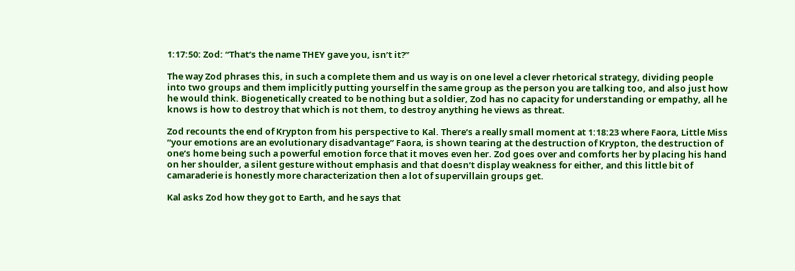1:17:50: Zod: “That’s the name THEY gave you, isn’t it?”

The way Zod phrases this, in such a complete them and us way is on one level a clever rhetorical strategy, dividing people into two groups and them implicitly putting yourself in the same group as the person you are talking too, and also just how he would think. Biogenetically created to be nothing but a soldier, Zod has no capacity for understanding or empathy, all he knows is how to destroy that which is not them, to destroy anything he views as threat.

Zod recounts the end of Krypton from his perspective to Kal. There’s a really small moment at 1:18:23 where Faora, Little Miss “your emotions are an evolutionary disadvantage” Faora, is shown tearing at the destruction of Krypton, the destruction of one’s home being such a powerful emotion force that it moves even her. Zod goes over and comforts her by placing his hand on her shoulder, a silent gesture without emphasis and that doesn’t display weakness for either, and this little bit of camaraderie is honestly more characterization then a lot of supervillain groups get.

Kal asks Zod how they got to Earth, and he says that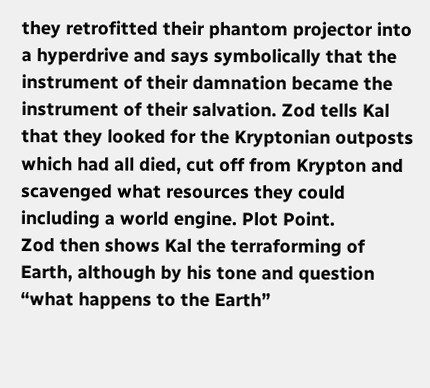they retrofitted their phantom projector into a hyperdrive and says symbolically that the instrument of their damnation became the instrument of their salvation. Zod tells Kal that they looked for the Kryptonian outposts which had all died, cut off from Krypton and scavenged what resources they could including a world engine. Plot Point.
Zod then shows Kal the terraforming of Earth, although by his tone and question “what happens to the Earth”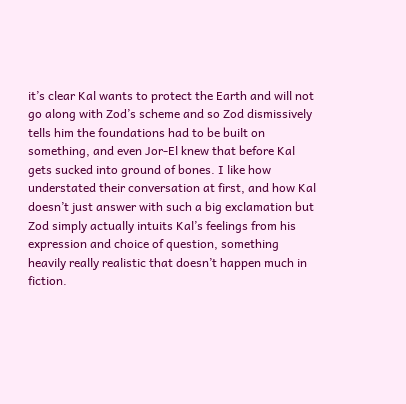it’s clear Kal wants to protect the Earth and will not go along with Zod’s scheme and so Zod dismissively tells him the foundations had to be built on something, and even Jor-El knew that before Kal gets sucked into ground of bones. I like how understated their conversation at first, and how Kal doesn’t just answer with such a big exclamation but Zod simply actually intuits Kal’s feelings from his expression and choice of question, something heavily really realistic that doesn’t happen much in fiction.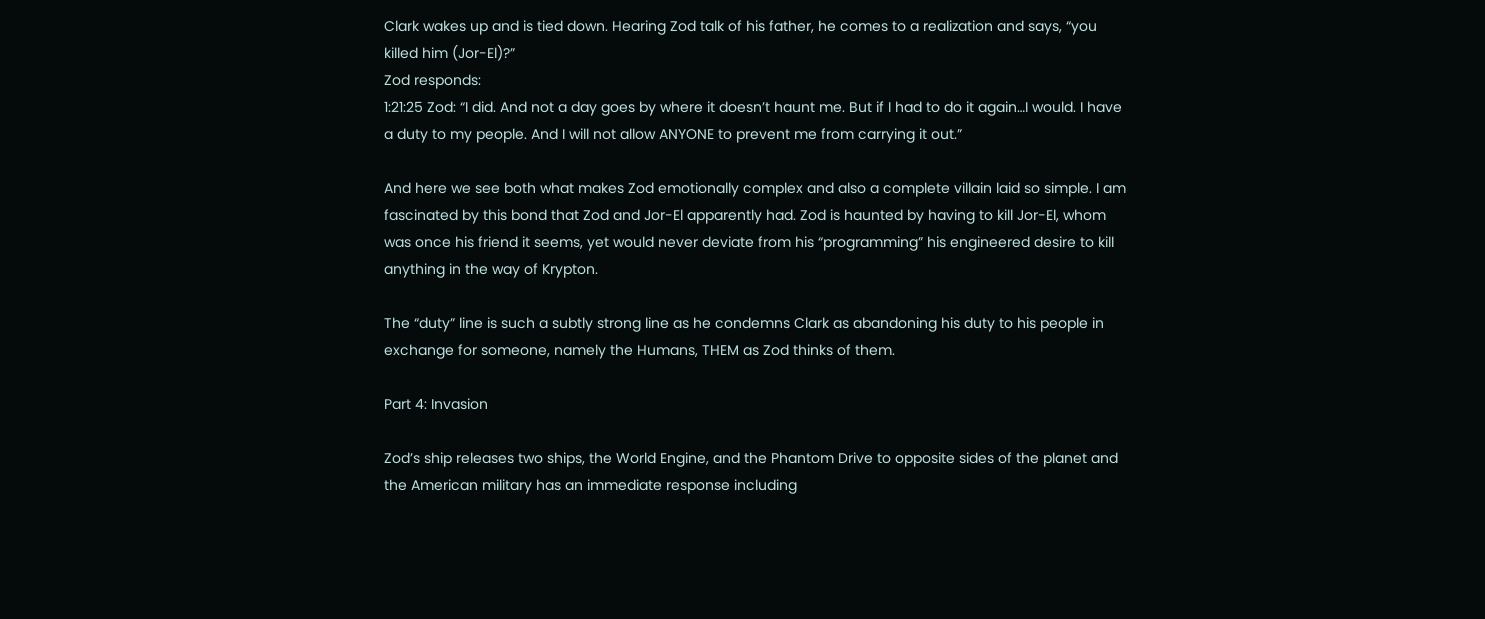Clark wakes up and is tied down. Hearing Zod talk of his father, he comes to a realization and says, “you killed him (Jor-El)?”
Zod responds:
1:21:25 Zod: “I did. And not a day goes by where it doesn’t haunt me. But if I had to do it again…I would. I have a duty to my people. And I will not allow ANYONE to prevent me from carrying it out.”

And here we see both what makes Zod emotionally complex and also a complete villain laid so simple. I am fascinated by this bond that Zod and Jor-El apparently had. Zod is haunted by having to kill Jor-El, whom was once his friend it seems, yet would never deviate from his “programming” his engineered desire to kill anything in the way of Krypton.

The “duty” line is such a subtly strong line as he condemns Clark as abandoning his duty to his people in exchange for someone, namely the Humans, THEM as Zod thinks of them.

Part 4: Invasion

Zod’s ship releases two ships, the World Engine, and the Phantom Drive to opposite sides of the planet and the American military has an immediate response including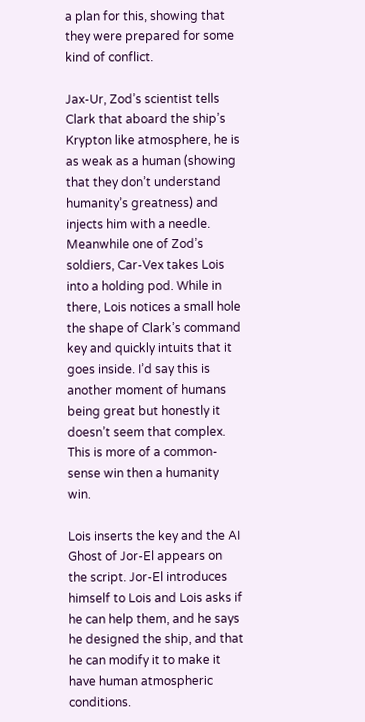a plan for this, showing that they were prepared for some kind of conflict.

Jax-Ur, Zod’s scientist tells Clark that aboard the ship’s Krypton like atmosphere, he is as weak as a human (showing that they don’t understand humanity’s greatness) and injects him with a needle.
Meanwhile one of Zod’s soldiers, Car-Vex takes Lois into a holding pod. While in there, Lois notices a small hole the shape of Clark’s command key and quickly intuits that it goes inside. I’d say this is another moment of humans being great but honestly it doesn’t seem that complex. This is more of a common-sense win then a humanity win.

Lois inserts the key and the AI Ghost of Jor-El appears on the script. Jor-El introduces himself to Lois and Lois asks if he can help them, and he says he designed the ship, and that he can modify it to make it have human atmospheric conditions.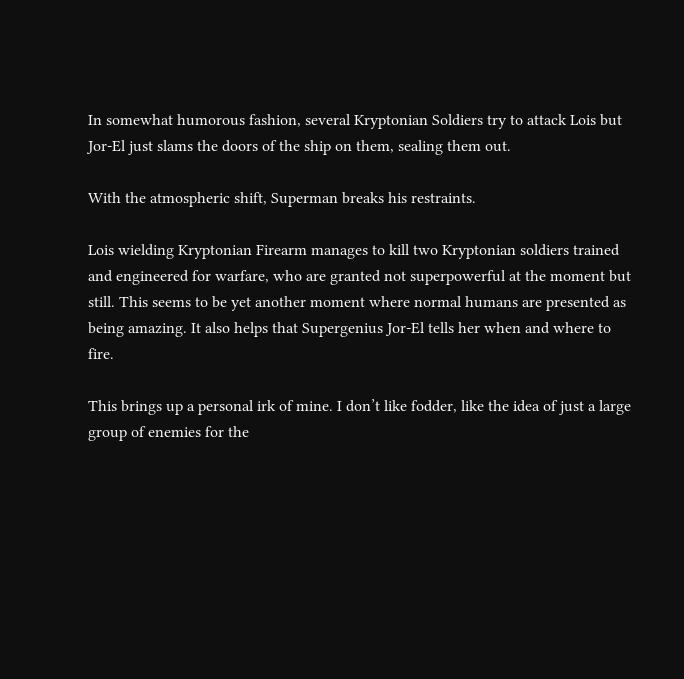In somewhat humorous fashion, several Kryptonian Soldiers try to attack Lois but Jor-El just slams the doors of the ship on them, sealing them out.

With the atmospheric shift, Superman breaks his restraints.

Lois wielding Kryptonian Firearm manages to kill two Kryptonian soldiers trained and engineered for warfare, who are granted not superpowerful at the moment but still. This seems to be yet another moment where normal humans are presented as being amazing. It also helps that Supergenius Jor-El tells her when and where to fire.

This brings up a personal irk of mine. I don’t like fodder, like the idea of just a large group of enemies for the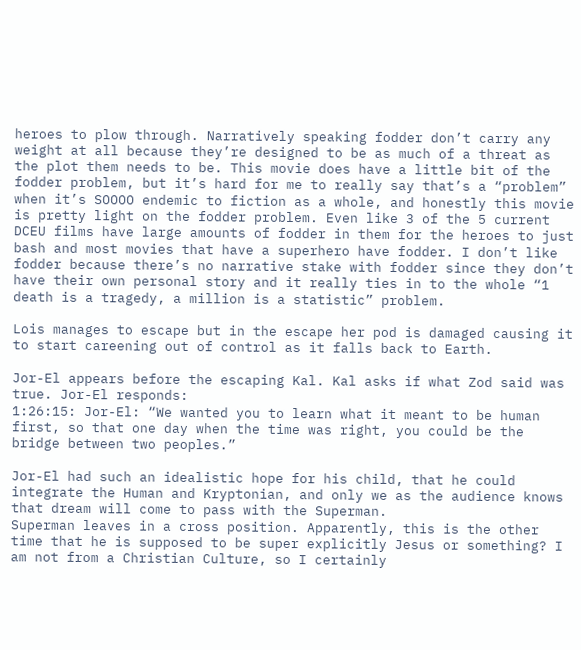heroes to plow through. Narratively speaking fodder don’t carry any weight at all because they’re designed to be as much of a threat as the plot them needs to be. This movie does have a little bit of the fodder problem, but it’s hard for me to really say that’s a “problem” when it’s SOOOO endemic to fiction as a whole, and honestly this movie is pretty light on the fodder problem. Even like 3 of the 5 current DCEU films have large amounts of fodder in them for the heroes to just bash and most movies that have a superhero have fodder. I don’t like fodder because there’s no narrative stake with fodder since they don’t have their own personal story and it really ties in to the whole “1 death is a tragedy, a million is a statistic” problem.

Lois manages to escape but in the escape her pod is damaged causing it to start careening out of control as it falls back to Earth.

Jor-El appears before the escaping Kal. Kal asks if what Zod said was true. Jor-El responds:
1:26:15: Jor-El: “We wanted you to learn what it meant to be human first, so that one day when the time was right, you could be the bridge between two peoples.”

Jor-El had such an idealistic hope for his child, that he could integrate the Human and Kryptonian, and only we as the audience knows that dream will come to pass with the Superman.
Superman leaves in a cross position. Apparently, this is the other time that he is supposed to be super explicitly Jesus or something? I am not from a Christian Culture, so I certainly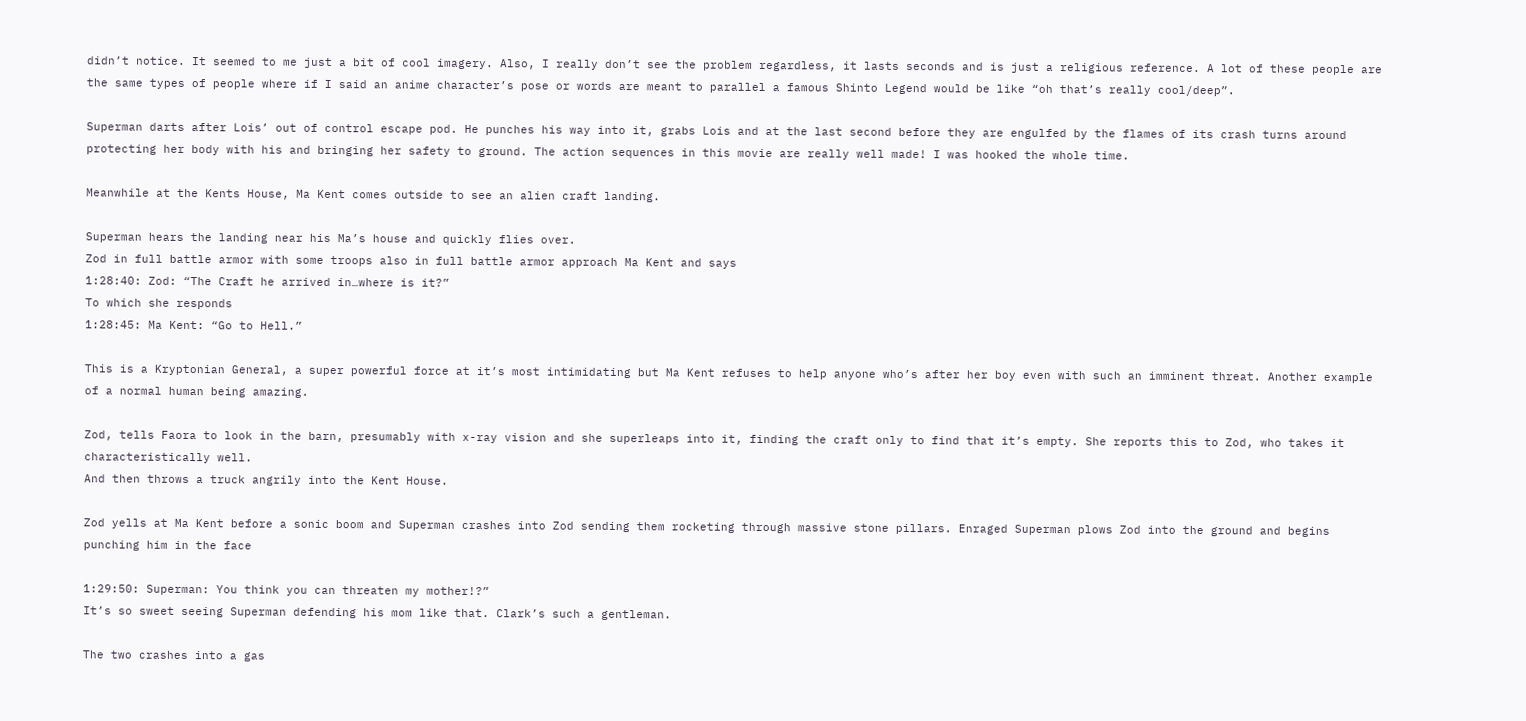didn’t notice. It seemed to me just a bit of cool imagery. Also, I really don’t see the problem regardless, it lasts seconds and is just a religious reference. A lot of these people are the same types of people where if I said an anime character’s pose or words are meant to parallel a famous Shinto Legend would be like “oh that’s really cool/deep”.

Superman darts after Lois’ out of control escape pod. He punches his way into it, grabs Lois and at the last second before they are engulfed by the flames of its crash turns around protecting her body with his and bringing her safety to ground. The action sequences in this movie are really well made! I was hooked the whole time.

Meanwhile at the Kents House, Ma Kent comes outside to see an alien craft landing.

Superman hears the landing near his Ma’s house and quickly flies over.
Zod in full battle armor with some troops also in full battle armor approach Ma Kent and says
1:28:40: Zod: “The Craft he arrived in…where is it?”
To which she responds
1:28:45: Ma Kent: “Go to Hell.”

This is a Kryptonian General, a super powerful force at it’s most intimidating but Ma Kent refuses to help anyone who’s after her boy even with such an imminent threat. Another example of a normal human being amazing.

Zod, tells Faora to look in the barn, presumably with x-ray vision and she superleaps into it, finding the craft only to find that it’s empty. She reports this to Zod, who takes it characteristically well.
And then throws a truck angrily into the Kent House.

Zod yells at Ma Kent before a sonic boom and Superman crashes into Zod sending them rocketing through massive stone pillars. Enraged Superman plows Zod into the ground and begins punching him in the face

1:29:50: Superman: You think you can threaten my mother!?”
It’s so sweet seeing Superman defending his mom like that. Clark’s such a gentleman.

The two crashes into a gas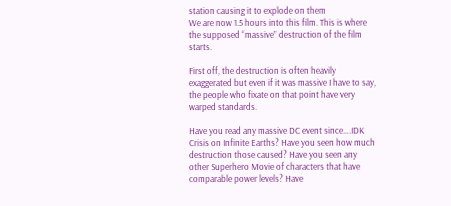station causing it to explode on them
We are now 1.5 hours into this film. This is where the supposed “massive” destruction of the film starts.

First off, the destruction is often heavily exaggerated but even if it was massive I have to say, the people who fixate on that point have very warped standards.

Have you read any massive DC event since….IDK Crisis on Infinite Earths? Have you seen how much destruction those caused? Have you seen any other Superhero Movie of characters that have comparable power levels? Have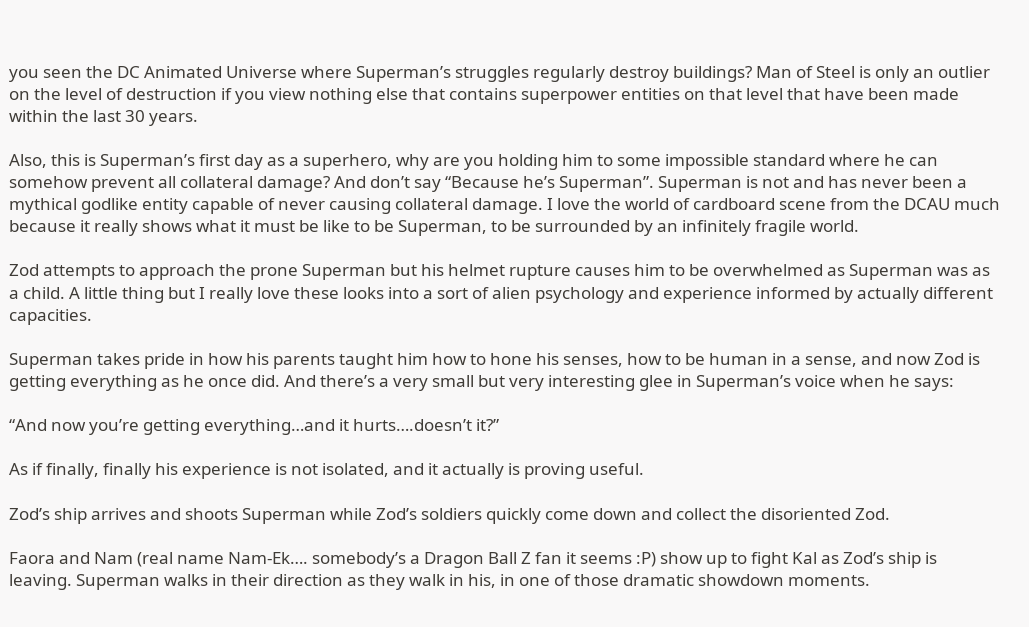you seen the DC Animated Universe where Superman’s struggles regularly destroy buildings? Man of Steel is only an outlier on the level of destruction if you view nothing else that contains superpower entities on that level that have been made within the last 30 years.

Also, this is Superman’s first day as a superhero, why are you holding him to some impossible standard where he can somehow prevent all collateral damage? And don’t say “Because he’s Superman”. Superman is not and has never been a mythical godlike entity capable of never causing collateral damage. I love the world of cardboard scene from the DCAU much because it really shows what it must be like to be Superman, to be surrounded by an infinitely fragile world.

Zod attempts to approach the prone Superman but his helmet rupture causes him to be overwhelmed as Superman was as a child. A little thing but I really love these looks into a sort of alien psychology and experience informed by actually different capacities.

Superman takes pride in how his parents taught him how to hone his senses, how to be human in a sense, and now Zod is getting everything as he once did. And there’s a very small but very interesting glee in Superman’s voice when he says:

“And now you’re getting everything…and it hurts….doesn’t it?”

As if finally, finally his experience is not isolated, and it actually is proving useful.

Zod’s ship arrives and shoots Superman while Zod’s soldiers quickly come down and collect the disoriented Zod.

Faora and Nam (real name Nam-Ek…. somebody’s a Dragon Ball Z fan it seems :P) show up to fight Kal as Zod’s ship is leaving. Superman walks in their direction as they walk in his, in one of those dramatic showdown moments.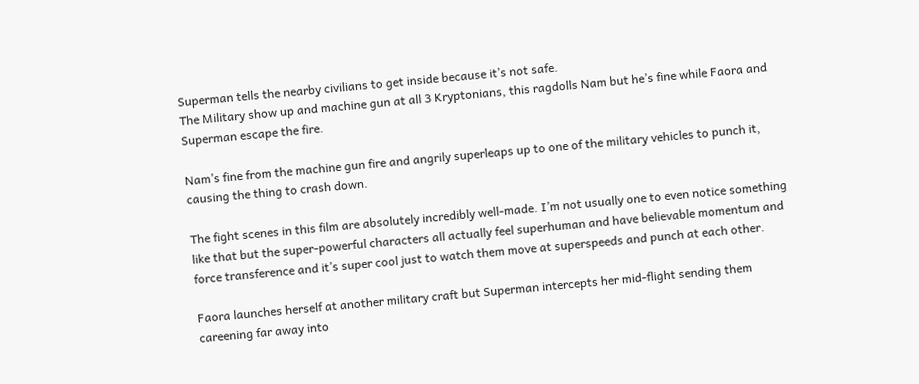Superman tells the nearby civilians to get inside because it’s not safe.
The Military show up and machine gun at all 3 Kryptonians, this ragdolls Nam but he’s fine while Faora and Superman escape the fire.

Nam’s fine from the machine gun fire and angrily superleaps up to one of the military vehicles to punch it, causing the thing to crash down.

The fight scenes in this film are absolutely incredibly well-made. I’m not usually one to even notice something like that but the super-powerful characters all actually feel superhuman and have believable momentum and force transference and it’s super cool just to watch them move at superspeeds and punch at each other.

Faora launches herself at another military craft but Superman intercepts her mid-flight sending them careening far away into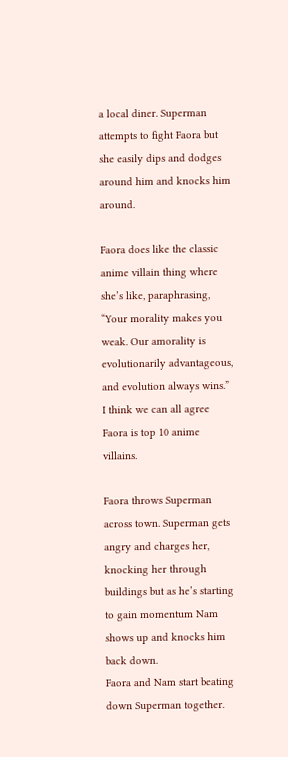a local diner. Superman attempts to fight Faora but she easily dips and dodges around him and knocks him around.

Faora does like the classic anime villain thing where she’s like, paraphrasing, “Your morality makes you weak. Our amorality is evolutionarily advantageous, and evolution always wins.”
I think we can all agree Faora is top 10 anime villains.

Faora throws Superman across town. Superman gets angry and charges her, knocking her through buildings but as he’s starting to gain momentum Nam shows up and knocks him back down.
Faora and Nam start beating down Superman together.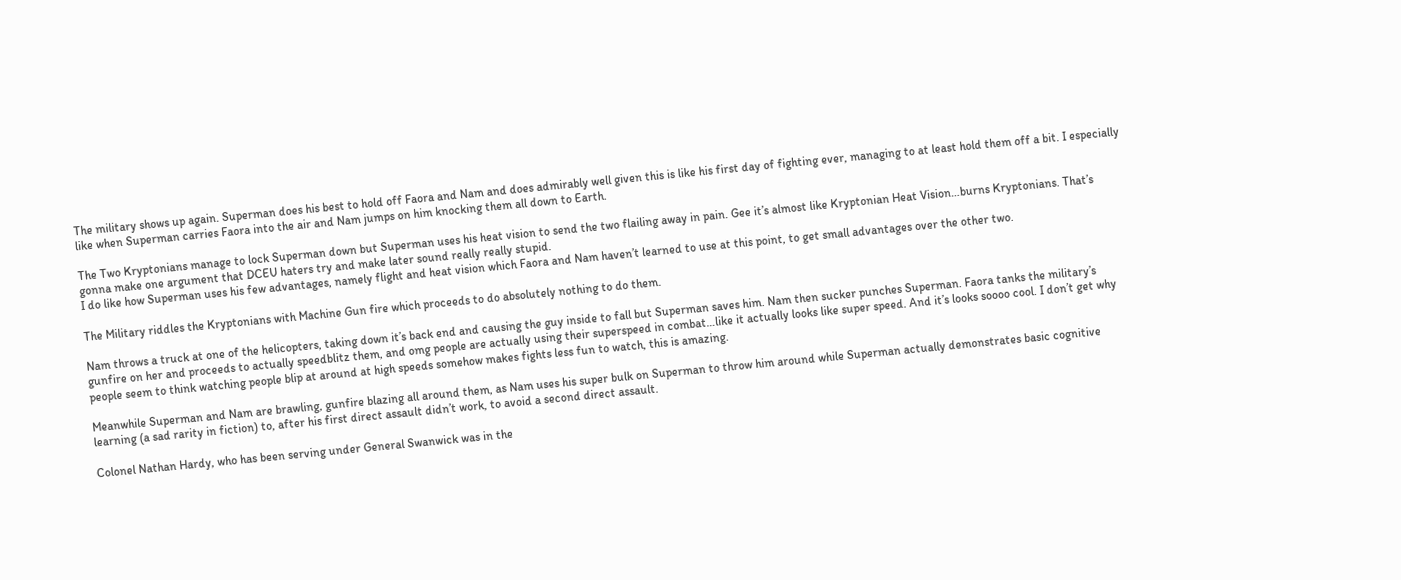The military shows up again. Superman does his best to hold off Faora and Nam and does admirably well given this is like his first day of fighting ever, managing to at least hold them off a bit. I especially like when Superman carries Faora into the air and Nam jumps on him knocking them all down to Earth.

The Two Kryptonians manage to lock Superman down but Superman uses his heat vision to send the two flailing away in pain. Gee it’s almost like Kryptonian Heat Vision…burns Kryptonians. That’s gonna make one argument that DCEU haters try and make later sound really really stupid.
I do like how Superman uses his few advantages, namely flight and heat vision which Faora and Nam haven’t learned to use at this point, to get small advantages over the other two.

The Military riddles the Kryptonians with Machine Gun fire which proceeds to do absolutely nothing to do them.

Nam throws a truck at one of the helicopters, taking down it’s back end and causing the guy inside to fall but Superman saves him. Nam then sucker punches Superman. Faora tanks the military’s gunfire on her and proceeds to actually speedblitz them, and omg people are actually using their superspeed in combat…like it actually looks like super speed. And it’s looks soooo cool. I don’t get why people seem to think watching people blip at around at high speeds somehow makes fights less fun to watch, this is amazing.

Meanwhile Superman and Nam are brawling, gunfire blazing all around them, as Nam uses his super bulk on Superman to throw him around while Superman actually demonstrates basic cognitive learning (a sad rarity in fiction) to, after his first direct assault didn’t work, to avoid a second direct assault.

Colonel Nathan Hardy, who has been serving under General Swanwick was in the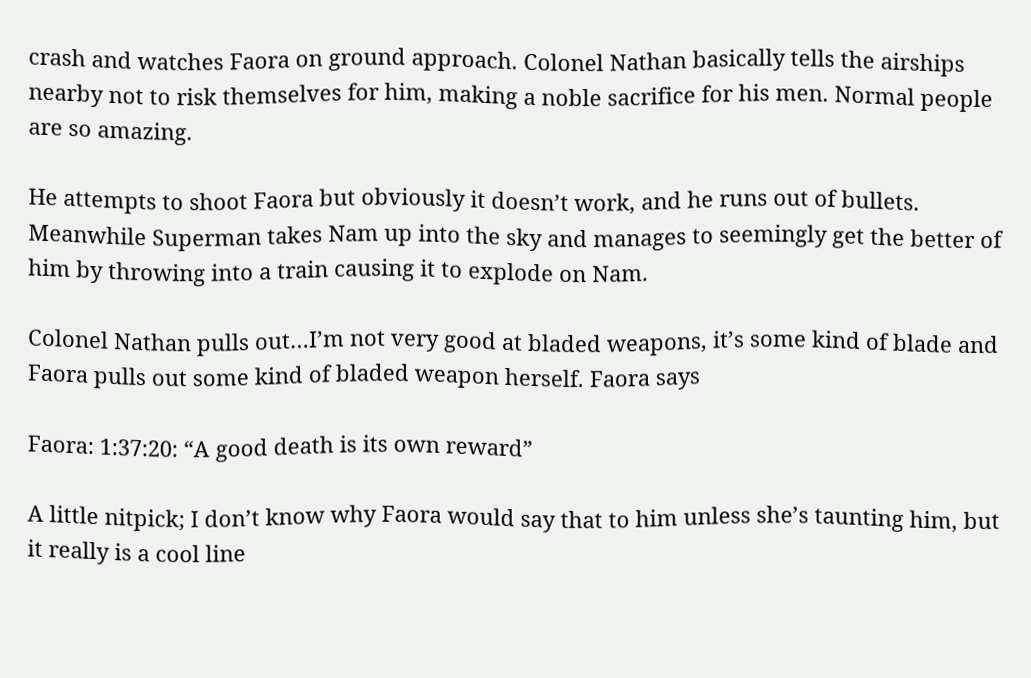crash and watches Faora on ground approach. Colonel Nathan basically tells the airships nearby not to risk themselves for him, making a noble sacrifice for his men. Normal people are so amazing.

He attempts to shoot Faora but obviously it doesn’t work, and he runs out of bullets. Meanwhile Superman takes Nam up into the sky and manages to seemingly get the better of him by throwing into a train causing it to explode on Nam.

Colonel Nathan pulls out…I’m not very good at bladed weapons, it’s some kind of blade and Faora pulls out some kind of bladed weapon herself. Faora says

Faora: 1:37:20: “A good death is its own reward”

A little nitpick; I don’t know why Faora would say that to him unless she’s taunting him, but it really is a cool line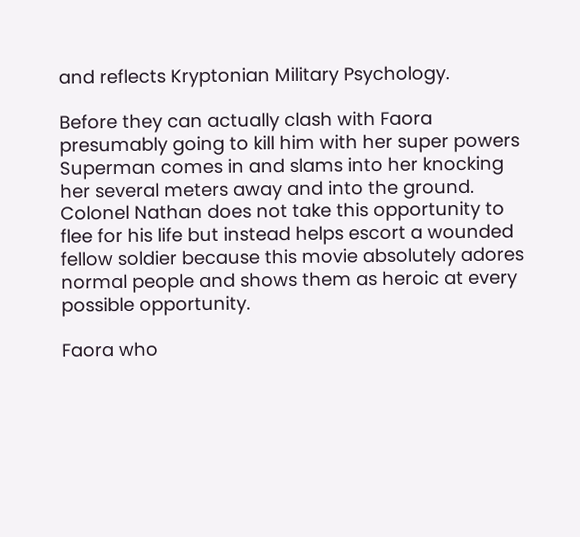and reflects Kryptonian Military Psychology.

Before they can actually clash with Faora presumably going to kill him with her super powers Superman comes in and slams into her knocking her several meters away and into the ground.
Colonel Nathan does not take this opportunity to flee for his life but instead helps escort a wounded fellow soldier because this movie absolutely adores normal people and shows them as heroic at every possible opportunity.

Faora who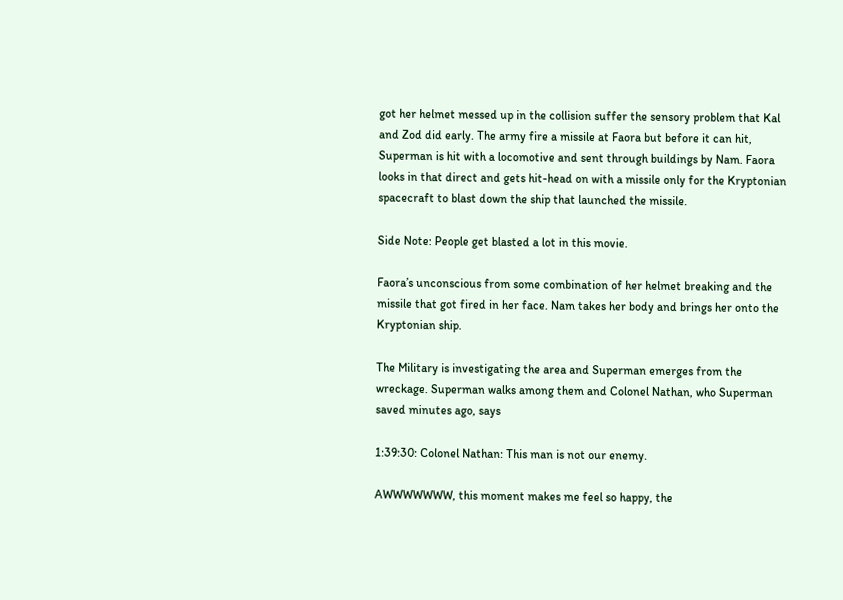got her helmet messed up in the collision suffer the sensory problem that Kal and Zod did early. The army fire a missile at Faora but before it can hit, Superman is hit with a locomotive and sent through buildings by Nam. Faora looks in that direct and gets hit-head on with a missile only for the Kryptonian spacecraft to blast down the ship that launched the missile.

Side Note: People get blasted a lot in this movie.

Faora’s unconscious from some combination of her helmet breaking and the missile that got fired in her face. Nam takes her body and brings her onto the Kryptonian ship.

The Military is investigating the area and Superman emerges from the wreckage. Superman walks among them and Colonel Nathan, who Superman saved minutes ago, says

1:39:30: Colonel Nathan: This man is not our enemy.

AWWWWWWW, this moment makes me feel so happy, the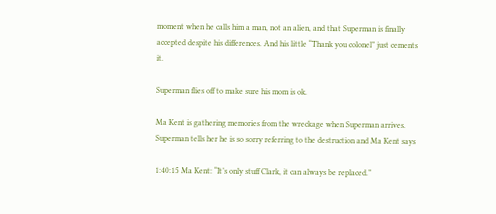moment when he calls him a man, not an alien, and that Superman is finally accepted despite his differences. And his little “Thank you colonel” just cements it.

Superman flies off to make sure his mom is ok.

Ma Kent is gathering memories from the wreckage when Superman arrives. Superman tells her he is so sorry referring to the destruction and Ma Kent says

1:40:15 Ma Kent: “It’s only stuff Clark, it can always be replaced.”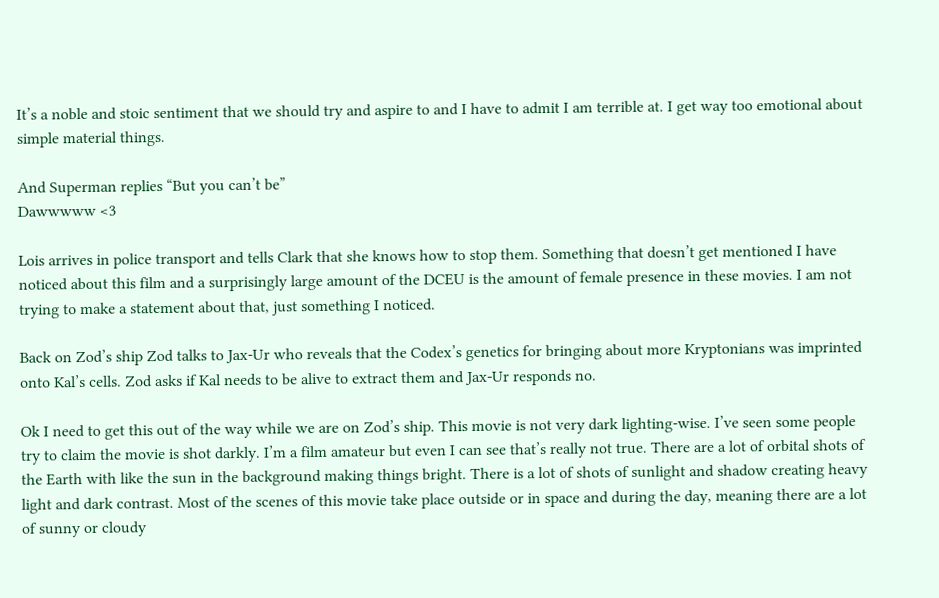It’s a noble and stoic sentiment that we should try and aspire to and I have to admit I am terrible at. I get way too emotional about simple material things.

And Superman replies “But you can’t be”
Dawwwww <3

Lois arrives in police transport and tells Clark that she knows how to stop them. Something that doesn’t get mentioned I have noticed about this film and a surprisingly large amount of the DCEU is the amount of female presence in these movies. I am not trying to make a statement about that, just something I noticed.

Back on Zod’s ship Zod talks to Jax-Ur who reveals that the Codex’s genetics for bringing about more Kryptonians was imprinted onto Kal’s cells. Zod asks if Kal needs to be alive to extract them and Jax-Ur responds no.

Ok I need to get this out of the way while we are on Zod’s ship. This movie is not very dark lighting-wise. I’ve seen some people try to claim the movie is shot darkly. I’m a film amateur but even I can see that’s really not true. There are a lot of orbital shots of the Earth with like the sun in the background making things bright. There is a lot of shots of sunlight and shadow creating heavy light and dark contrast. Most of the scenes of this movie take place outside or in space and during the day, meaning there are a lot of sunny or cloudy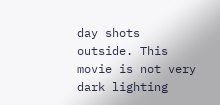day shots outside. This movie is not very dark lighting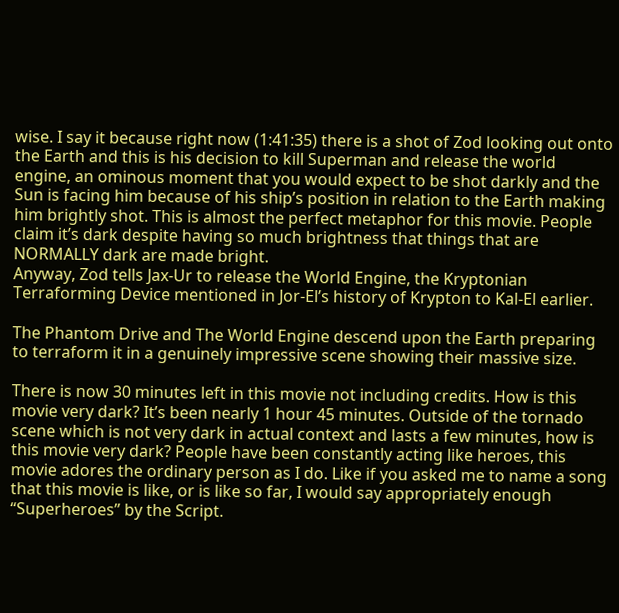wise. I say it because right now (1:41:35) there is a shot of Zod looking out onto the Earth and this is his decision to kill Superman and release the world engine, an ominous moment that you would expect to be shot darkly and the Sun is facing him because of his ship’s position in relation to the Earth making him brightly shot. This is almost the perfect metaphor for this movie. People claim it’s dark despite having so much brightness that things that are NORMALLY dark are made bright.
Anyway, Zod tells Jax-Ur to release the World Engine, the Kryptonian Terraforming Device mentioned in Jor-El’s history of Krypton to Kal-El earlier.

The Phantom Drive and The World Engine descend upon the Earth preparing to terraform it in a genuinely impressive scene showing their massive size.

There is now 30 minutes left in this movie not including credits. How is this movie very dark? It’s been nearly 1 hour 45 minutes. Outside of the tornado scene which is not very dark in actual context and lasts a few minutes, how is this movie very dark? People have been constantly acting like heroes, this movie adores the ordinary person as I do. Like if you asked me to name a song that this movie is like, or is like so far, I would say appropriately enough “Superheroes” by the Script.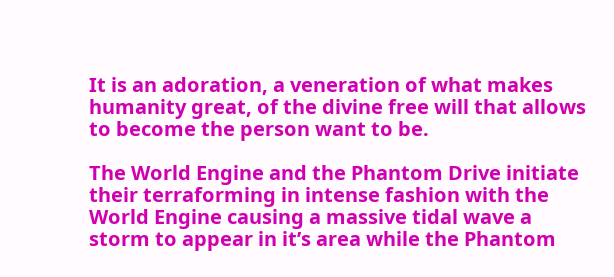It is an adoration, a veneration of what makes humanity great, of the divine free will that allows to become the person want to be.

The World Engine and the Phantom Drive initiate their terraforming in intense fashion with the World Engine causing a massive tidal wave a storm to appear in it’s area while the Phantom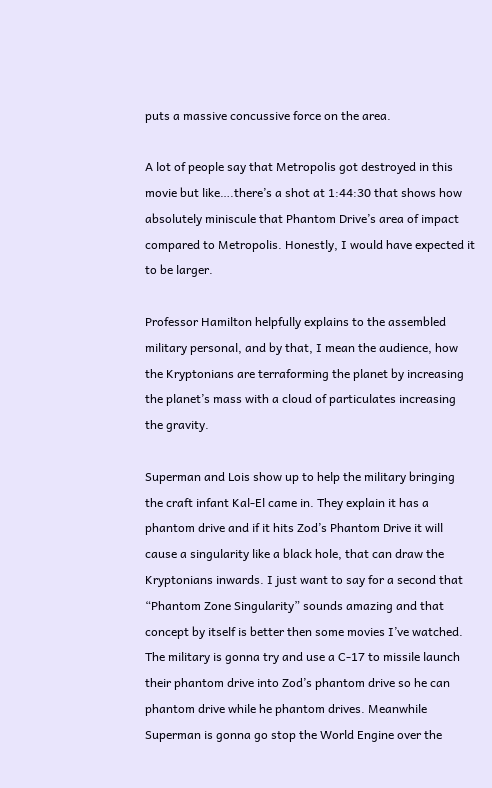puts a massive concussive force on the area.

A lot of people say that Metropolis got destroyed in this movie but like….there’s a shot at 1:44:30 that shows how absolutely miniscule that Phantom Drive’s area of impact compared to Metropolis. Honestly, I would have expected it to be larger.

Professor Hamilton helpfully explains to the assembled military personal, and by that, I mean the audience, how the Kryptonians are terraforming the planet by increasing the planet’s mass with a cloud of particulates increasing the gravity.

Superman and Lois show up to help the military bringing the craft infant Kal-El came in. They explain it has a phantom drive and if it hits Zod’s Phantom Drive it will cause a singularity like a black hole, that can draw the Kryptonians inwards. I just want to say for a second that “Phantom Zone Singularity” sounds amazing and that concept by itself is better then some movies I’ve watched.
The military is gonna try and use a C-17 to missile launch their phantom drive into Zod’s phantom drive so he can phantom drive while he phantom drives. Meanwhile Superman is gonna go stop the World Engine over the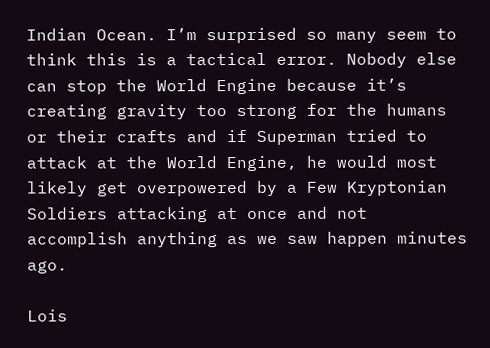Indian Ocean. I’m surprised so many seem to think this is a tactical error. Nobody else can stop the World Engine because it’s creating gravity too strong for the humans or their crafts and if Superman tried to attack at the World Engine, he would most likely get overpowered by a Few Kryptonian Soldiers attacking at once and not accomplish anything as we saw happen minutes ago.

Lois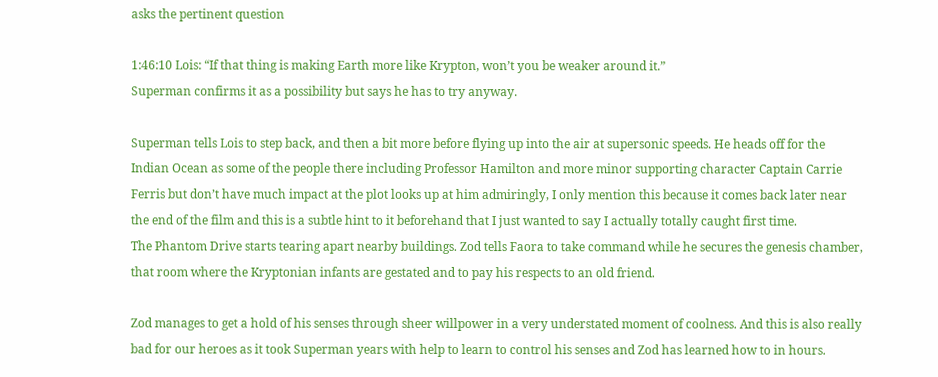asks the pertinent question

1:46:10 Lois: “If that thing is making Earth more like Krypton, won’t you be weaker around it.”
Superman confirms it as a possibility but says he has to try anyway.

Superman tells Lois to step back, and then a bit more before flying up into the air at supersonic speeds. He heads off for the Indian Ocean as some of the people there including Professor Hamilton and more minor supporting character Captain Carrie Ferris but don’t have much impact at the plot looks up at him admiringly, I only mention this because it comes back later near the end of the film and this is a subtle hint to it beforehand that I just wanted to say I actually totally caught first time.
The Phantom Drive starts tearing apart nearby buildings. Zod tells Faora to take command while he secures the genesis chamber, that room where the Kryptonian infants are gestated and to pay his respects to an old friend.

Zod manages to get a hold of his senses through sheer willpower in a very understated moment of coolness. And this is also really bad for our heroes as it took Superman years with help to learn to control his senses and Zod has learned how to in hours.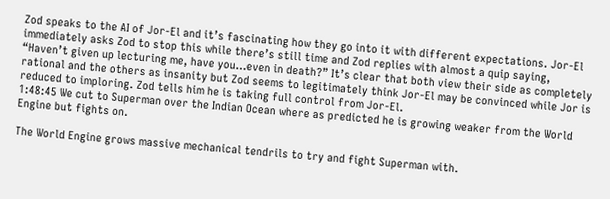Zod speaks to the AI of Jor-El and it’s fascinating how they go into it with different expectations. Jor-El immediately asks Zod to stop this while there’s still time and Zod replies with almost a quip saying, “Haven’t given up lecturing me, have you…even in death?” It’s clear that both view their side as completely rational and the others as insanity but Zod seems to legitimately think Jor-El may be convinced while Jor is reduced to imploring. Zod tells him he is taking full control from Jor-El.
1:48:45 We cut to Superman over the Indian Ocean where as predicted he is growing weaker from the World Engine but fights on.

The World Engine grows massive mechanical tendrils to try and fight Superman with.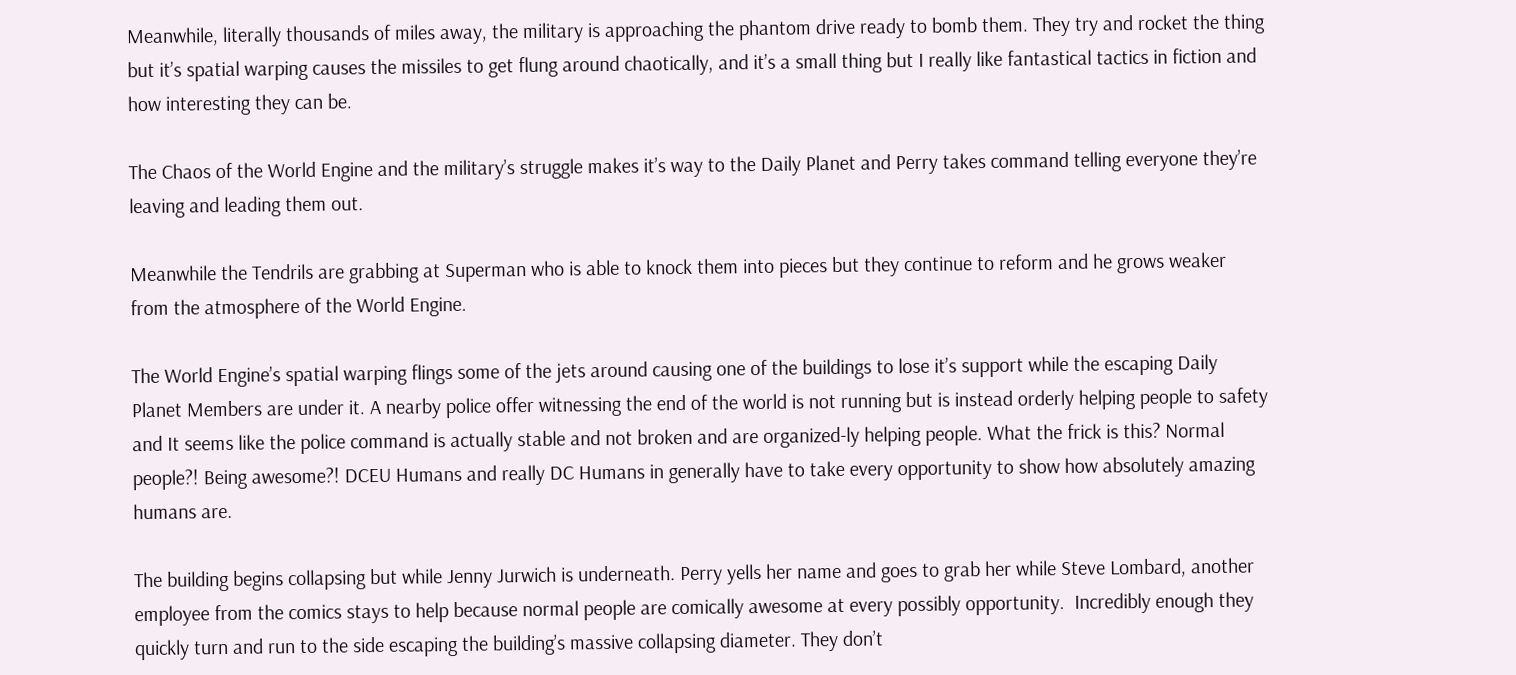Meanwhile, literally thousands of miles away, the military is approaching the phantom drive ready to bomb them. They try and rocket the thing but it’s spatial warping causes the missiles to get flung around chaotically, and it’s a small thing but I really like fantastical tactics in fiction and how interesting they can be.

The Chaos of the World Engine and the military’s struggle makes it’s way to the Daily Planet and Perry takes command telling everyone they’re leaving and leading them out.

Meanwhile the Tendrils are grabbing at Superman who is able to knock them into pieces but they continue to reform and he grows weaker from the atmosphere of the World Engine.

The World Engine’s spatial warping flings some of the jets around causing one of the buildings to lose it’s support while the escaping Daily Planet Members are under it. A nearby police offer witnessing the end of the world is not running but is instead orderly helping people to safety and It seems like the police command is actually stable and not broken and are organized-ly helping people. What the frick is this? Normal people?! Being awesome?! DCEU Humans and really DC Humans in generally have to take every opportunity to show how absolutely amazing humans are.

The building begins collapsing but while Jenny Jurwich is underneath. Perry yells her name and goes to grab her while Steve Lombard, another employee from the comics stays to help because normal people are comically awesome at every possibly opportunity.  Incredibly enough they quickly turn and run to the side escaping the building’s massive collapsing diameter. They don’t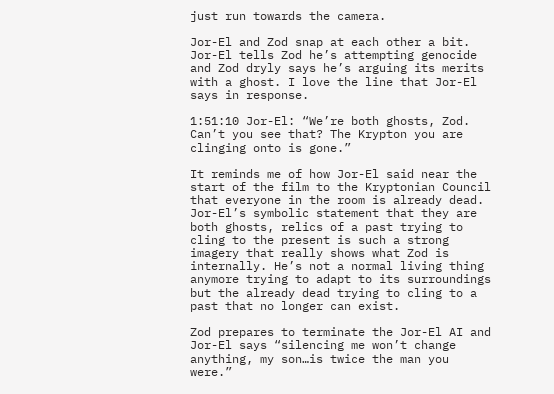just run towards the camera.

Jor-El and Zod snap at each other a bit. Jor-El tells Zod he’s attempting genocide and Zod dryly says he’s arguing its merits with a ghost. I love the line that Jor-El says in response.

1:51:10 Jor-El: “We’re both ghosts, Zod. Can’t you see that? The Krypton you are clinging onto is gone.”

It reminds me of how Jor-El said near the start of the film to the Kryptonian Council that everyone in the room is already dead. Jor-El’s symbolic statement that they are both ghosts, relics of a past trying to cling to the present is such a strong imagery that really shows what Zod is internally. He’s not a normal living thing anymore trying to adapt to its surroundings but the already dead trying to cling to a past that no longer can exist.

Zod prepares to terminate the Jor-El AI and Jor-El says “silencing me won’t change anything, my son…is twice the man you were.”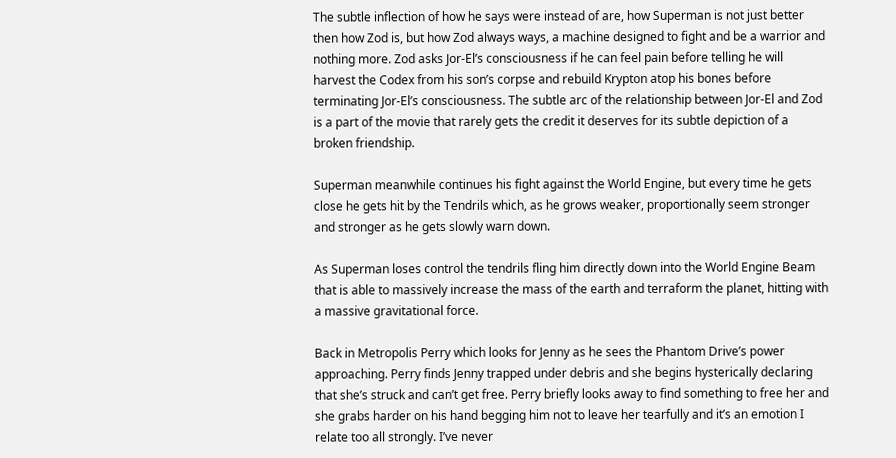The subtle inflection of how he says were instead of are, how Superman is not just better then how Zod is, but how Zod always ways, a machine designed to fight and be a warrior and nothing more. Zod asks Jor-El’s consciousness if he can feel pain before telling he will harvest the Codex from his son’s corpse and rebuild Krypton atop his bones before terminating Jor-El’s consciousness. The subtle arc of the relationship between Jor-El and Zod is a part of the movie that rarely gets the credit it deserves for its subtle depiction of a broken friendship.

Superman meanwhile continues his fight against the World Engine, but every time he gets close he gets hit by the Tendrils which, as he grows weaker, proportionally seem stronger and stronger as he gets slowly warn down.

As Superman loses control the tendrils fling him directly down into the World Engine Beam that is able to massively increase the mass of the earth and terraform the planet, hitting with a massive gravitational force.

Back in Metropolis Perry which looks for Jenny as he sees the Phantom Drive’s power approaching. Perry finds Jenny trapped under debris and she begins hysterically declaring that she’s struck and can’t get free. Perry briefly looks away to find something to free her and she grabs harder on his hand begging him not to leave her tearfully and it’s an emotion I relate too all strongly. I’ve never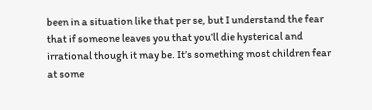been in a situation like that per se, but I understand the fear that if someone leaves you that you’ll die hysterical and irrational though it may be. It’s something most children fear at some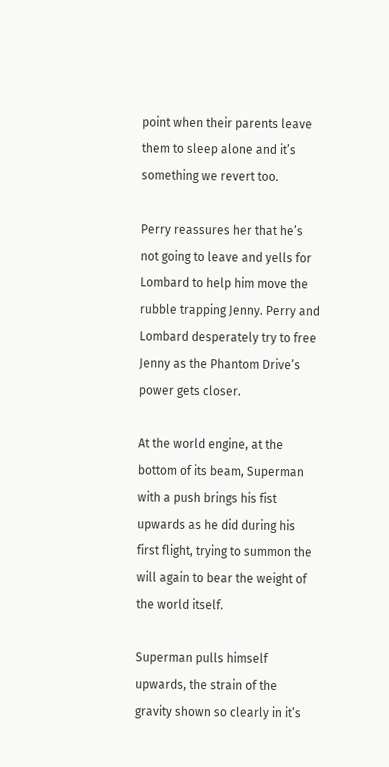point when their parents leave them to sleep alone and it’s something we revert too.

Perry reassures her that he’s not going to leave and yells for Lombard to help him move the rubble trapping Jenny. Perry and Lombard desperately try to free Jenny as the Phantom Drive’s power gets closer.

At the world engine, at the bottom of its beam, Superman with a push brings his fist upwards as he did during his first flight, trying to summon the will again to bear the weight of the world itself.

Superman pulls himself upwards, the strain of the gravity shown so clearly in it’s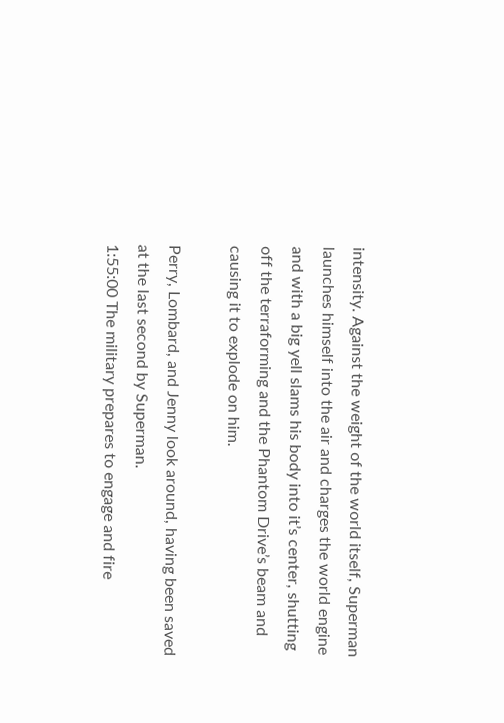intensity. Against the weight of the world itself, Superman launches himself into the air and charges the world engine and with a big yell slams his body into it’s center, shutting off the terraforming and the Phantom Drive’s beam and causing it to explode on him.

Perry, Lombard, and Jenny look around, having been saved at the last second by Superman.
1:55:00 The military prepares to engage and fire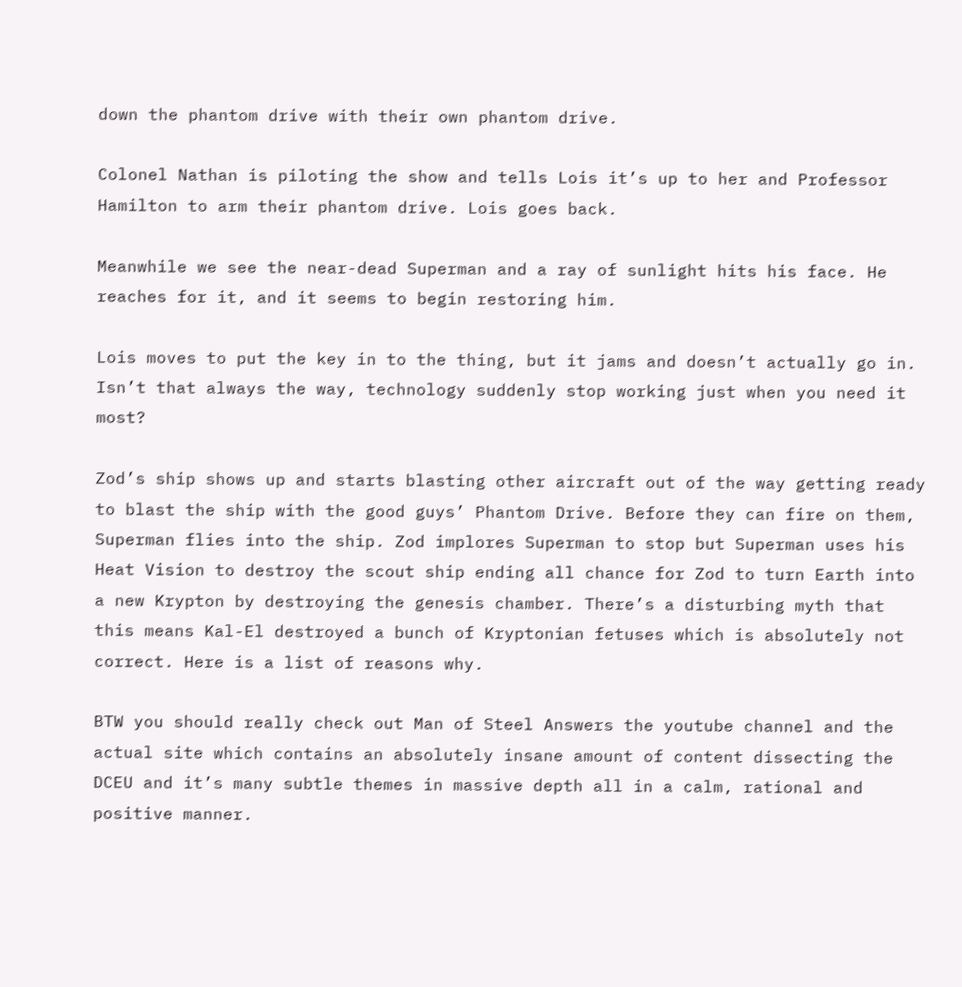down the phantom drive with their own phantom drive.

Colonel Nathan is piloting the show and tells Lois it’s up to her and Professor Hamilton to arm their phantom drive. Lois goes back.

Meanwhile we see the near-dead Superman and a ray of sunlight hits his face. He reaches for it, and it seems to begin restoring him.

Lois moves to put the key in to the thing, but it jams and doesn’t actually go in. Isn’t that always the way, technology suddenly stop working just when you need it most?

Zod’s ship shows up and starts blasting other aircraft out of the way getting ready to blast the ship with the good guys’ Phantom Drive. Before they can fire on them, Superman flies into the ship. Zod implores Superman to stop but Superman uses his Heat Vision to destroy the scout ship ending all chance for Zod to turn Earth into a new Krypton by destroying the genesis chamber. There’s a disturbing myth that this means Kal-El destroyed a bunch of Kryptonian fetuses which is absolutely not correct. Here is a list of reasons why.

BTW you should really check out Man of Steel Answers the youtube channel and the actual site which contains an absolutely insane amount of content dissecting the DCEU and it’s many subtle themes in massive depth all in a calm, rational and positive manner.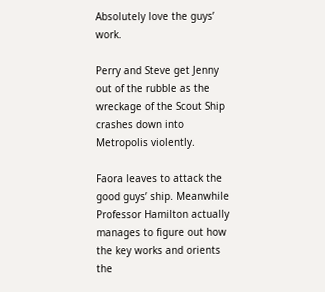Absolutely love the guys’ work.

Perry and Steve get Jenny out of the rubble as the wreckage of the Scout Ship crashes down into Metropolis violently.

Faora leaves to attack the good guys’ ship. Meanwhile Professor Hamilton actually manages to figure out how the key works and orients the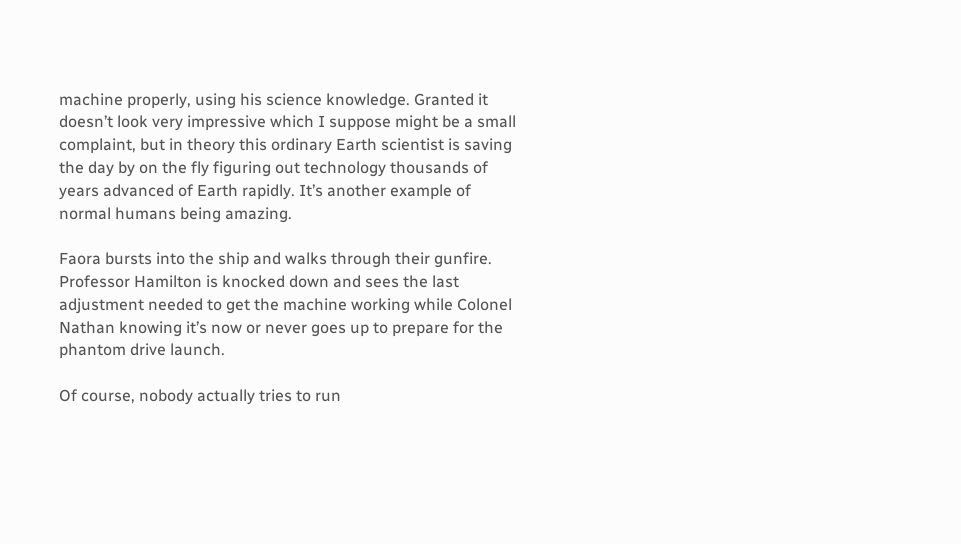machine properly, using his science knowledge. Granted it doesn’t look very impressive which I suppose might be a small complaint, but in theory this ordinary Earth scientist is saving the day by on the fly figuring out technology thousands of years advanced of Earth rapidly. It’s another example of normal humans being amazing.

Faora bursts into the ship and walks through their gunfire. Professor Hamilton is knocked down and sees the last adjustment needed to get the machine working while Colonel Nathan knowing it’s now or never goes up to prepare for the phantom drive launch.

Of course, nobody actually tries to run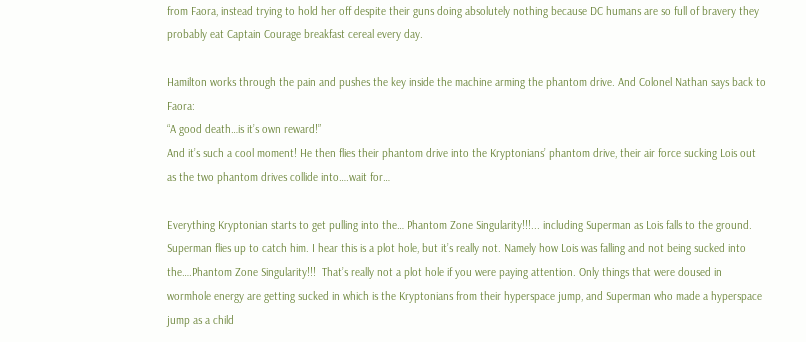from Faora, instead trying to hold her off despite their guns doing absolutely nothing because DC humans are so full of bravery they probably eat Captain Courage breakfast cereal every day.

Hamilton works through the pain and pushes the key inside the machine arming the phantom drive. And Colonel Nathan says back to Faora:
“A good death…is it’s own reward!”
And it’s such a cool moment! He then flies their phantom drive into the Kryptonians’ phantom drive, their air force sucking Lois out as the two phantom drives collide into….wait for…

Everything Kryptonian starts to get pulling into the… Phantom Zone Singularity!!!... including Superman as Lois falls to the ground. Superman flies up to catch him. I hear this is a plot hole, but it’s really not. Namely how Lois was falling and not being sucked into the….Phantom Zone Singularity!!!  That’s really not a plot hole if you were paying attention. Only things that were doused in wormhole energy are getting sucked in which is the Kryptonians from their hyperspace jump, and Superman who made a hyperspace jump as a child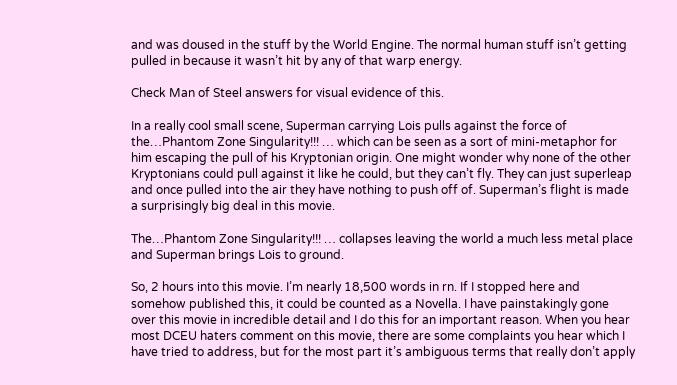and was doused in the stuff by the World Engine. The normal human stuff isn’t getting pulled in because it wasn’t hit by any of that warp energy.

Check Man of Steel answers for visual evidence of this.

In a really cool small scene, Superman carrying Lois pulls against the force of the…Phantom Zone Singularity!!! … which can be seen as a sort of mini-metaphor for him escaping the pull of his Kryptonian origin. One might wonder why none of the other Kryptonians could pull against it like he could, but they can’t fly. They can just superleap and once pulled into the air they have nothing to push off of. Superman’s flight is made a surprisingly big deal in this movie.

The…Phantom Zone Singularity!!! … collapses leaving the world a much less metal place and Superman brings Lois to ground.

So, 2 hours into this movie. I’m nearly 18,500 words in rn. If I stopped here and somehow published this, it could be counted as a Novella. I have painstakingly gone over this movie in incredible detail and I do this for an important reason. When you hear most DCEU haters comment on this movie, there are some complaints you hear which I have tried to address, but for the most part it’s ambiguous terms that really don’t apply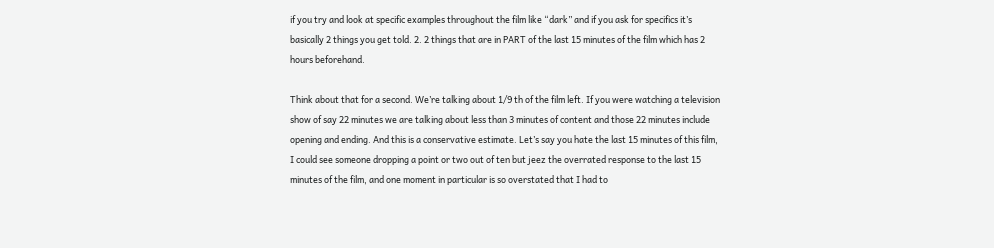if you try and look at specific examples throughout the film like “dark” and if you ask for specifics it’s basically 2 things you get told. 2. 2 things that are in PART of the last 15 minutes of the film which has 2 hours beforehand.

Think about that for a second. We’re talking about 1/9 th of the film left. If you were watching a television show of say 22 minutes we are talking about less than 3 minutes of content and those 22 minutes include opening and ending. And this is a conservative estimate. Let’s say you hate the last 15 minutes of this film, I could see someone dropping a point or two out of ten but jeez the overrated response to the last 15 minutes of the film, and one moment in particular is so overstated that I had to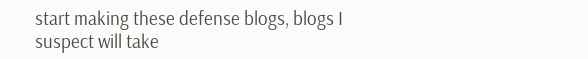start making these defense blogs, blogs I suspect will take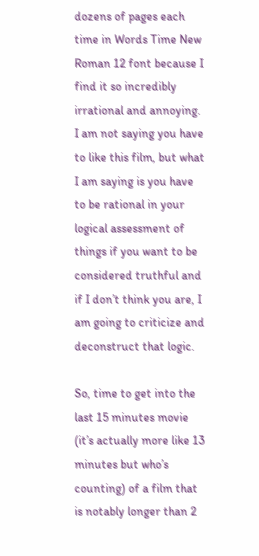dozens of pages each time in Words Time New Roman 12 font because I find it so incredibly irrational and annoying. I am not saying you have to like this film, but what I am saying is you have to be rational in your logical assessment of things if you want to be considered truthful and if I don’t think you are, I am going to criticize and deconstruct that logic.

So, time to get into the last 15 minutes movie (it’s actually more like 13 minutes but who’s counting) of a film that is notably longer than 2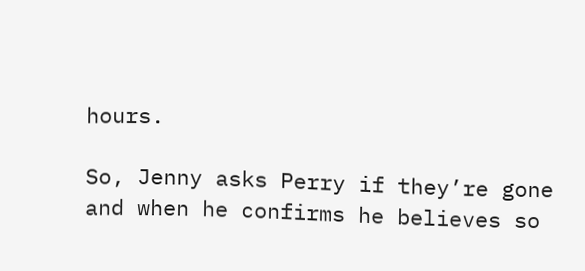hours.

So, Jenny asks Perry if they’re gone and when he confirms he believes so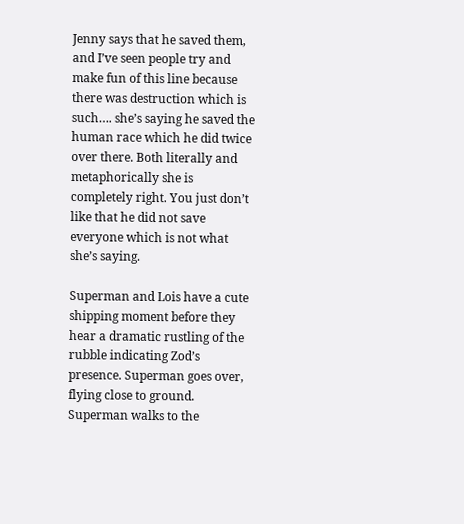Jenny says that he saved them, and I’ve seen people try and make fun of this line because there was destruction which is such…. she’s saying he saved the human race which he did twice over there. Both literally and metaphorically she is completely right. You just don’t like that he did not save everyone which is not what she’s saying.

Superman and Lois have a cute shipping moment before they hear a dramatic rustling of the rubble indicating Zod’s presence. Superman goes over, flying close to ground. Superman walks to the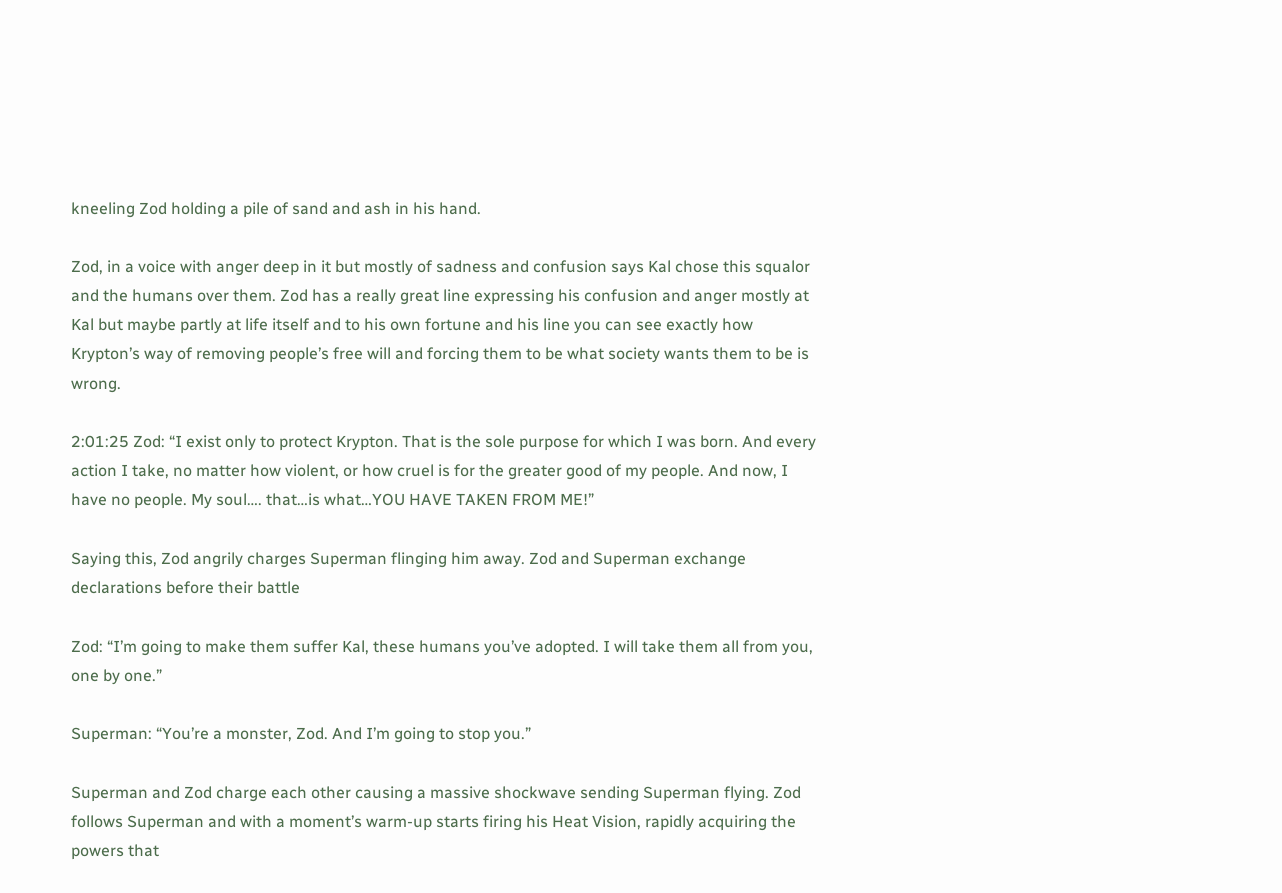kneeling Zod holding a pile of sand and ash in his hand.

Zod, in a voice with anger deep in it but mostly of sadness and confusion says Kal chose this squalor and the humans over them. Zod has a really great line expressing his confusion and anger mostly at Kal but maybe partly at life itself and to his own fortune and his line you can see exactly how Krypton’s way of removing people’s free will and forcing them to be what society wants them to be is wrong.

2:01:25 Zod: “I exist only to protect Krypton. That is the sole purpose for which I was born. And every action I take, no matter how violent, or how cruel is for the greater good of my people. And now, I have no people. My soul…. that…is what…YOU HAVE TAKEN FROM ME!”

Saying this, Zod angrily charges Superman flinging him away. Zod and Superman exchange declarations before their battle

Zod: “I’m going to make them suffer Kal, these humans you’ve adopted. I will take them all from you, one by one.”

Superman: “You’re a monster, Zod. And I’m going to stop you.”

Superman and Zod charge each other causing a massive shockwave sending Superman flying. Zod follows Superman and with a moment’s warm-up starts firing his Heat Vision, rapidly acquiring the powers that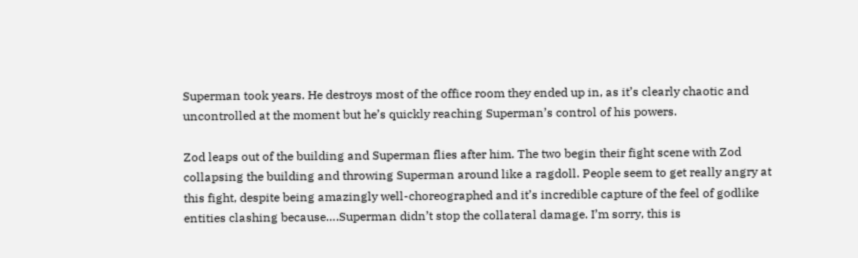Superman took years. He destroys most of the office room they ended up in, as it’s clearly chaotic and uncontrolled at the moment but he’s quickly reaching Superman’s control of his powers.

Zod leaps out of the building and Superman flies after him. The two begin their fight scene with Zod collapsing the building and throwing Superman around like a ragdoll. People seem to get really angry at this fight, despite being amazingly well-choreographed and it’s incredible capture of the feel of godlike entities clashing because….Superman didn’t stop the collateral damage. I’m sorry, this is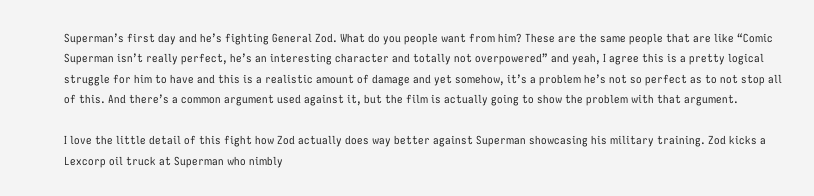Superman’s first day and he’s fighting General Zod. What do you people want from him? These are the same people that are like “Comic Superman isn’t really perfect, he’s an interesting character and totally not overpowered” and yeah, I agree this is a pretty logical struggle for him to have and this is a realistic amount of damage and yet somehow, it’s a problem he’s not so perfect as to not stop all of this. And there’s a common argument used against it, but the film is actually going to show the problem with that argument.

I love the little detail of this fight how Zod actually does way better against Superman showcasing his military training. Zod kicks a Lexcorp oil truck at Superman who nimbly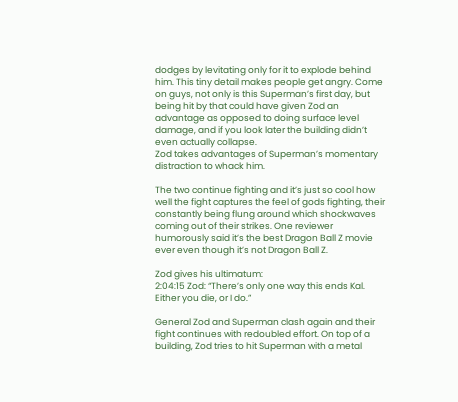dodges by levitating only for it to explode behind him. This tiny detail makes people get angry. Come on guys, not only is this Superman’s first day, but being hit by that could have given Zod an advantage as opposed to doing surface level damage, and if you look later the building didn’t even actually collapse.
Zod takes advantages of Superman’s momentary distraction to whack him.

The two continue fighting and it’s just so cool how well the fight captures the feel of gods fighting, their constantly being flung around which shockwaves coming out of their strikes. One reviewer humorously said it’s the best Dragon Ball Z movie ever even though it’s not Dragon Ball Z.

Zod gives his ultimatum:
2:04:15 Zod: “There’s only one way this ends Kal. Either you die, or I do.”

General Zod and Superman clash again and their fight continues with redoubled effort. On top of a building, Zod tries to hit Superman with a metal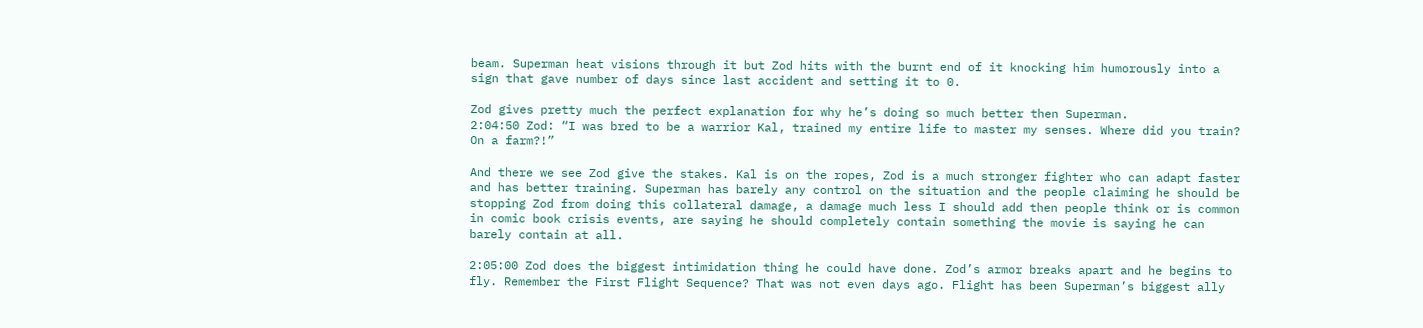beam. Superman heat visions through it but Zod hits with the burnt end of it knocking him humorously into a sign that gave number of days since last accident and setting it to 0.

Zod gives pretty much the perfect explanation for why he’s doing so much better then Superman.
2:04:50 Zod: “I was bred to be a warrior Kal, trained my entire life to master my senses. Where did you train? On a farm?!”

And there we see Zod give the stakes. Kal is on the ropes, Zod is a much stronger fighter who can adapt faster and has better training. Superman has barely any control on the situation and the people claiming he should be stopping Zod from doing this collateral damage, a damage much less I should add then people think or is common in comic book crisis events, are saying he should completely contain something the movie is saying he can barely contain at all.

2:05:00 Zod does the biggest intimidation thing he could have done. Zod’s armor breaks apart and he begins to fly. Remember the First Flight Sequence? That was not even days ago. Flight has been Superman’s biggest ally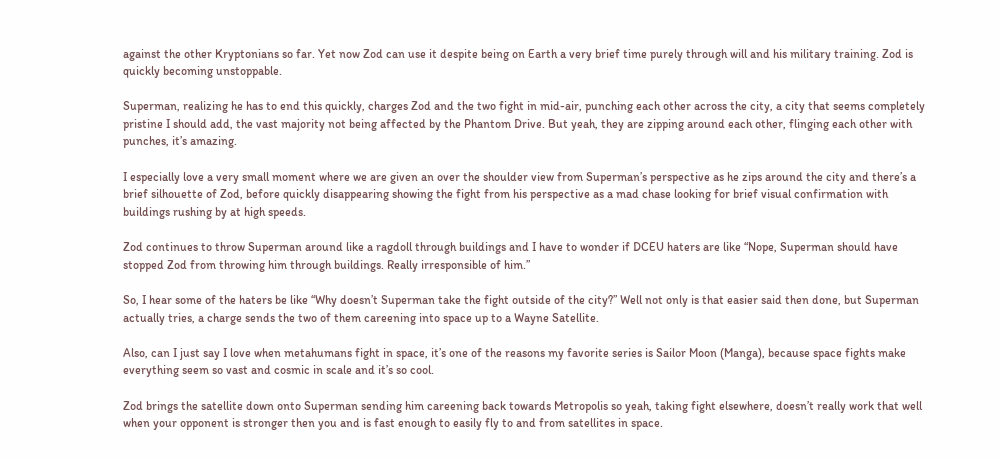against the other Kryptonians so far. Yet now Zod can use it despite being on Earth a very brief time purely through will and his military training. Zod is quickly becoming unstoppable.

Superman, realizing he has to end this quickly, charges Zod and the two fight in mid-air, punching each other across the city, a city that seems completely pristine I should add, the vast majority not being affected by the Phantom Drive. But yeah, they are zipping around each other, flinging each other with punches, it’s amazing.

I especially love a very small moment where we are given an over the shoulder view from Superman’s perspective as he zips around the city and there’s a brief silhouette of Zod, before quickly disappearing showing the fight from his perspective as a mad chase looking for brief visual confirmation with buildings rushing by at high speeds.

Zod continues to throw Superman around like a ragdoll through buildings and I have to wonder if DCEU haters are like “Nope, Superman should have stopped Zod from throwing him through buildings. Really irresponsible of him.”

So, I hear some of the haters be like “Why doesn’t Superman take the fight outside of the city?” Well not only is that easier said then done, but Superman actually tries, a charge sends the two of them careening into space up to a Wayne Satellite.

Also, can I just say I love when metahumans fight in space, it’s one of the reasons my favorite series is Sailor Moon (Manga), because space fights make everything seem so vast and cosmic in scale and it’s so cool.

Zod brings the satellite down onto Superman sending him careening back towards Metropolis so yeah, taking fight elsewhere, doesn’t really work that well when your opponent is stronger then you and is fast enough to easily fly to and from satellites in space.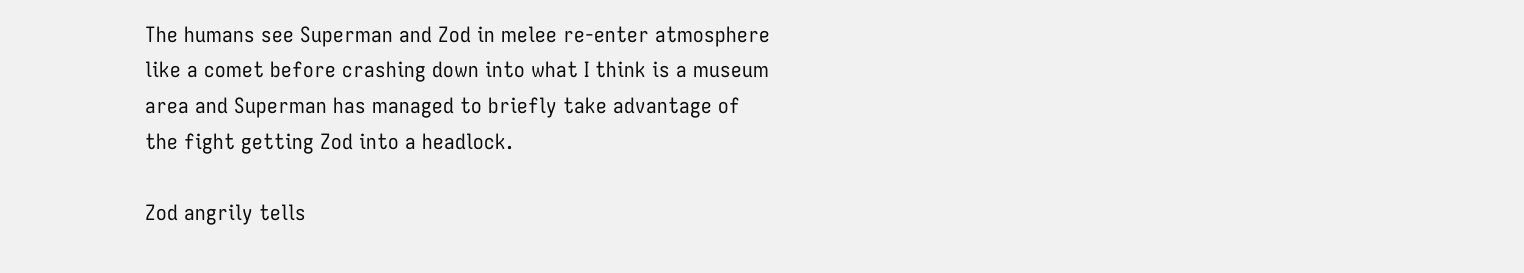The humans see Superman and Zod in melee re-enter atmosphere like a comet before crashing down into what I think is a museum area and Superman has managed to briefly take advantage of the fight getting Zod into a headlock.

Zod angrily tells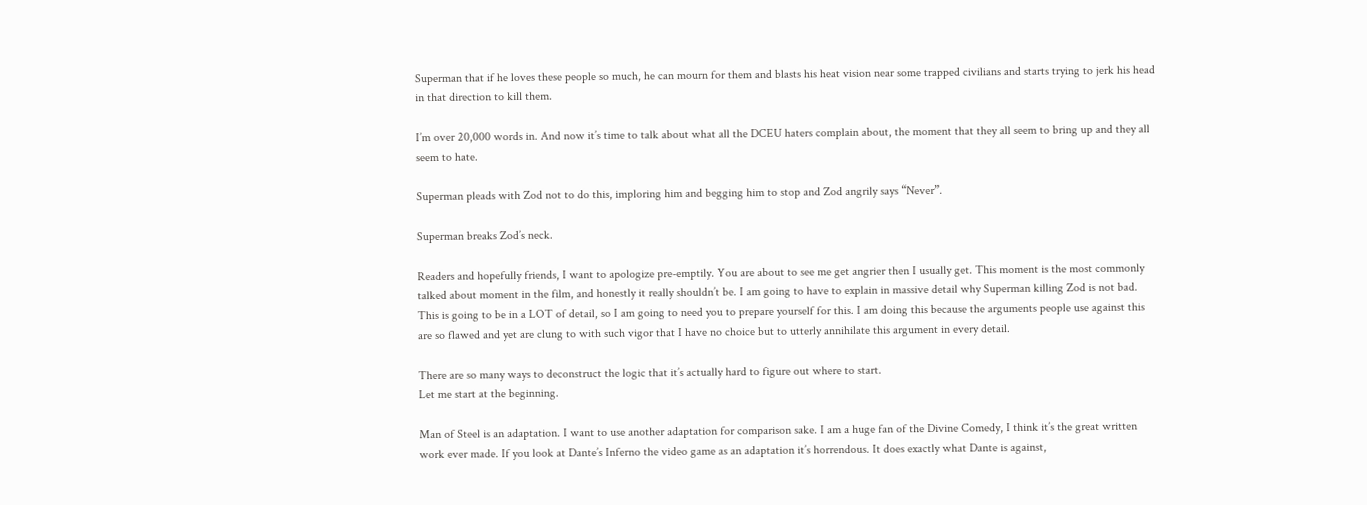Superman that if he loves these people so much, he can mourn for them and blasts his heat vision near some trapped civilians and starts trying to jerk his head in that direction to kill them.

I’m over 20,000 words in. And now it’s time to talk about what all the DCEU haters complain about, the moment that they all seem to bring up and they all seem to hate.

Superman pleads with Zod not to do this, imploring him and begging him to stop and Zod angrily says “Never”.

Superman breaks Zod’s neck.

Readers and hopefully friends, I want to apologize pre-emptily. You are about to see me get angrier then I usually get. This moment is the most commonly talked about moment in the film, and honestly it really shouldn’t be. I am going to have to explain in massive detail why Superman killing Zod is not bad. This is going to be in a LOT of detail, so I am going to need you to prepare yourself for this. I am doing this because the arguments people use against this are so flawed and yet are clung to with such vigor that I have no choice but to utterly annihilate this argument in every detail.

There are so many ways to deconstruct the logic that it’s actually hard to figure out where to start.
Let me start at the beginning.

Man of Steel is an adaptation. I want to use another adaptation for comparison sake. I am a huge fan of the Divine Comedy, I think it’s the great written work ever made. If you look at Dante’s Inferno the video game as an adaptation it’s horrendous. It does exactly what Dante is against,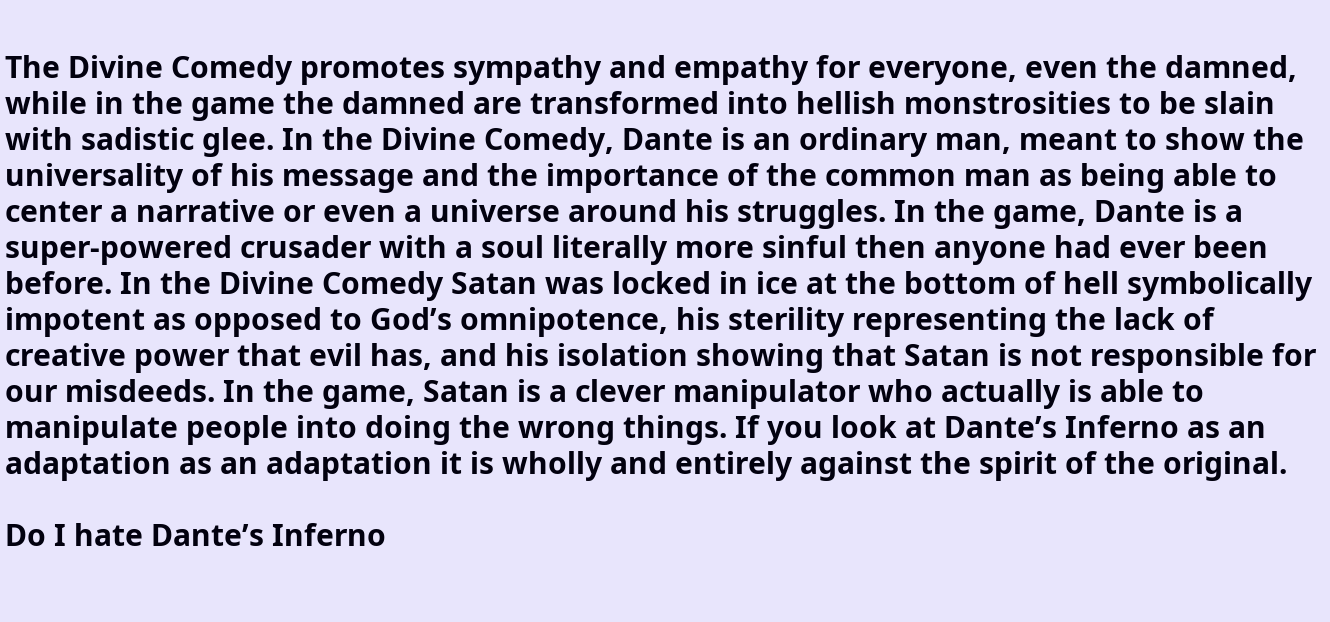The Divine Comedy promotes sympathy and empathy for everyone, even the damned, while in the game the damned are transformed into hellish monstrosities to be slain with sadistic glee. In the Divine Comedy, Dante is an ordinary man, meant to show the universality of his message and the importance of the common man as being able to center a narrative or even a universe around his struggles. In the game, Dante is a super-powered crusader with a soul literally more sinful then anyone had ever been before. In the Divine Comedy Satan was locked in ice at the bottom of hell symbolically impotent as opposed to God’s omnipotence, his sterility representing the lack of creative power that evil has, and his isolation showing that Satan is not responsible for our misdeeds. In the game, Satan is a clever manipulator who actually is able to manipulate people into doing the wrong things. If you look at Dante’s Inferno as an adaptation as an adaptation it is wholly and entirely against the spirit of the original.

Do I hate Dante’s Inferno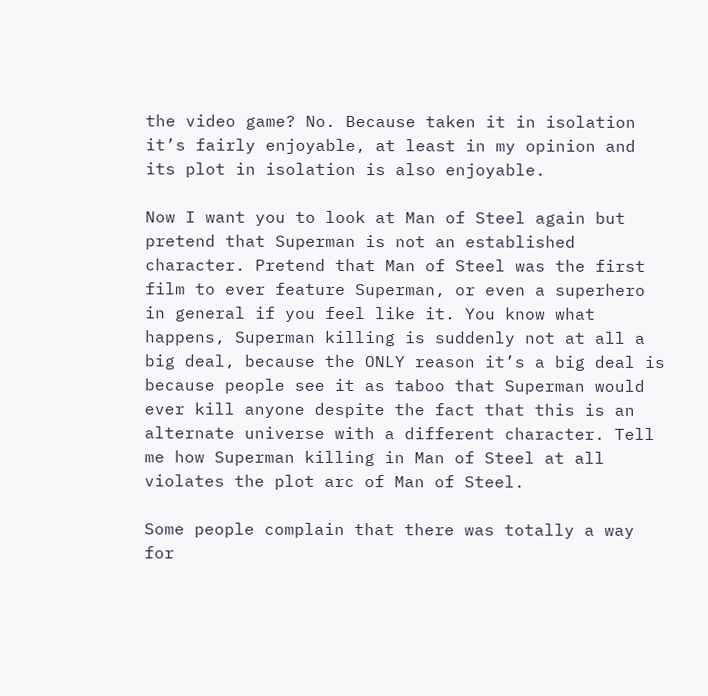the video game? No. Because taken it in isolation it’s fairly enjoyable, at least in my opinion and its plot in isolation is also enjoyable.

Now I want you to look at Man of Steel again but pretend that Superman is not an established character. Pretend that Man of Steel was the first film to ever feature Superman, or even a superhero in general if you feel like it. You know what happens, Superman killing is suddenly not at all a big deal, because the ONLY reason it’s a big deal is because people see it as taboo that Superman would ever kill anyone despite the fact that this is an alternate universe with a different character. Tell me how Superman killing in Man of Steel at all violates the plot arc of Man of Steel.

Some people complain that there was totally a way for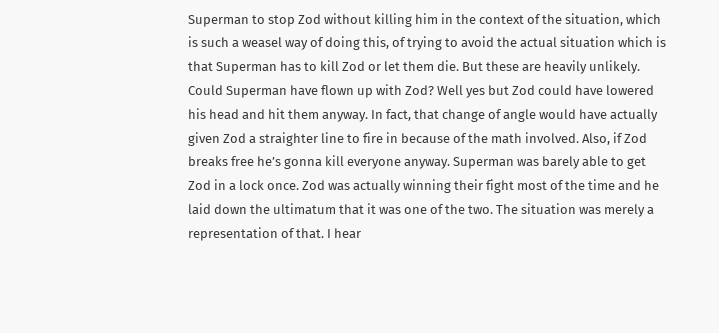Superman to stop Zod without killing him in the context of the situation, which is such a weasel way of doing this, of trying to avoid the actual situation which is that Superman has to kill Zod or let them die. But these are heavily unlikely. Could Superman have flown up with Zod? Well yes but Zod could have lowered his head and hit them anyway. In fact, that change of angle would have actually given Zod a straighter line to fire in because of the math involved. Also, if Zod breaks free he’s gonna kill everyone anyway. Superman was barely able to get Zod in a lock once. Zod was actually winning their fight most of the time and he laid down the ultimatum that it was one of the two. The situation was merely a representation of that. I hear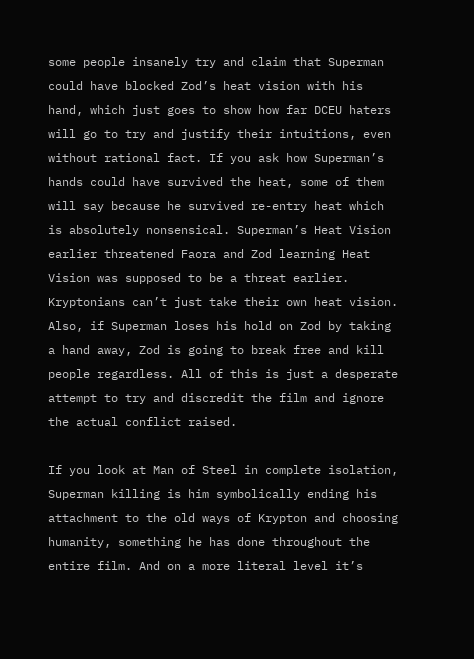some people insanely try and claim that Superman could have blocked Zod’s heat vision with his hand, which just goes to show how far DCEU haters will go to try and justify their intuitions, even without rational fact. If you ask how Superman’s hands could have survived the heat, some of them will say because he survived re-entry heat which is absolutely nonsensical. Superman’s Heat Vision earlier threatened Faora and Zod learning Heat Vision was supposed to be a threat earlier. Kryptonians can’t just take their own heat vision. Also, if Superman loses his hold on Zod by taking a hand away, Zod is going to break free and kill people regardless. All of this is just a desperate attempt to try and discredit the film and ignore the actual conflict raised.

If you look at Man of Steel in complete isolation, Superman killing is him symbolically ending his attachment to the old ways of Krypton and choosing humanity, something he has done throughout the entire film. And on a more literal level it’s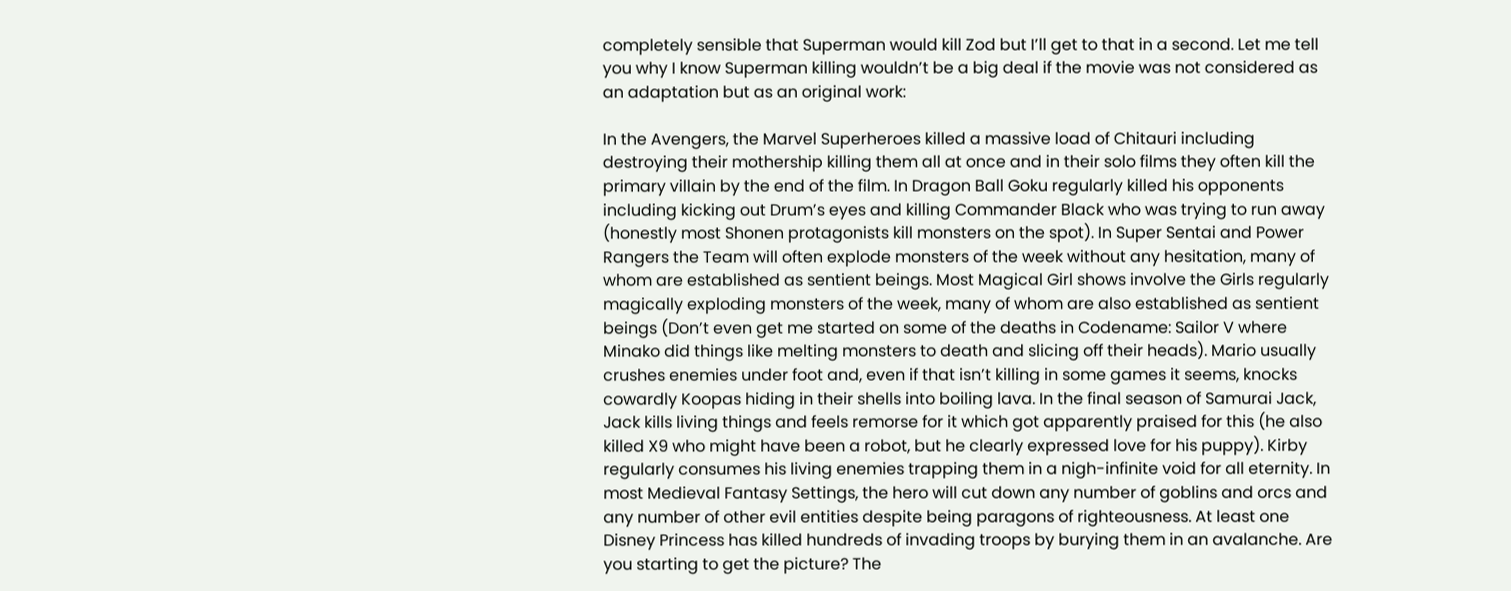completely sensible that Superman would kill Zod but I’ll get to that in a second. Let me tell you why I know Superman killing wouldn’t be a big deal if the movie was not considered as an adaptation but as an original work:

In the Avengers, the Marvel Superheroes killed a massive load of Chitauri including destroying their mothership killing them all at once and in their solo films they often kill the primary villain by the end of the film. In Dragon Ball Goku regularly killed his opponents including kicking out Drum’s eyes and killing Commander Black who was trying to run away (honestly most Shonen protagonists kill monsters on the spot). In Super Sentai and Power Rangers the Team will often explode monsters of the week without any hesitation, many of whom are established as sentient beings. Most Magical Girl shows involve the Girls regularly magically exploding monsters of the week, many of whom are also established as sentient beings (Don’t even get me started on some of the deaths in Codename: Sailor V where Minako did things like melting monsters to death and slicing off their heads). Mario usually crushes enemies under foot and, even if that isn’t killing in some games it seems, knocks cowardly Koopas hiding in their shells into boiling lava. In the final season of Samurai Jack, Jack kills living things and feels remorse for it which got apparently praised for this (he also killed X9 who might have been a robot, but he clearly expressed love for his puppy). Kirby regularly consumes his living enemies trapping them in a nigh-infinite void for all eternity. In most Medieval Fantasy Settings, the hero will cut down any number of goblins and orcs and any number of other evil entities despite being paragons of righteousness. At least one Disney Princess has killed hundreds of invading troops by burying them in an avalanche. Are you starting to get the picture? The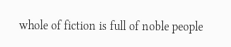whole of fiction is full of noble people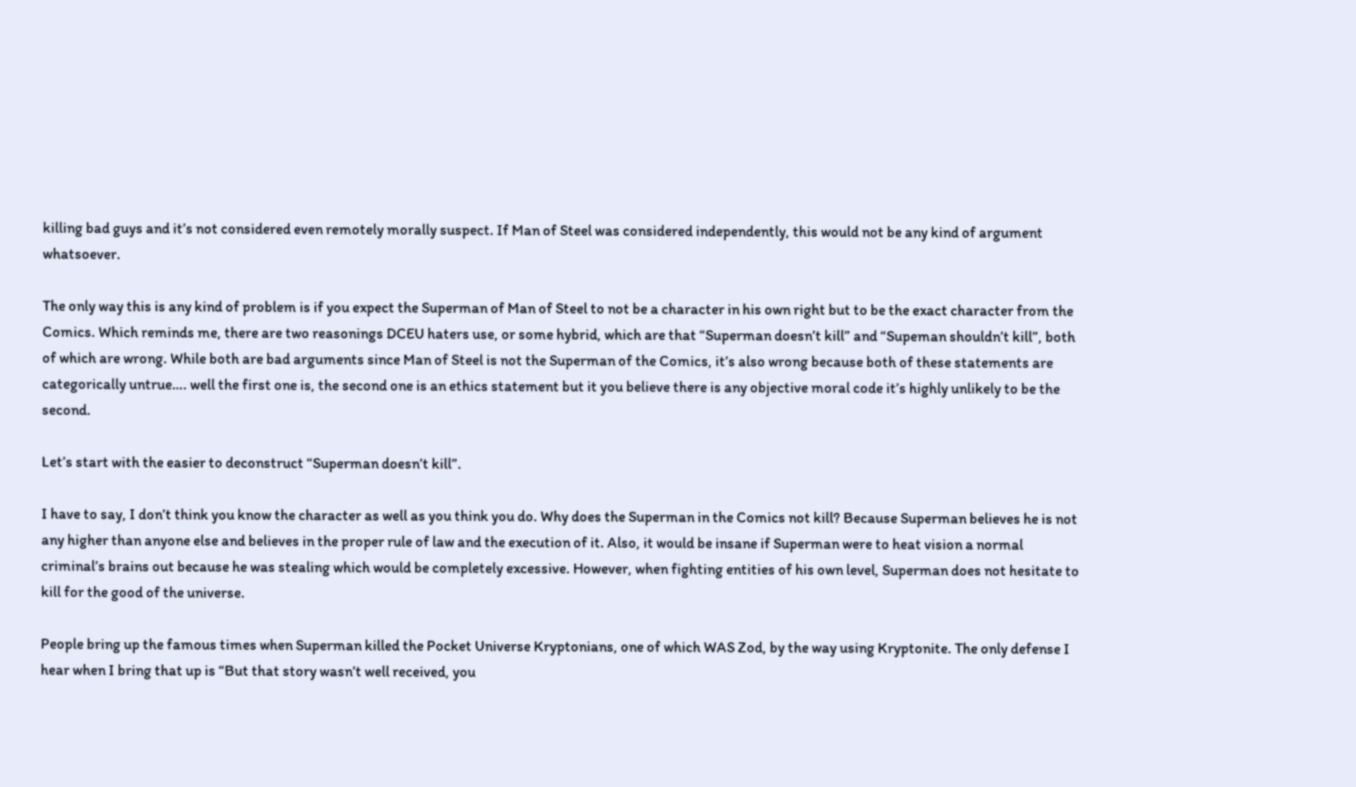killing bad guys and it’s not considered even remotely morally suspect. If Man of Steel was considered independently, this would not be any kind of argument whatsoever.

The only way this is any kind of problem is if you expect the Superman of Man of Steel to not be a character in his own right but to be the exact character from the Comics. Which reminds me, there are two reasonings DCEU haters use, or some hybrid, which are that “Superman doesn’t kill” and “Supeman shouldn’t kill”, both of which are wrong. While both are bad arguments since Man of Steel is not the Superman of the Comics, it’s also wrong because both of these statements are categorically untrue…. well the first one is, the second one is an ethics statement but it you believe there is any objective moral code it’s highly unlikely to be the second.

Let’s start with the easier to deconstruct “Superman doesn’t kill”.

I have to say, I don’t think you know the character as well as you think you do. Why does the Superman in the Comics not kill? Because Superman believes he is not any higher than anyone else and believes in the proper rule of law and the execution of it. Also, it would be insane if Superman were to heat vision a normal criminal’s brains out because he was stealing which would be completely excessive. However, when fighting entities of his own level, Superman does not hesitate to kill for the good of the universe.

People bring up the famous times when Superman killed the Pocket Universe Kryptonians, one of which WAS Zod, by the way using Kryptonite. The only defense I hear when I bring that up is “But that story wasn’t well received, you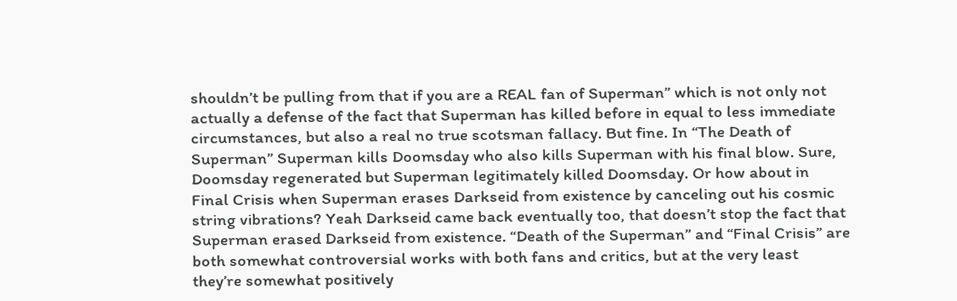shouldn’t be pulling from that if you are a REAL fan of Superman” which is not only not actually a defense of the fact that Superman has killed before in equal to less immediate circumstances, but also a real no true scotsman fallacy. But fine. In “The Death of Superman” Superman kills Doomsday who also kills Superman with his final blow. Sure, Doomsday regenerated but Superman legitimately killed Doomsday. Or how about in Final Crisis when Superman erases Darkseid from existence by canceling out his cosmic string vibrations? Yeah Darkseid came back eventually too, that doesn’t stop the fact that Superman erased Darkseid from existence. “Death of the Superman” and “Final Crisis” are both somewhat controversial works with both fans and critics, but at the very least they’re somewhat positively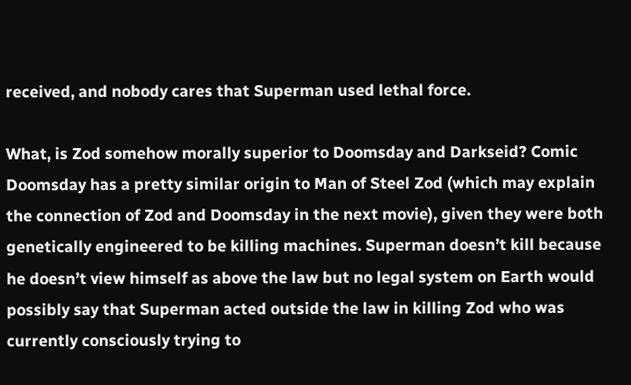received, and nobody cares that Superman used lethal force.

What, is Zod somehow morally superior to Doomsday and Darkseid? Comic Doomsday has a pretty similar origin to Man of Steel Zod (which may explain the connection of Zod and Doomsday in the next movie), given they were both genetically engineered to be killing machines. Superman doesn’t kill because he doesn’t view himself as above the law but no legal system on Earth would possibly say that Superman acted outside the law in killing Zod who was currently consciously trying to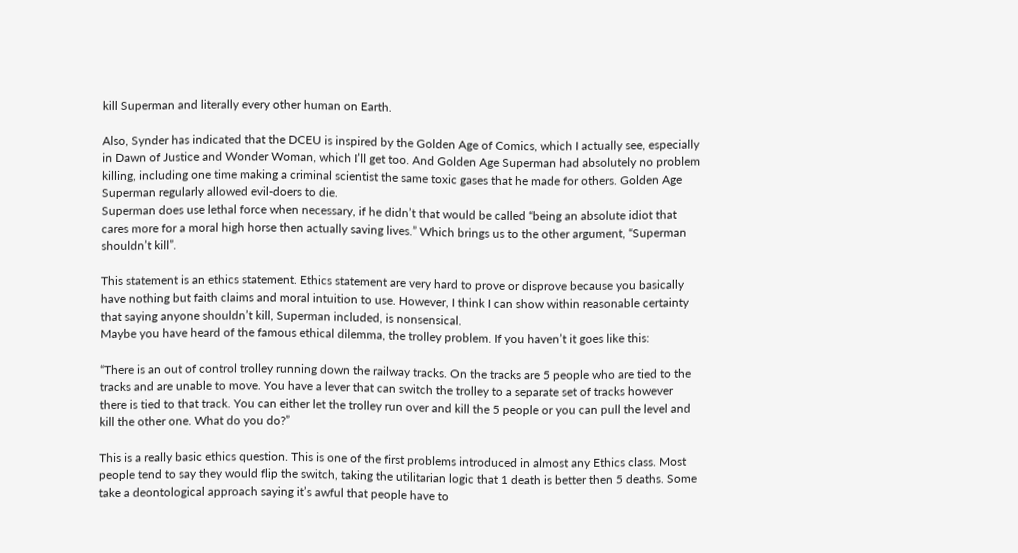kill Superman and literally every other human on Earth.

Also, Synder has indicated that the DCEU is inspired by the Golden Age of Comics, which I actually see, especially in Dawn of Justice and Wonder Woman, which I’ll get too. And Golden Age Superman had absolutely no problem killing, including one time making a criminal scientist the same toxic gases that he made for others. Golden Age Superman regularly allowed evil-doers to die.
Superman does use lethal force when necessary, if he didn’t that would be called “being an absolute idiot that cares more for a moral high horse then actually saving lives.” Which brings us to the other argument, “Superman shouldn’t kill”.

This statement is an ethics statement. Ethics statement are very hard to prove or disprove because you basically have nothing but faith claims and moral intuition to use. However, I think I can show within reasonable certainty that saying anyone shouldn’t kill, Superman included, is nonsensical.
Maybe you have heard of the famous ethical dilemma, the trolley problem. If you haven’t it goes like this:

“There is an out of control trolley running down the railway tracks. On the tracks are 5 people who are tied to the tracks and are unable to move. You have a lever that can switch the trolley to a separate set of tracks however there is tied to that track. You can either let the trolley run over and kill the 5 people or you can pull the level and kill the other one. What do you do?”

This is a really basic ethics question. This is one of the first problems introduced in almost any Ethics class. Most people tend to say they would flip the switch, taking the utilitarian logic that 1 death is better then 5 deaths. Some take a deontological approach saying it’s awful that people have to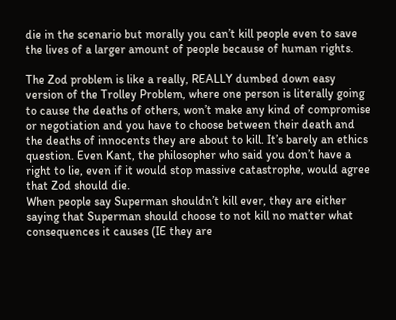die in the scenario but morally you can’t kill people even to save the lives of a larger amount of people because of human rights.

The Zod problem is like a really, REALLY dumbed down easy version of the Trolley Problem, where one person is literally going to cause the deaths of others, won’t make any kind of compromise or negotiation and you have to choose between their death and the deaths of innocents they are about to kill. It’s barely an ethics question. Even Kant, the philosopher who said you don’t have a right to lie, even if it would stop massive catastrophe, would agree that Zod should die.
When people say Superman shouldn’t kill ever, they are either saying that Superman should choose to not kill no matter what consequences it causes (IE they are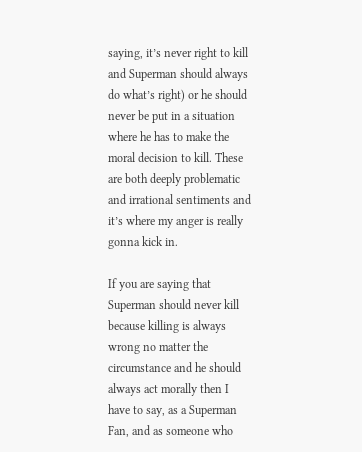saying, it’s never right to kill and Superman should always do what’s right) or he should never be put in a situation where he has to make the moral decision to kill. These are both deeply problematic and irrational sentiments and it’s where my anger is really gonna kick in.

If you are saying that Superman should never kill because killing is always wrong no matter the circumstance and he should always act morally then I have to say, as a Superman Fan, and as someone who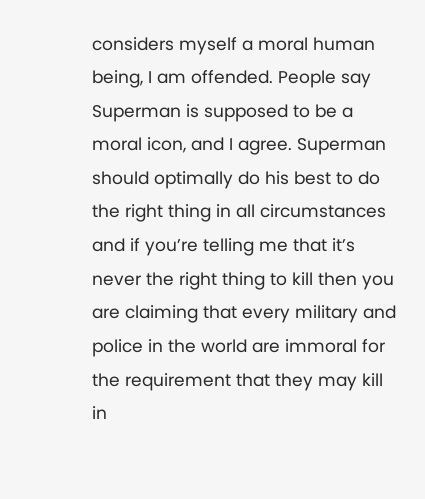considers myself a moral human being, I am offended. People say Superman is supposed to be a moral icon, and I agree. Superman should optimally do his best to do the right thing in all circumstances and if you’re telling me that it’s never the right thing to kill then you are claiming that every military and police in the world are immoral for the requirement that they may kill in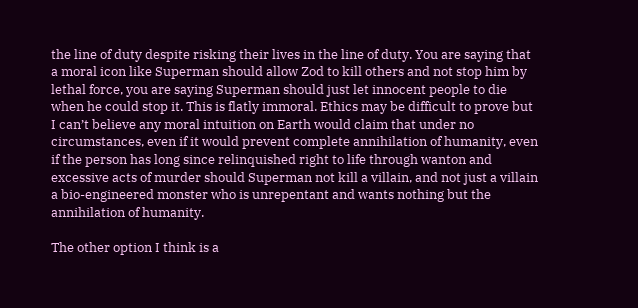the line of duty despite risking their lives in the line of duty. You are saying that a moral icon like Superman should allow Zod to kill others and not stop him by lethal force, you are saying Superman should just let innocent people to die when he could stop it. This is flatly immoral. Ethics may be difficult to prove but I can’t believe any moral intuition on Earth would claim that under no circumstances, even if it would prevent complete annihilation of humanity, even if the person has long since relinquished right to life through wanton and excessive acts of murder should Superman not kill a villain, and not just a villain a bio-engineered monster who is unrepentant and wants nothing but the annihilation of humanity.

The other option I think is a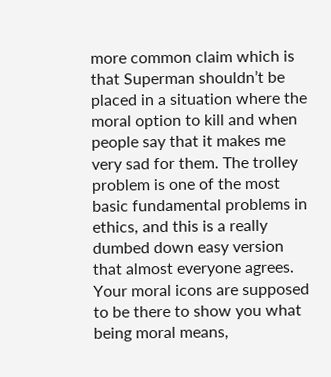more common claim which is that Superman shouldn’t be placed in a situation where the moral option to kill and when people say that it makes me very sad for them. The trolley problem is one of the most basic fundamental problems in ethics, and this is a really dumbed down easy version that almost everyone agrees. Your moral icons are supposed to be there to show you what being moral means,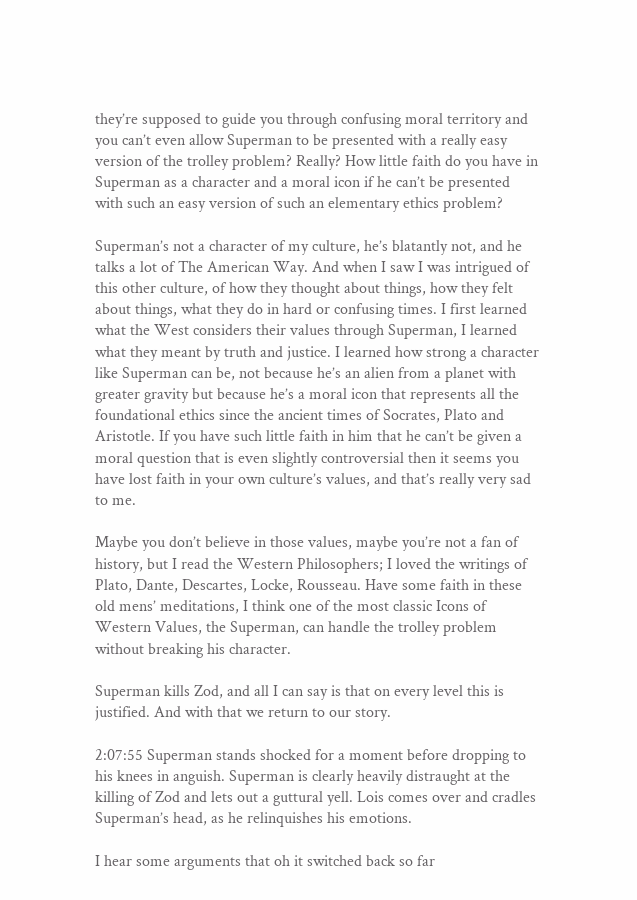they’re supposed to guide you through confusing moral territory and you can’t even allow Superman to be presented with a really easy version of the trolley problem? Really? How little faith do you have in Superman as a character and a moral icon if he can’t be presented with such an easy version of such an elementary ethics problem?

Superman’s not a character of my culture, he’s blatantly not, and he talks a lot of The American Way. And when I saw I was intrigued of this other culture, of how they thought about things, how they felt about things, what they do in hard or confusing times. I first learned what the West considers their values through Superman, I learned what they meant by truth and justice. I learned how strong a character like Superman can be, not because he’s an alien from a planet with greater gravity but because he’s a moral icon that represents all the foundational ethics since the ancient times of Socrates, Plato and Aristotle. If you have such little faith in him that he can’t be given a moral question that is even slightly controversial then it seems you have lost faith in your own culture’s values, and that’s really very sad to me.

Maybe you don’t believe in those values, maybe you’re not a fan of history, but I read the Western Philosophers; I loved the writings of Plato, Dante, Descartes, Locke, Rousseau. Have some faith in these old mens’ meditations, I think one of the most classic Icons of Western Values, the Superman, can handle the trolley problem without breaking his character.

Superman kills Zod, and all I can say is that on every level this is justified. And with that we return to our story.

2:07:55 Superman stands shocked for a moment before dropping to his knees in anguish. Superman is clearly heavily distraught at the killing of Zod and lets out a guttural yell. Lois comes over and cradles Superman’s head, as he relinquishes his emotions.

I hear some arguments that oh it switched back so far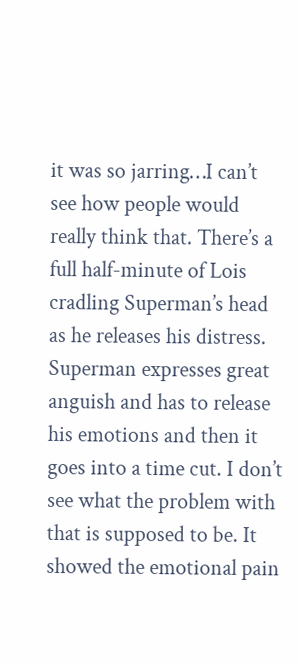it was so jarring…I can’t see how people would really think that. There’s a full half-minute of Lois cradling Superman’s head as he releases his distress. Superman expresses great anguish and has to release his emotions and then it goes into a time cut. I don’t see what the problem with that is supposed to be. It showed the emotional pain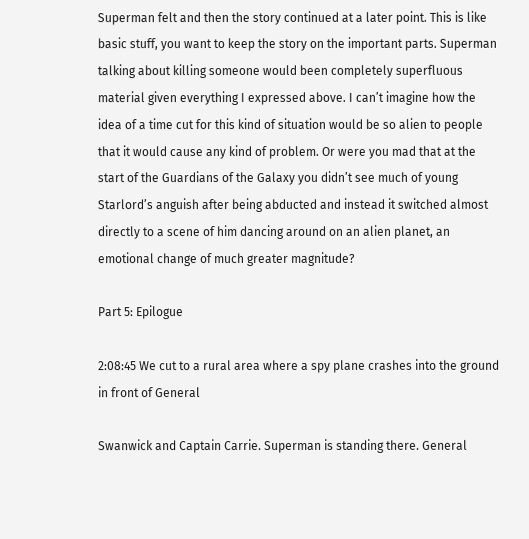Superman felt and then the story continued at a later point. This is like basic stuff, you want to keep the story on the important parts. Superman talking about killing someone would been completely superfluous material given everything I expressed above. I can’t imagine how the idea of a time cut for this kind of situation would be so alien to people that it would cause any kind of problem. Or were you mad that at the start of the Guardians of the Galaxy you didn’t see much of young Starlord’s anguish after being abducted and instead it switched almost directly to a scene of him dancing around on an alien planet, an emotional change of much greater magnitude?

Part 5: Epilogue

2:08:45 We cut to a rural area where a spy plane crashes into the ground in front of General

Swanwick and Captain Carrie. Superman is standing there. General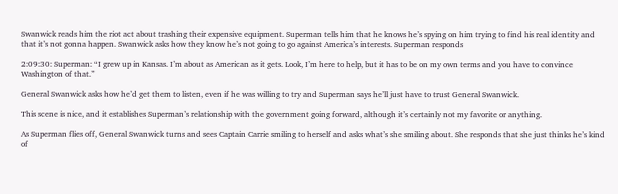Swanwick reads him the riot act about trashing their expensive equipment. Superman tells him that he knows he’s spying on him trying to find his real identity and that it’s not gonna happen. Swanwick asks how they know he’s not going to go against America’s interests. Superman responds

2:09:30: Superman: “I grew up in Kansas. I’m about as American as it gets. Look, I’m here to help, but it has to be on my own terms and you have to convince Washington of that.”

General Swanwick asks how he’d get them to listen, even if he was willing to try and Superman says he’ll just have to trust General Swanwick.

This scene is nice, and it establishes Superman’s relationship with the government going forward, although it’s certainly not my favorite or anything.

As Superman flies off, General Swanwick turns and sees Captain Carrie smiling to herself and asks what’s she smiling about. She responds that she just thinks he’s kind of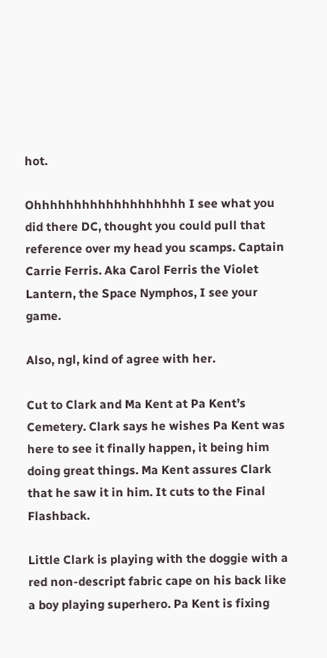hot.

Ohhhhhhhhhhhhhhhhhhh I see what you did there DC, thought you could pull that reference over my head you scamps. Captain Carrie Ferris. Aka Carol Ferris the Violet Lantern, the Space Nymphos, I see your game.

Also, ngl, kind of agree with her.

Cut to Clark and Ma Kent at Pa Kent’s Cemetery. Clark says he wishes Pa Kent was here to see it finally happen, it being him doing great things. Ma Kent assures Clark that he saw it in him. It cuts to the Final Flashback.

Little Clark is playing with the doggie with a red non-descript fabric cape on his back like a boy playing superhero. Pa Kent is fixing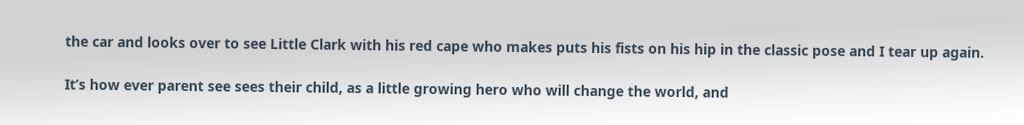the car and looks over to see Little Clark with his red cape who makes puts his fists on his hip in the classic pose and I tear up again.

It’s how ever parent see sees their child, as a little growing hero who will change the world, and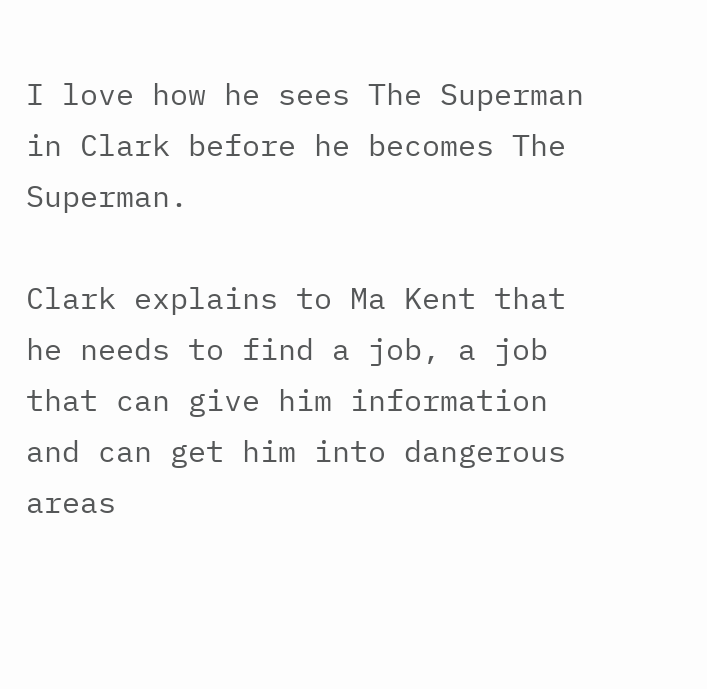I love how he sees The Superman in Clark before he becomes The Superman.

Clark explains to Ma Kent that he needs to find a job, a job that can give him information and can get him into dangerous areas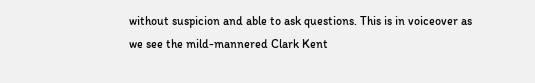without suspicion and able to ask questions. This is in voiceover as we see the mild-mannered Clark Kent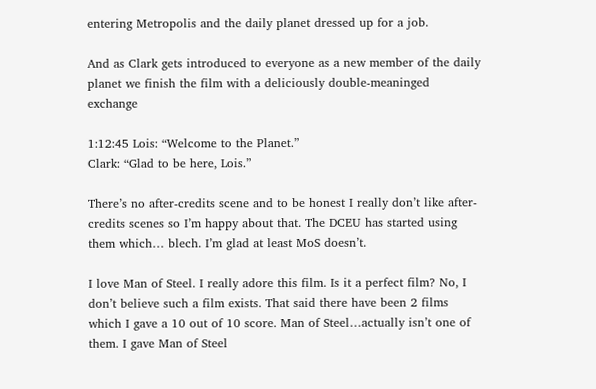entering Metropolis and the daily planet dressed up for a job.

And as Clark gets introduced to everyone as a new member of the daily planet we finish the film with a deliciously double-meaninged exchange

1:12:45 Lois: “Welcome to the Planet.”
Clark: “Glad to be here, Lois.”

There’s no after-credits scene and to be honest I really don’t like after-credits scenes so I’m happy about that. The DCEU has started using them which… blech. I’m glad at least MoS doesn’t.

I love Man of Steel. I really adore this film. Is it a perfect film? No, I don’t believe such a film exists. That said there have been 2 films which I gave a 10 out of 10 score. Man of Steel…actually isn’t one of them. I gave Man of Steel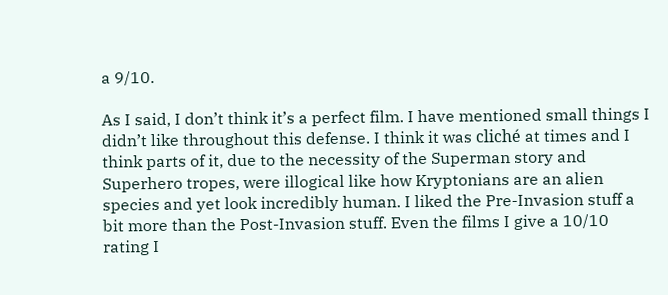a 9/10.

As I said, I don’t think it’s a perfect film. I have mentioned small things I didn’t like throughout this defense. I think it was cliché at times and I think parts of it, due to the necessity of the Superman story and Superhero tropes, were illogical like how Kryptonians are an alien species and yet look incredibly human. I liked the Pre-Invasion stuff a bit more than the Post-Invasion stuff. Even the films I give a 10/10 rating I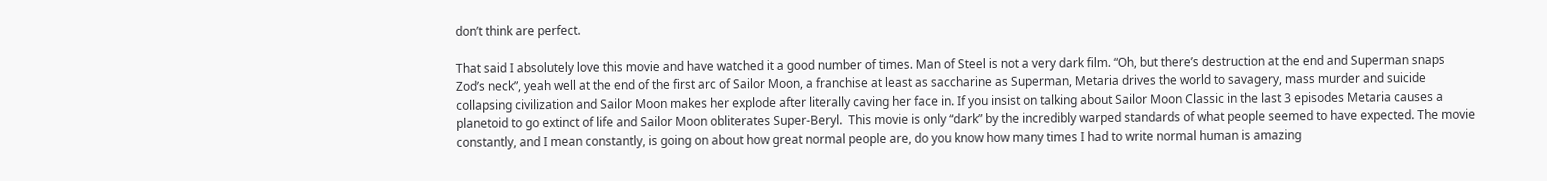don’t think are perfect.

That said I absolutely love this movie and have watched it a good number of times. Man of Steel is not a very dark film. “Oh, but there’s destruction at the end and Superman snaps Zod’s neck”, yeah well at the end of the first arc of Sailor Moon, a franchise at least as saccharine as Superman, Metaria drives the world to savagery, mass murder and suicide collapsing civilization and Sailor Moon makes her explode after literally caving her face in. If you insist on talking about Sailor Moon Classic in the last 3 episodes Metaria causes a planetoid to go extinct of life and Sailor Moon obliterates Super-Beryl.  This movie is only “dark” by the incredibly warped standards of what people seemed to have expected. The movie constantly, and I mean constantly, is going on about how great normal people are, do you know how many times I had to write normal human is amazing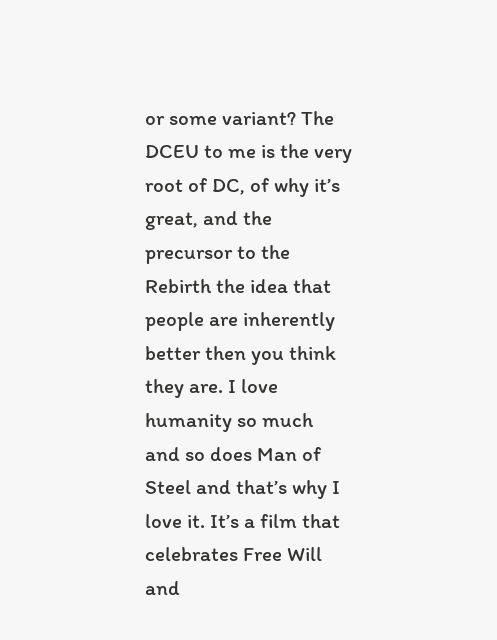or some variant? The DCEU to me is the very root of DC, of why it’s great, and the precursor to the Rebirth the idea that people are inherently better then you think they are. I love humanity so much and so does Man of Steel and that’s why I love it. It’s a film that celebrates Free Will and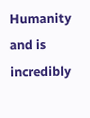Humanity and is incredibly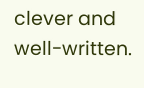clever and well-written.